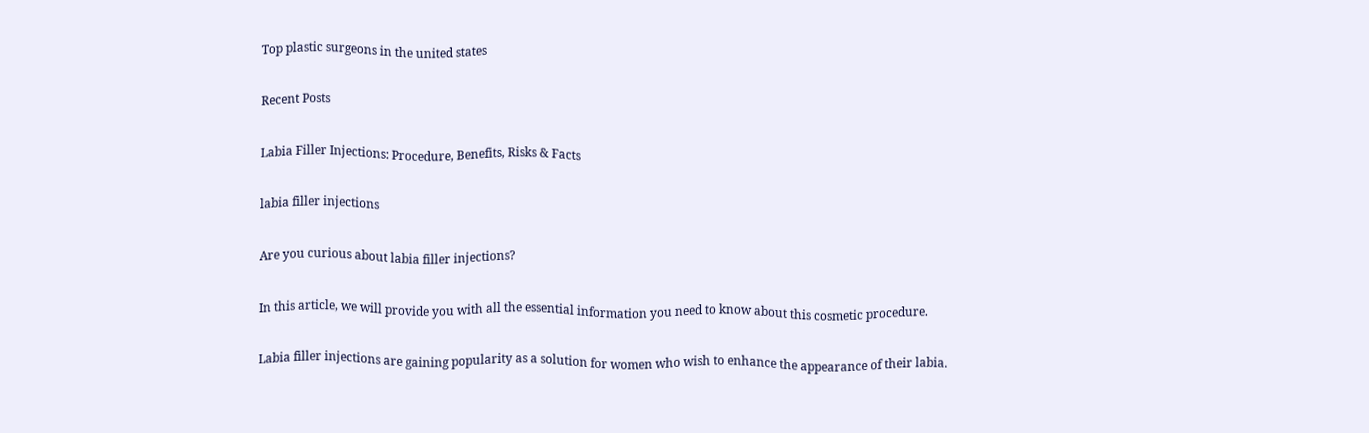Top plastic surgeons in the united states

Recent Posts

Labia Filler Injections: Procedure, Benefits, Risks & Facts

labia filler injections

Are you curious about labia filler injections?

In this article, we will provide you with all the essential information you need to know about this cosmetic procedure.

Labia filler injections are gaining popularity as a solution for women who wish to enhance the appearance of their labia.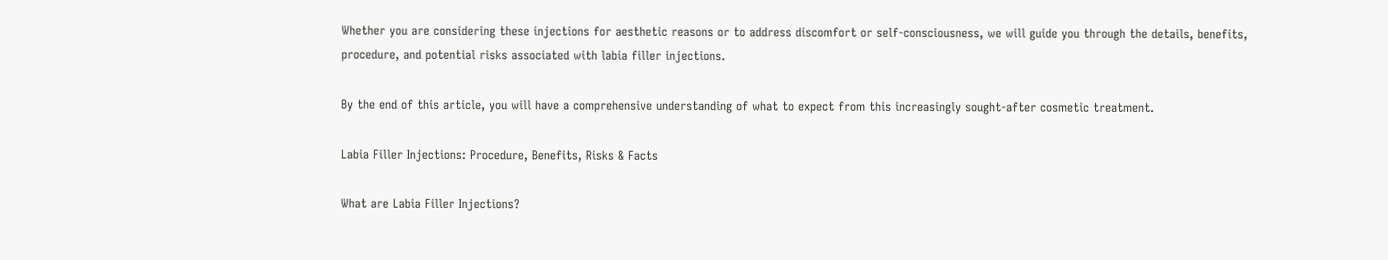Whether you are considering these injections for aesthetic reasons or to address discomfort or self-consciousness, we will guide you through the details, benefits, procedure, and potential risks associated with labia filler injections.

By the end of this article, you will have a comprehensive understanding of what to expect from this increasingly sought-after cosmetic treatment.

Labia Filler Injections: Procedure, Benefits, Risks & Facts

What are Labia Filler Injections?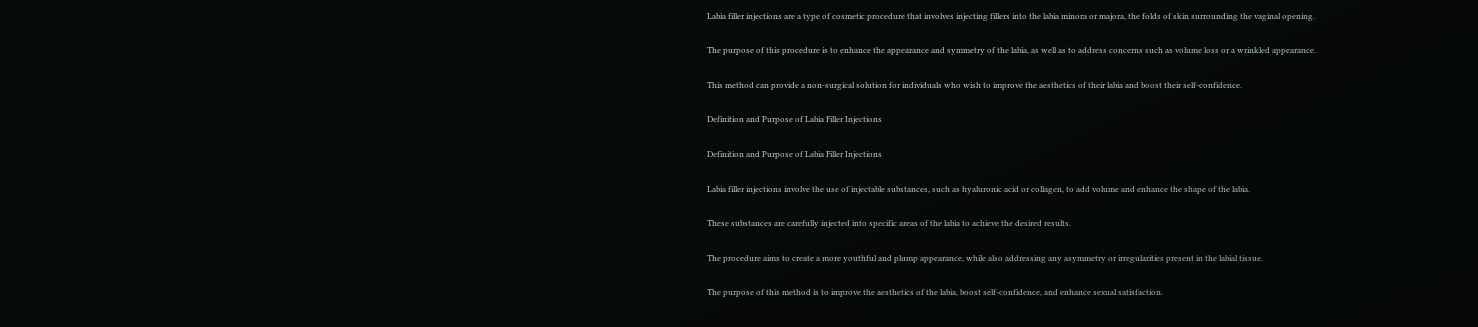Labia filler injections are a type of cosmetic procedure that involves injecting fillers into the labia minora or majora, the folds of skin surrounding the vaginal opening.

The purpose of this procedure is to enhance the appearance and symmetry of the labia, as well as to address concerns such as volume loss or a wrinkled appearance.

This method can provide a non-surgical solution for individuals who wish to improve the aesthetics of their labia and boost their self-confidence.

Definition and Purpose of Labia Filler Injections

Definition and Purpose of Labia Filler Injections

Labia filler injections involve the use of injectable substances, such as hyaluronic acid or collagen, to add volume and enhance the shape of the labia.

These substances are carefully injected into specific areas of the labia to achieve the desired results.

The procedure aims to create a more youthful and plump appearance, while also addressing any asymmetry or irregularities present in the labial tissue.

The purpose of this method is to improve the aesthetics of the labia, boost self-confidence, and enhance sexual satisfaction.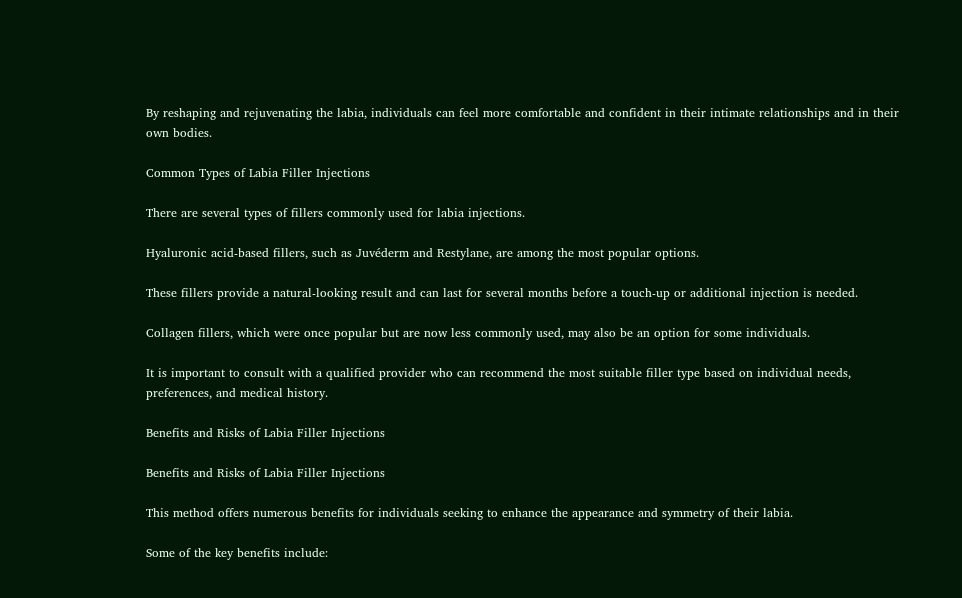By reshaping and rejuvenating the labia, individuals can feel more comfortable and confident in their intimate relationships and in their own bodies.

Common Types of Labia Filler Injections

There are several types of fillers commonly used for labia injections.

Hyaluronic acid-based fillers, such as Juvéderm and Restylane, are among the most popular options.

These fillers provide a natural-looking result and can last for several months before a touch-up or additional injection is needed.

Collagen fillers, which were once popular but are now less commonly used, may also be an option for some individuals.

It is important to consult with a qualified provider who can recommend the most suitable filler type based on individual needs, preferences, and medical history.

Benefits and Risks of Labia Filler Injections

Benefits and Risks of Labia Filler Injections

This method offers numerous benefits for individuals seeking to enhance the appearance and symmetry of their labia.

Some of the key benefits include: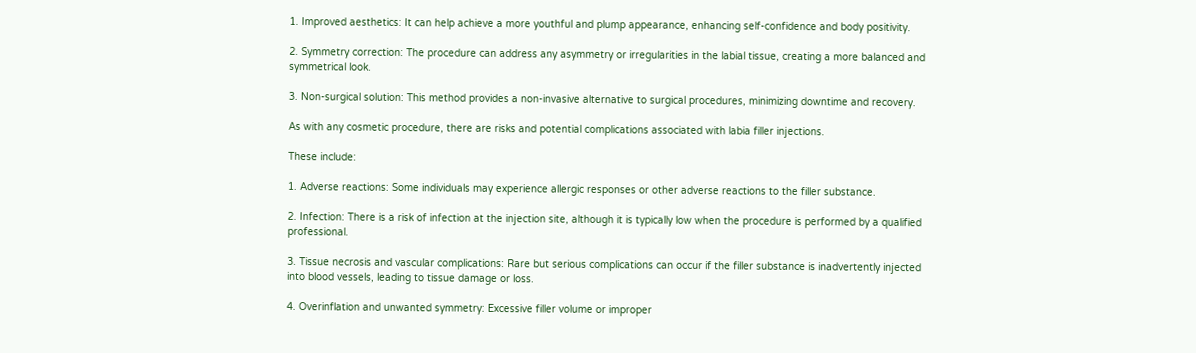1. Improved aesthetics: It can help achieve a more youthful and plump appearance, enhancing self-confidence and body positivity.

2. Symmetry correction: The procedure can address any asymmetry or irregularities in the labial tissue, creating a more balanced and symmetrical look.

3. Non-surgical solution: This method provides a non-invasive alternative to surgical procedures, minimizing downtime and recovery.

As with any cosmetic procedure, there are risks and potential complications associated with labia filler injections.

These include:

1. Adverse reactions: Some individuals may experience allergic responses or other adverse reactions to the filler substance.

2. Infection: There is a risk of infection at the injection site, although it is typically low when the procedure is performed by a qualified professional.

3. Tissue necrosis and vascular complications: Rare but serious complications can occur if the filler substance is inadvertently injected into blood vessels, leading to tissue damage or loss.

4. Overinflation and unwanted symmetry: Excessive filler volume or improper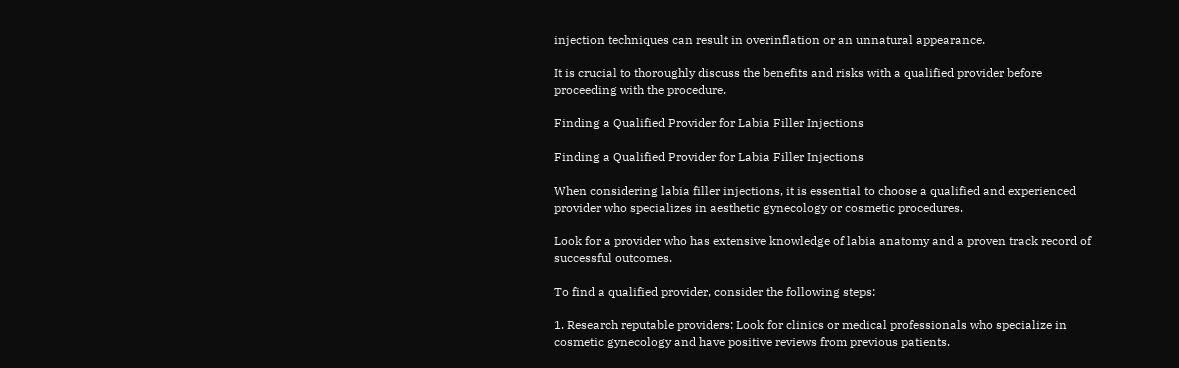injection techniques can result in overinflation or an unnatural appearance.

It is crucial to thoroughly discuss the benefits and risks with a qualified provider before proceeding with the procedure.

Finding a Qualified Provider for Labia Filler Injections

Finding a Qualified Provider for Labia Filler Injections

When considering labia filler injections, it is essential to choose a qualified and experienced provider who specializes in aesthetic gynecology or cosmetic procedures.

Look for a provider who has extensive knowledge of labia anatomy and a proven track record of successful outcomes.

To find a qualified provider, consider the following steps:

1. Research reputable providers: Look for clinics or medical professionals who specialize in cosmetic gynecology and have positive reviews from previous patients.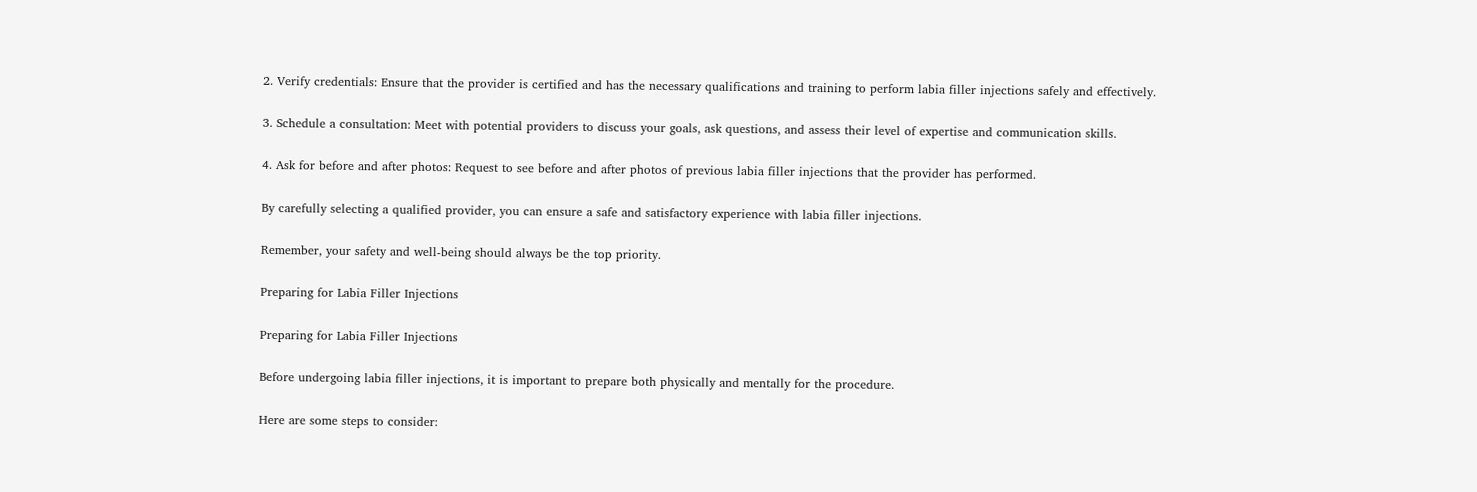2. Verify credentials: Ensure that the provider is certified and has the necessary qualifications and training to perform labia filler injections safely and effectively.

3. Schedule a consultation: Meet with potential providers to discuss your goals, ask questions, and assess their level of expertise and communication skills.

4. Ask for before and after photos: Request to see before and after photos of previous labia filler injections that the provider has performed.

By carefully selecting a qualified provider, you can ensure a safe and satisfactory experience with labia filler injections.

Remember, your safety and well-being should always be the top priority.

Preparing for Labia Filler Injections

Preparing for Labia Filler Injections

Before undergoing labia filler injections, it is important to prepare both physically and mentally for the procedure.

Here are some steps to consider: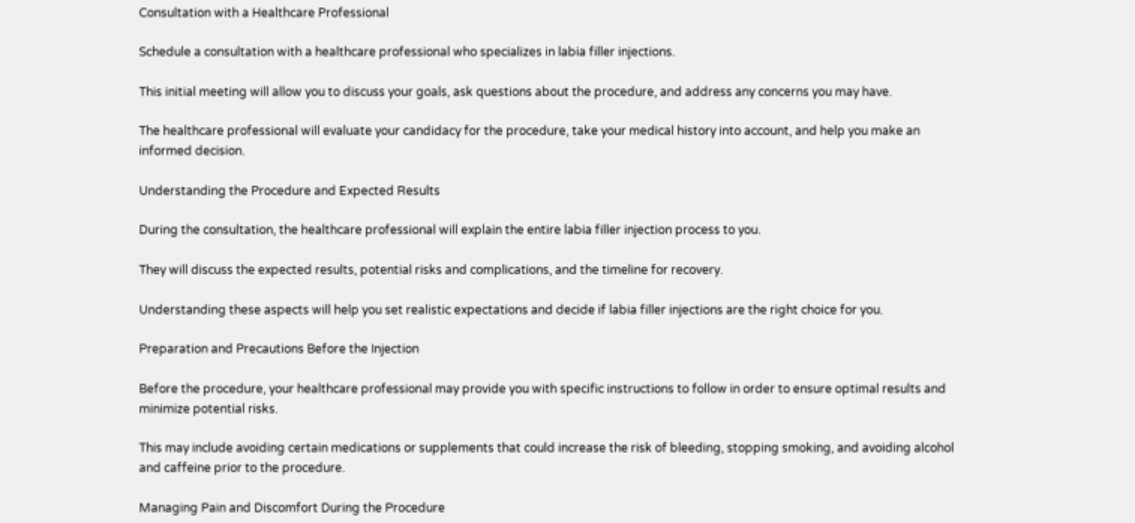Consultation with a Healthcare Professional

Schedule a consultation with a healthcare professional who specializes in labia filler injections.

This initial meeting will allow you to discuss your goals, ask questions about the procedure, and address any concerns you may have.

The healthcare professional will evaluate your candidacy for the procedure, take your medical history into account, and help you make an informed decision.

Understanding the Procedure and Expected Results

During the consultation, the healthcare professional will explain the entire labia filler injection process to you.

They will discuss the expected results, potential risks and complications, and the timeline for recovery.

Understanding these aspects will help you set realistic expectations and decide if labia filler injections are the right choice for you.

Preparation and Precautions Before the Injection

Before the procedure, your healthcare professional may provide you with specific instructions to follow in order to ensure optimal results and minimize potential risks.

This may include avoiding certain medications or supplements that could increase the risk of bleeding, stopping smoking, and avoiding alcohol and caffeine prior to the procedure.

Managing Pain and Discomfort During the Procedure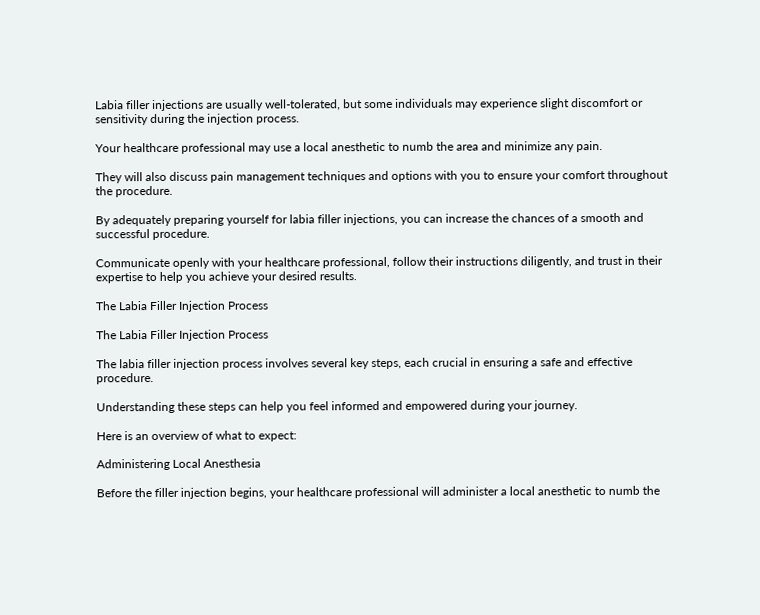Labia filler injections are usually well-tolerated, but some individuals may experience slight discomfort or sensitivity during the injection process.

Your healthcare professional may use a local anesthetic to numb the area and minimize any pain.

They will also discuss pain management techniques and options with you to ensure your comfort throughout the procedure.

By adequately preparing yourself for labia filler injections, you can increase the chances of a smooth and successful procedure.

Communicate openly with your healthcare professional, follow their instructions diligently, and trust in their expertise to help you achieve your desired results.

The Labia Filler Injection Process

The Labia Filler Injection Process

The labia filler injection process involves several key steps, each crucial in ensuring a safe and effective procedure.

Understanding these steps can help you feel informed and empowered during your journey.

Here is an overview of what to expect:

Administering Local Anesthesia

Before the filler injection begins, your healthcare professional will administer a local anesthetic to numb the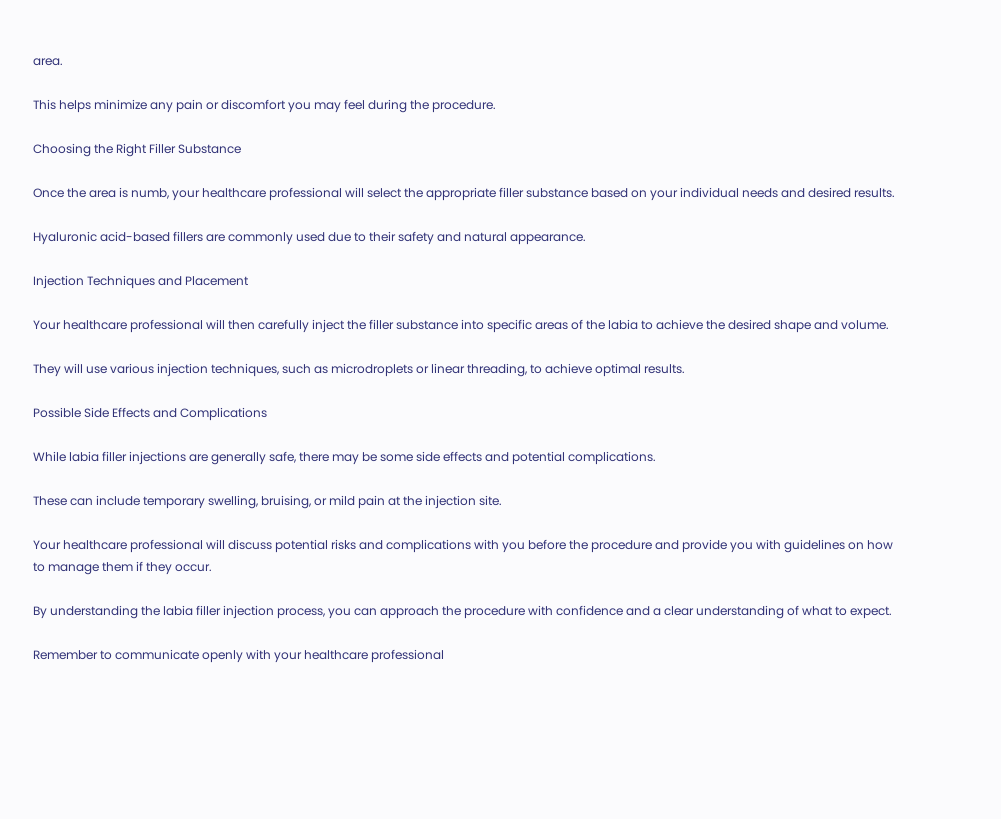area.

This helps minimize any pain or discomfort you may feel during the procedure.

Choosing the Right Filler Substance

Once the area is numb, your healthcare professional will select the appropriate filler substance based on your individual needs and desired results.

Hyaluronic acid-based fillers are commonly used due to their safety and natural appearance.

Injection Techniques and Placement

Your healthcare professional will then carefully inject the filler substance into specific areas of the labia to achieve the desired shape and volume.

They will use various injection techniques, such as microdroplets or linear threading, to achieve optimal results.

Possible Side Effects and Complications

While labia filler injections are generally safe, there may be some side effects and potential complications.

These can include temporary swelling, bruising, or mild pain at the injection site.

Your healthcare professional will discuss potential risks and complications with you before the procedure and provide you with guidelines on how to manage them if they occur.

By understanding the labia filler injection process, you can approach the procedure with confidence and a clear understanding of what to expect.

Remember to communicate openly with your healthcare professional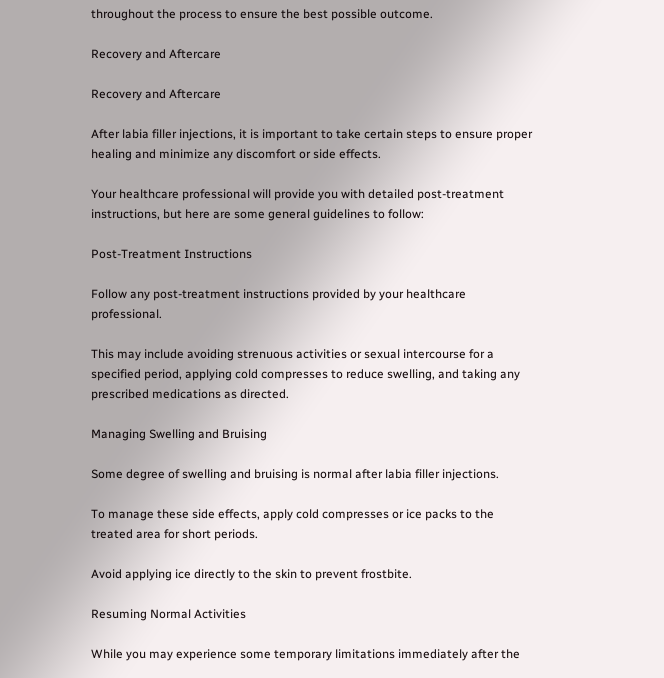throughout the process to ensure the best possible outcome.

Recovery and Aftercare

Recovery and Aftercare

After labia filler injections, it is important to take certain steps to ensure proper healing and minimize any discomfort or side effects.

Your healthcare professional will provide you with detailed post-treatment instructions, but here are some general guidelines to follow:

Post-Treatment Instructions

Follow any post-treatment instructions provided by your healthcare professional.

This may include avoiding strenuous activities or sexual intercourse for a specified period, applying cold compresses to reduce swelling, and taking any prescribed medications as directed.

Managing Swelling and Bruising

Some degree of swelling and bruising is normal after labia filler injections.

To manage these side effects, apply cold compresses or ice packs to the treated area for short periods.

Avoid applying ice directly to the skin to prevent frostbite.

Resuming Normal Activities

While you may experience some temporary limitations immediately after the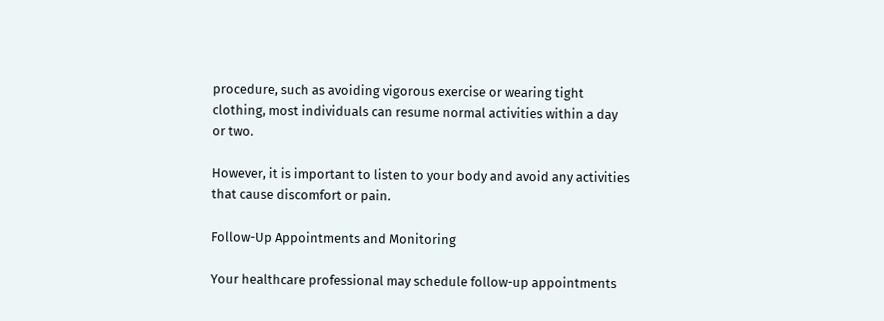procedure, such as avoiding vigorous exercise or wearing tight clothing, most individuals can resume normal activities within a day or two.

However, it is important to listen to your body and avoid any activities that cause discomfort or pain.

Follow-Up Appointments and Monitoring

Your healthcare professional may schedule follow-up appointments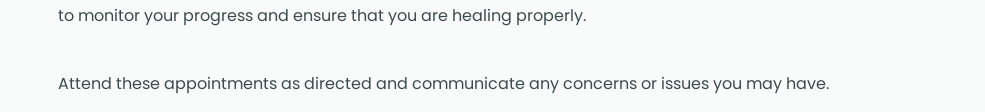to monitor your progress and ensure that you are healing properly.

Attend these appointments as directed and communicate any concerns or issues you may have.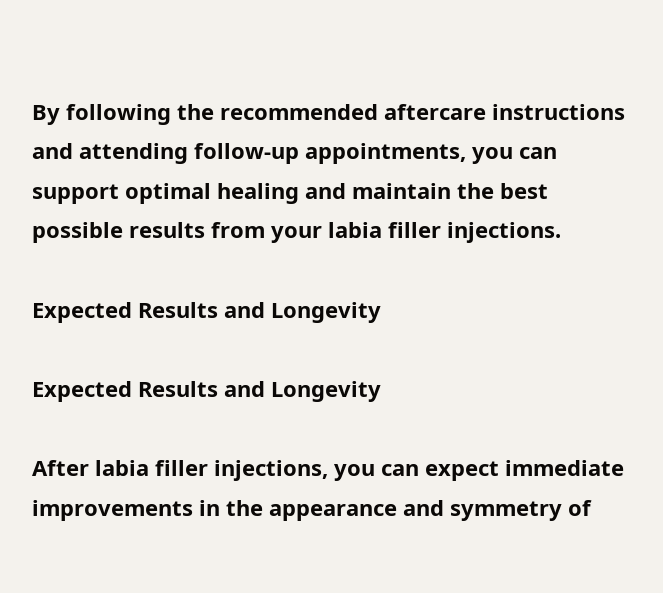By following the recommended aftercare instructions and attending follow-up appointments, you can support optimal healing and maintain the best possible results from your labia filler injections.

Expected Results and Longevity

Expected Results and Longevity

After labia filler injections, you can expect immediate improvements in the appearance and symmetry of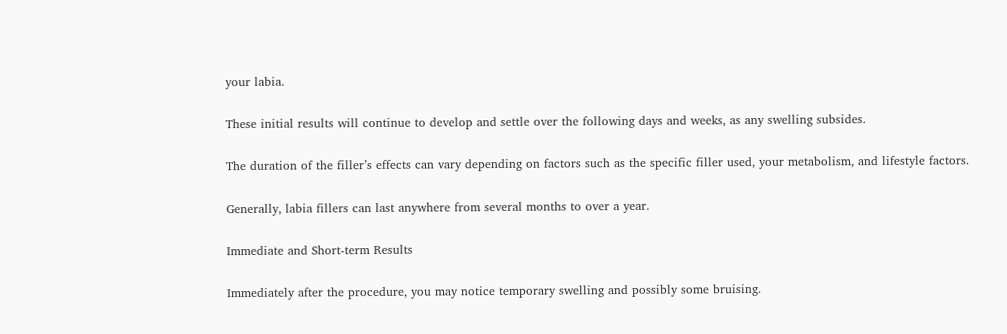your labia.

These initial results will continue to develop and settle over the following days and weeks, as any swelling subsides.

The duration of the filler’s effects can vary depending on factors such as the specific filler used, your metabolism, and lifestyle factors.

Generally, labia fillers can last anywhere from several months to over a year.

Immediate and Short-term Results

Immediately after the procedure, you may notice temporary swelling and possibly some bruising.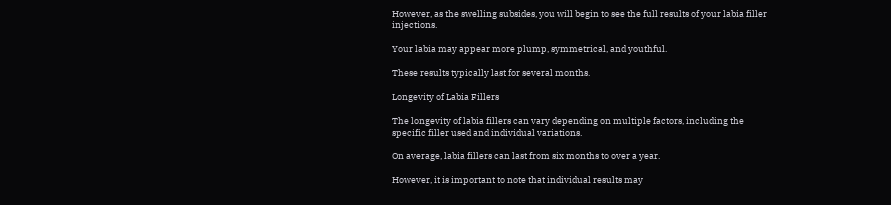However, as the swelling subsides, you will begin to see the full results of your labia filler injections.

Your labia may appear more plump, symmetrical, and youthful.

These results typically last for several months.

Longevity of Labia Fillers

The longevity of labia fillers can vary depending on multiple factors, including the specific filler used and individual variations.

On average, labia fillers can last from six months to over a year.

However, it is important to note that individual results may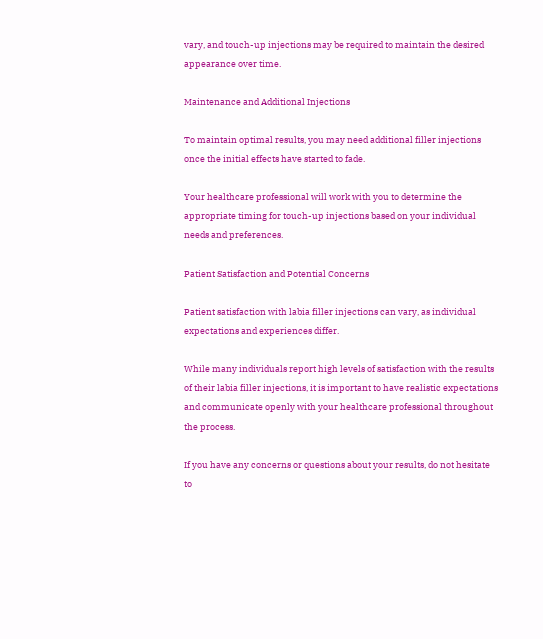vary, and touch-up injections may be required to maintain the desired appearance over time.

Maintenance and Additional Injections

To maintain optimal results, you may need additional filler injections once the initial effects have started to fade.

Your healthcare professional will work with you to determine the appropriate timing for touch-up injections based on your individual needs and preferences.

Patient Satisfaction and Potential Concerns

Patient satisfaction with labia filler injections can vary, as individual expectations and experiences differ.

While many individuals report high levels of satisfaction with the results of their labia filler injections, it is important to have realistic expectations and communicate openly with your healthcare professional throughout the process.

If you have any concerns or questions about your results, do not hesitate to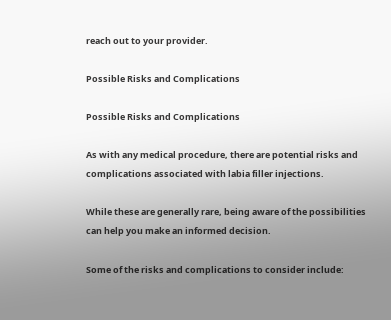reach out to your provider.

Possible Risks and Complications

Possible Risks and Complications

As with any medical procedure, there are potential risks and complications associated with labia filler injections.

While these are generally rare, being aware of the possibilities can help you make an informed decision.

Some of the risks and complications to consider include: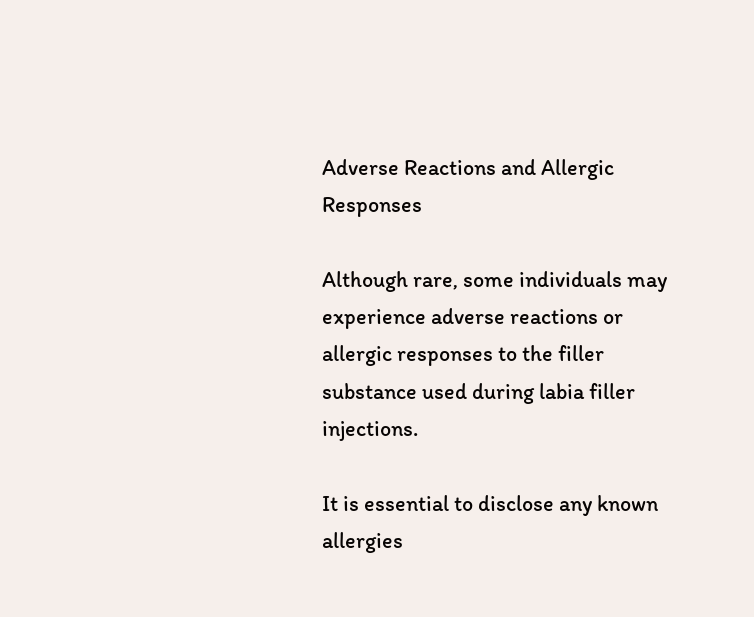Adverse Reactions and Allergic Responses

Although rare, some individuals may experience adverse reactions or allergic responses to the filler substance used during labia filler injections.

It is essential to disclose any known allergies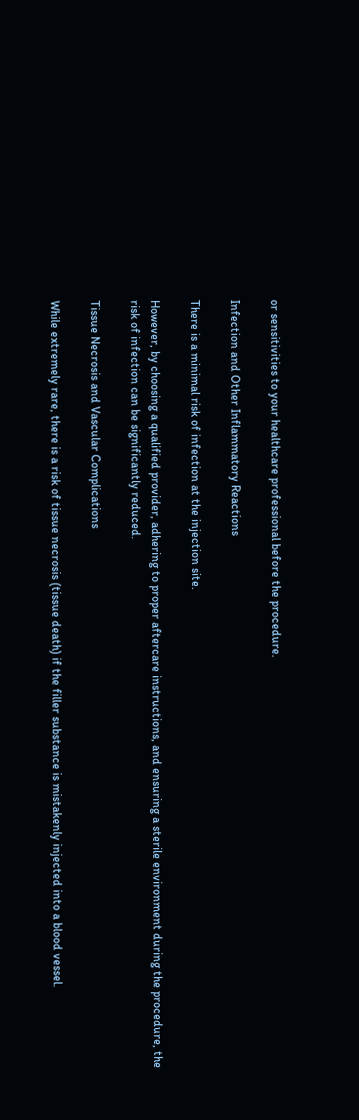or sensitivities to your healthcare professional before the procedure.

Infection and Other Inflammatory Reactions

There is a minimal risk of infection at the injection site.

However, by choosing a qualified provider, adhering to proper aftercare instructions, and ensuring a sterile environment during the procedure, the risk of infection can be significantly reduced.

Tissue Necrosis and Vascular Complications

While extremely rare, there is a risk of tissue necrosis (tissue death) if the filler substance is mistakenly injected into a blood vessel.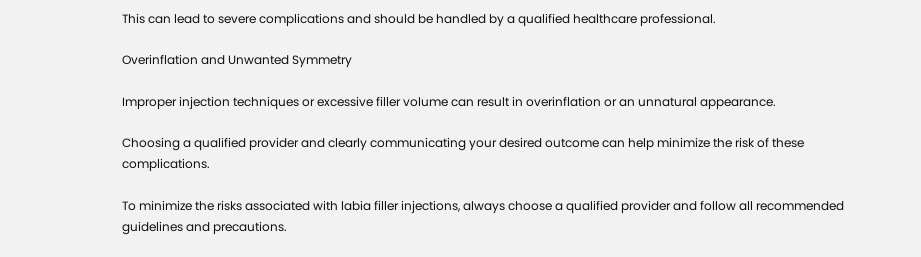This can lead to severe complications and should be handled by a qualified healthcare professional.

Overinflation and Unwanted Symmetry

Improper injection techniques or excessive filler volume can result in overinflation or an unnatural appearance.

Choosing a qualified provider and clearly communicating your desired outcome can help minimize the risk of these complications.

To minimize the risks associated with labia filler injections, always choose a qualified provider and follow all recommended guidelines and precautions.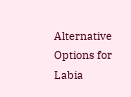Alternative Options for Labia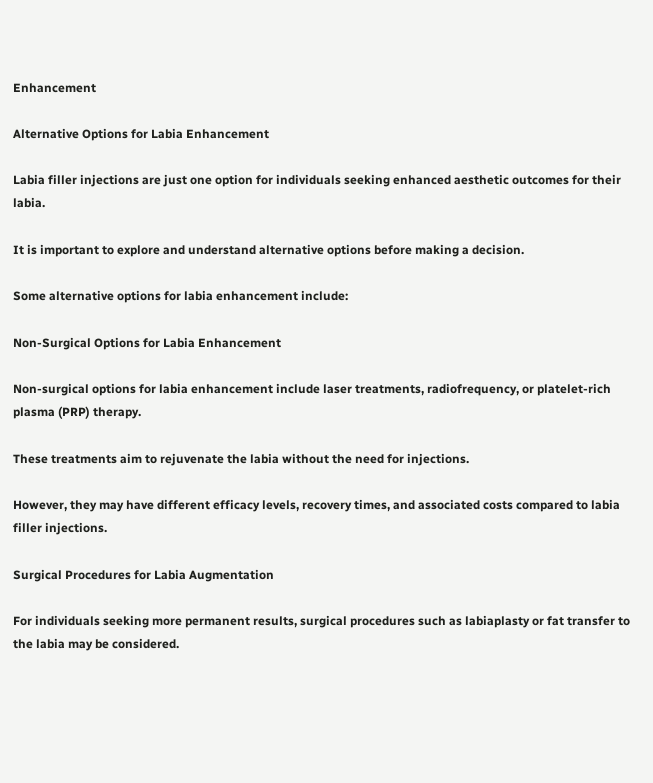Enhancement

Alternative Options for Labia Enhancement

Labia filler injections are just one option for individuals seeking enhanced aesthetic outcomes for their labia.

It is important to explore and understand alternative options before making a decision.

Some alternative options for labia enhancement include:

Non-Surgical Options for Labia Enhancement

Non-surgical options for labia enhancement include laser treatments, radiofrequency, or platelet-rich plasma (PRP) therapy.

These treatments aim to rejuvenate the labia without the need for injections.

However, they may have different efficacy levels, recovery times, and associated costs compared to labia filler injections.

Surgical Procedures for Labia Augmentation

For individuals seeking more permanent results, surgical procedures such as labiaplasty or fat transfer to the labia may be considered.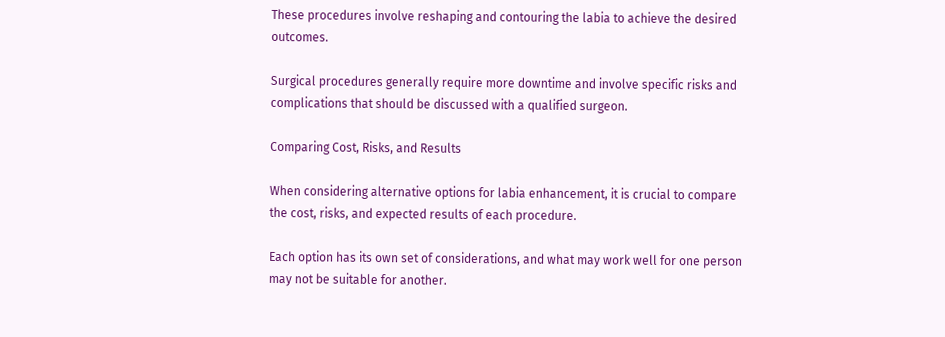These procedures involve reshaping and contouring the labia to achieve the desired outcomes.

Surgical procedures generally require more downtime and involve specific risks and complications that should be discussed with a qualified surgeon.

Comparing Cost, Risks, and Results

When considering alternative options for labia enhancement, it is crucial to compare the cost, risks, and expected results of each procedure.

Each option has its own set of considerations, and what may work well for one person may not be suitable for another.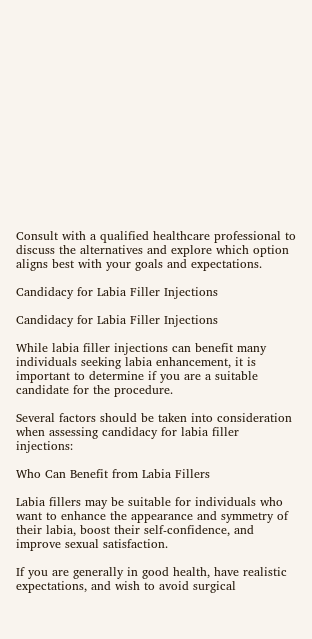Consult with a qualified healthcare professional to discuss the alternatives and explore which option aligns best with your goals and expectations.

Candidacy for Labia Filler Injections

Candidacy for Labia Filler Injections

While labia filler injections can benefit many individuals seeking labia enhancement, it is important to determine if you are a suitable candidate for the procedure.

Several factors should be taken into consideration when assessing candidacy for labia filler injections:

Who Can Benefit from Labia Fillers

Labia fillers may be suitable for individuals who want to enhance the appearance and symmetry of their labia, boost their self-confidence, and improve sexual satisfaction.

If you are generally in good health, have realistic expectations, and wish to avoid surgical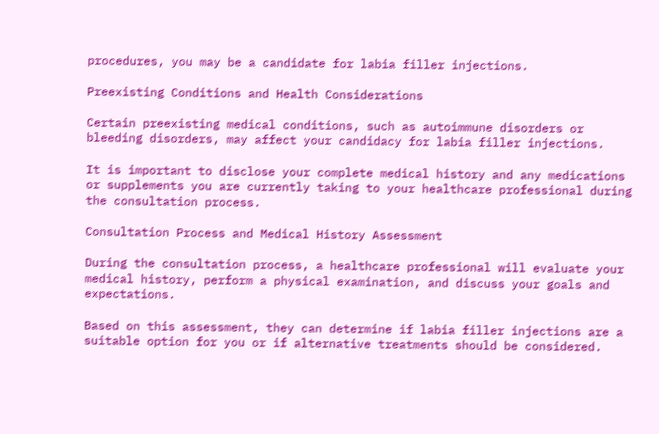procedures, you may be a candidate for labia filler injections.

Preexisting Conditions and Health Considerations

Certain preexisting medical conditions, such as autoimmune disorders or bleeding disorders, may affect your candidacy for labia filler injections.

It is important to disclose your complete medical history and any medications or supplements you are currently taking to your healthcare professional during the consultation process.

Consultation Process and Medical History Assessment

During the consultation process, a healthcare professional will evaluate your medical history, perform a physical examination, and discuss your goals and expectations.

Based on this assessment, they can determine if labia filler injections are a suitable option for you or if alternative treatments should be considered.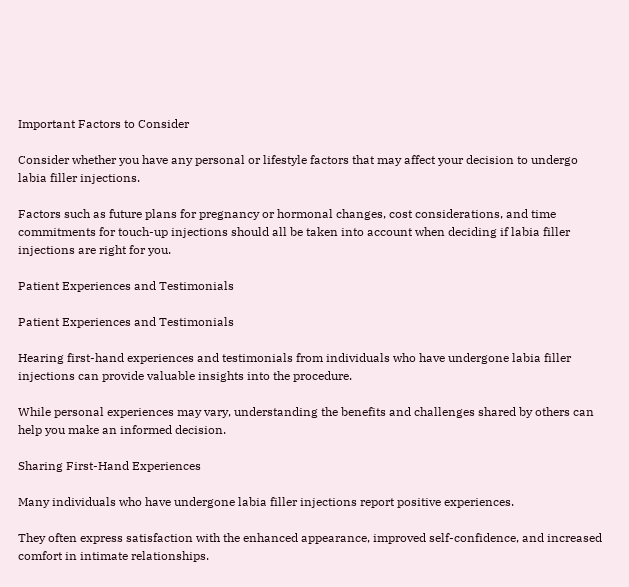Important Factors to Consider

Consider whether you have any personal or lifestyle factors that may affect your decision to undergo labia filler injections.

Factors such as future plans for pregnancy or hormonal changes, cost considerations, and time commitments for touch-up injections should all be taken into account when deciding if labia filler injections are right for you.

Patient Experiences and Testimonials

Patient Experiences and Testimonials

Hearing first-hand experiences and testimonials from individuals who have undergone labia filler injections can provide valuable insights into the procedure.

While personal experiences may vary, understanding the benefits and challenges shared by others can help you make an informed decision.

Sharing First-Hand Experiences

Many individuals who have undergone labia filler injections report positive experiences.

They often express satisfaction with the enhanced appearance, improved self-confidence, and increased comfort in intimate relationships.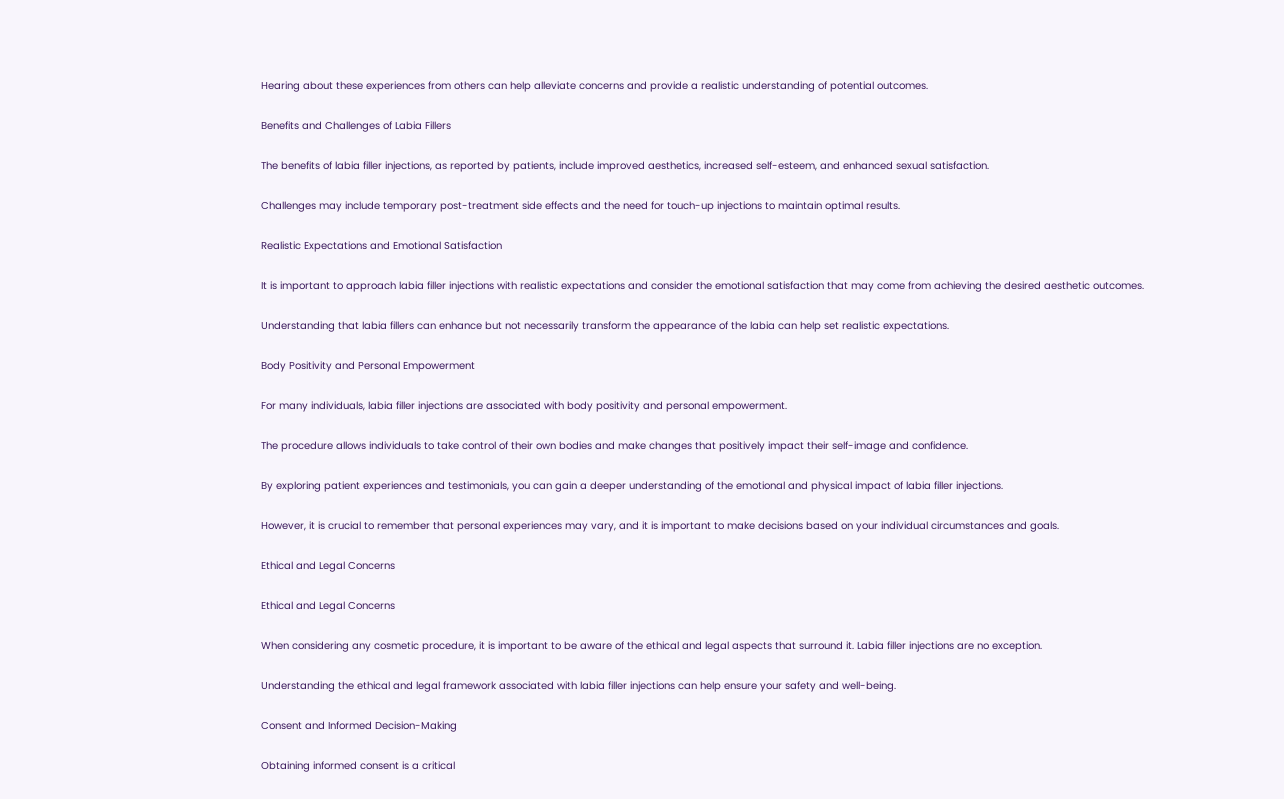Hearing about these experiences from others can help alleviate concerns and provide a realistic understanding of potential outcomes.

Benefits and Challenges of Labia Fillers

The benefits of labia filler injections, as reported by patients, include improved aesthetics, increased self-esteem, and enhanced sexual satisfaction.

Challenges may include temporary post-treatment side effects and the need for touch-up injections to maintain optimal results.

Realistic Expectations and Emotional Satisfaction

It is important to approach labia filler injections with realistic expectations and consider the emotional satisfaction that may come from achieving the desired aesthetic outcomes.

Understanding that labia fillers can enhance but not necessarily transform the appearance of the labia can help set realistic expectations.

Body Positivity and Personal Empowerment

For many individuals, labia filler injections are associated with body positivity and personal empowerment.

The procedure allows individuals to take control of their own bodies and make changes that positively impact their self-image and confidence.

By exploring patient experiences and testimonials, you can gain a deeper understanding of the emotional and physical impact of labia filler injections.

However, it is crucial to remember that personal experiences may vary, and it is important to make decisions based on your individual circumstances and goals.

Ethical and Legal Concerns

Ethical and Legal Concerns

When considering any cosmetic procedure, it is important to be aware of the ethical and legal aspects that surround it. Labia filler injections are no exception.

Understanding the ethical and legal framework associated with labia filler injections can help ensure your safety and well-being.

Consent and Informed Decision-Making

Obtaining informed consent is a critical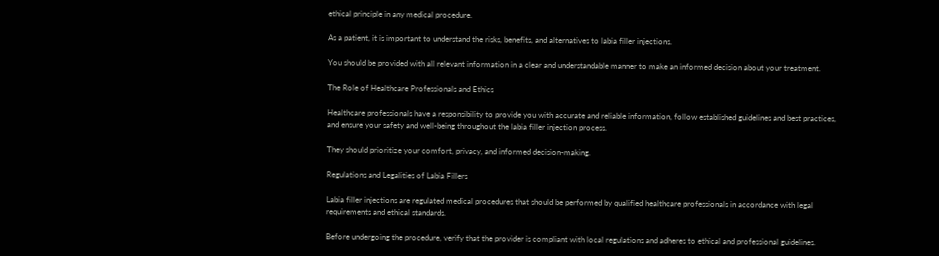ethical principle in any medical procedure.

As a patient, it is important to understand the risks, benefits, and alternatives to labia filler injections.

You should be provided with all relevant information in a clear and understandable manner to make an informed decision about your treatment.

The Role of Healthcare Professionals and Ethics

Healthcare professionals have a responsibility to provide you with accurate and reliable information, follow established guidelines and best practices, and ensure your safety and well-being throughout the labia filler injection process.

They should prioritize your comfort, privacy, and informed decision-making.

Regulations and Legalities of Labia Fillers

Labia filler injections are regulated medical procedures that should be performed by qualified healthcare professionals in accordance with legal requirements and ethical standards.

Before undergoing the procedure, verify that the provider is compliant with local regulations and adheres to ethical and professional guidelines.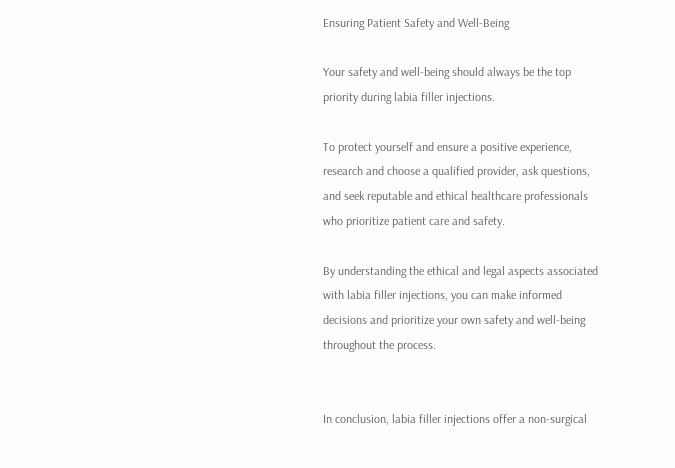Ensuring Patient Safety and Well-Being

Your safety and well-being should always be the top priority during labia filler injections.

To protect yourself and ensure a positive experience, research and choose a qualified provider, ask questions, and seek reputable and ethical healthcare professionals who prioritize patient care and safety.

By understanding the ethical and legal aspects associated with labia filler injections, you can make informed decisions and prioritize your own safety and well-being throughout the process.


In conclusion, labia filler injections offer a non-surgical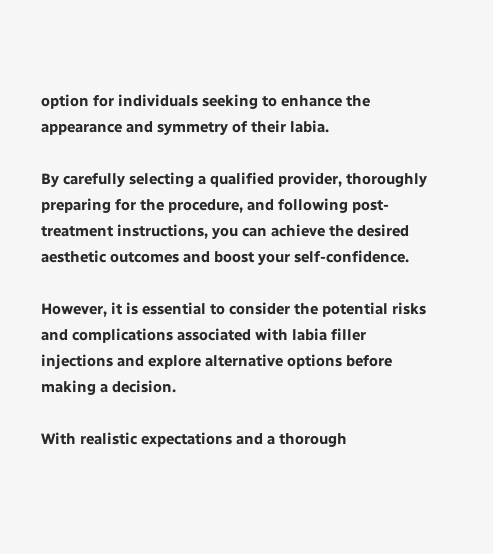option for individuals seeking to enhance the appearance and symmetry of their labia.

By carefully selecting a qualified provider, thoroughly preparing for the procedure, and following post-treatment instructions, you can achieve the desired aesthetic outcomes and boost your self-confidence.

However, it is essential to consider the potential risks and complications associated with labia filler injections and explore alternative options before making a decision.

With realistic expectations and a thorough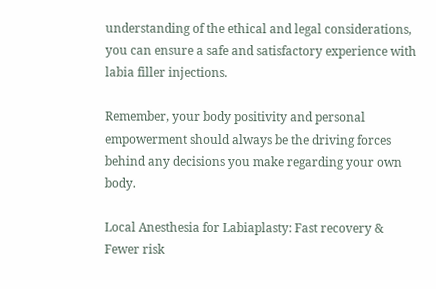understanding of the ethical and legal considerations, you can ensure a safe and satisfactory experience with labia filler injections.

Remember, your body positivity and personal empowerment should always be the driving forces behind any decisions you make regarding your own body.

Local Anesthesia for Labiaplasty: Fast recovery & Fewer risk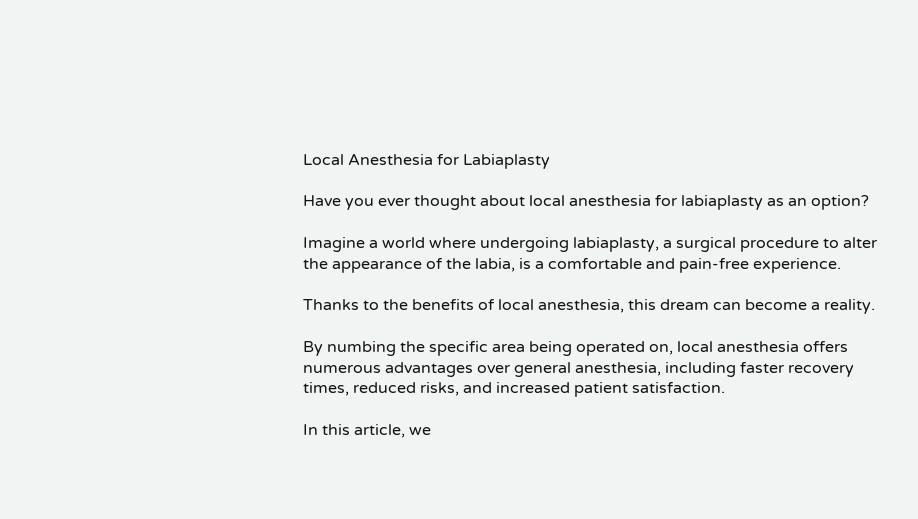Local Anesthesia for Labiaplasty

Have you ever thought about local anesthesia for labiaplasty as an option?

Imagine a world where undergoing labiaplasty, a surgical procedure to alter the appearance of the labia, is a comfortable and pain-free experience.

Thanks to the benefits of local anesthesia, this dream can become a reality.

By numbing the specific area being operated on, local anesthesia offers numerous advantages over general anesthesia, including faster recovery times, reduced risks, and increased patient satisfaction.

In this article, we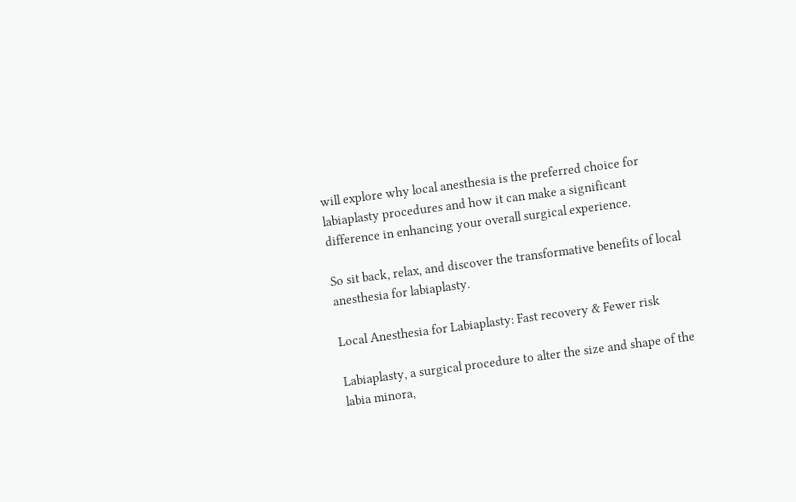will explore why local anesthesia is the preferred choice for labiaplasty procedures and how it can make a significant difference in enhancing your overall surgical experience.

So sit back, relax, and discover the transformative benefits of local anesthesia for labiaplasty.

Local Anesthesia for Labiaplasty: Fast recovery & Fewer risk

Labiaplasty, a surgical procedure to alter the size and shape of the labia minora,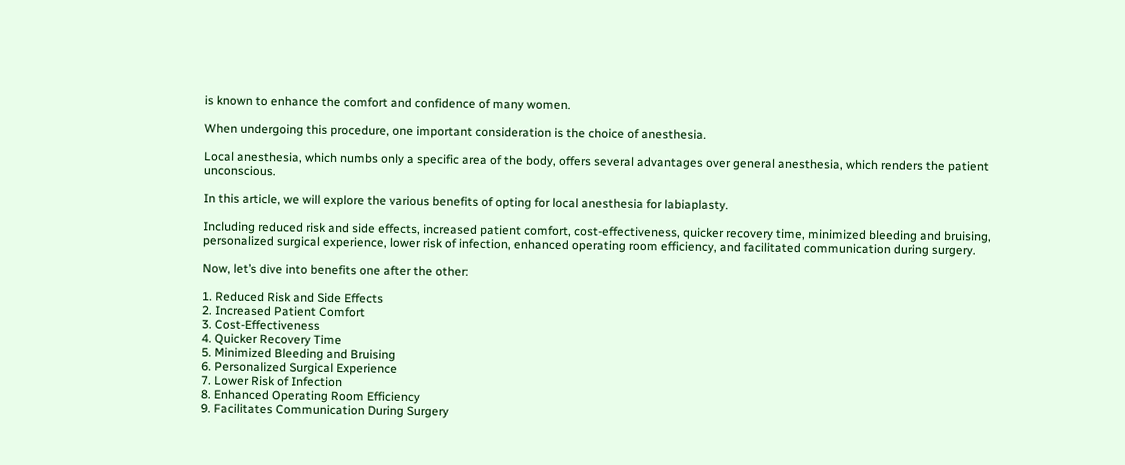is known to enhance the comfort and confidence of many women.

When undergoing this procedure, one important consideration is the choice of anesthesia.

Local anesthesia, which numbs only a specific area of the body, offers several advantages over general anesthesia, which renders the patient unconscious.

In this article, we will explore the various benefits of opting for local anesthesia for labiaplasty.

Including reduced risk and side effects, increased patient comfort, cost-effectiveness, quicker recovery time, minimized bleeding and bruising, personalized surgical experience, lower risk of infection, enhanced operating room efficiency, and facilitated communication during surgery.

Now, let’s dive into benefits one after the other:

1. Reduced Risk and Side Effects
2. Increased Patient Comfort
3. Cost-Effectiveness
4. Quicker Recovery Time
5. Minimized Bleeding and Bruising
6. Personalized Surgical Experience
7. Lower Risk of Infection
8. Enhanced Operating Room Efficiency
9. Facilitates Communication During Surgery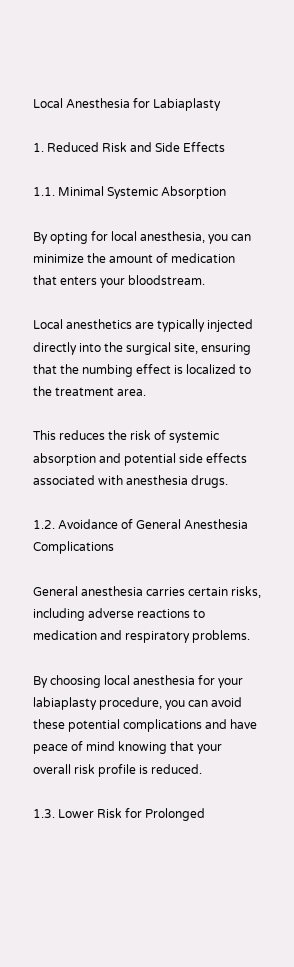Local Anesthesia for Labiaplasty

1. Reduced Risk and Side Effects

1.1. Minimal Systemic Absorption

By opting for local anesthesia, you can minimize the amount of medication that enters your bloodstream.

Local anesthetics are typically injected directly into the surgical site, ensuring that the numbing effect is localized to the treatment area.

This reduces the risk of systemic absorption and potential side effects associated with anesthesia drugs.

1.2. Avoidance of General Anesthesia Complications

General anesthesia carries certain risks, including adverse reactions to medication and respiratory problems.

By choosing local anesthesia for your labiaplasty procedure, you can avoid these potential complications and have peace of mind knowing that your overall risk profile is reduced.

1.3. Lower Risk for Prolonged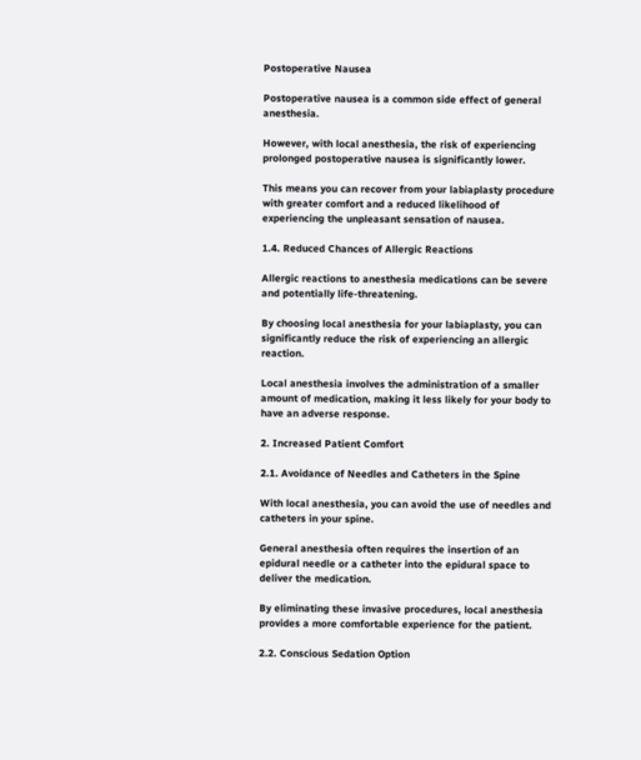Postoperative Nausea

Postoperative nausea is a common side effect of general anesthesia.

However, with local anesthesia, the risk of experiencing prolonged postoperative nausea is significantly lower.

This means you can recover from your labiaplasty procedure with greater comfort and a reduced likelihood of experiencing the unpleasant sensation of nausea.

1.4. Reduced Chances of Allergic Reactions

Allergic reactions to anesthesia medications can be severe and potentially life-threatening.

By choosing local anesthesia for your labiaplasty, you can significantly reduce the risk of experiencing an allergic reaction.

Local anesthesia involves the administration of a smaller amount of medication, making it less likely for your body to have an adverse response.

2. Increased Patient Comfort

2.1. Avoidance of Needles and Catheters in the Spine

With local anesthesia, you can avoid the use of needles and catheters in your spine.

General anesthesia often requires the insertion of an epidural needle or a catheter into the epidural space to deliver the medication.

By eliminating these invasive procedures, local anesthesia provides a more comfortable experience for the patient.

2.2. Conscious Sedation Option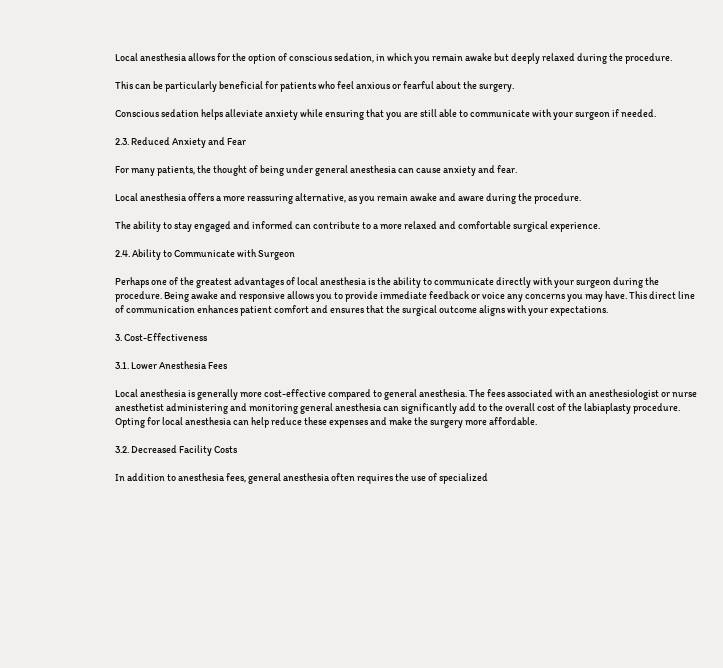Local anesthesia allows for the option of conscious sedation, in which you remain awake but deeply relaxed during the procedure.

This can be particularly beneficial for patients who feel anxious or fearful about the surgery.

Conscious sedation helps alleviate anxiety while ensuring that you are still able to communicate with your surgeon if needed.

2.3. Reduced Anxiety and Fear

For many patients, the thought of being under general anesthesia can cause anxiety and fear.

Local anesthesia offers a more reassuring alternative, as you remain awake and aware during the procedure.

The ability to stay engaged and informed can contribute to a more relaxed and comfortable surgical experience.

2.4. Ability to Communicate with Surgeon

Perhaps one of the greatest advantages of local anesthesia is the ability to communicate directly with your surgeon during the procedure. Being awake and responsive allows you to provide immediate feedback or voice any concerns you may have. This direct line of communication enhances patient comfort and ensures that the surgical outcome aligns with your expectations.

3. Cost-Effectiveness

3.1. Lower Anesthesia Fees

Local anesthesia is generally more cost-effective compared to general anesthesia. The fees associated with an anesthesiologist or nurse anesthetist administering and monitoring general anesthesia can significantly add to the overall cost of the labiaplasty procedure. Opting for local anesthesia can help reduce these expenses and make the surgery more affordable.

3.2. Decreased Facility Costs

In addition to anesthesia fees, general anesthesia often requires the use of specialized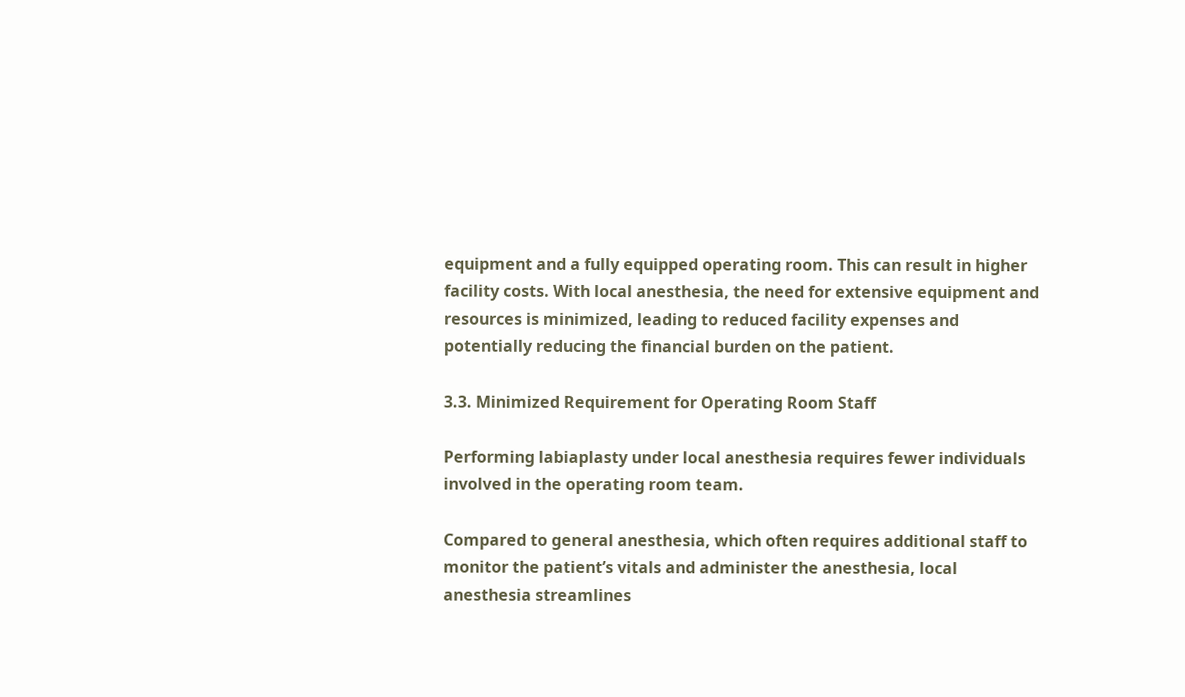equipment and a fully equipped operating room. This can result in higher facility costs. With local anesthesia, the need for extensive equipment and resources is minimized, leading to reduced facility expenses and potentially reducing the financial burden on the patient.

3.3. Minimized Requirement for Operating Room Staff

Performing labiaplasty under local anesthesia requires fewer individuals involved in the operating room team.

Compared to general anesthesia, which often requires additional staff to monitor the patient’s vitals and administer the anesthesia, local anesthesia streamlines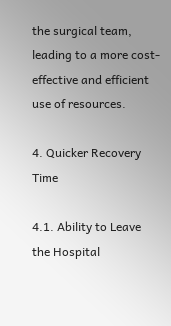the surgical team, leading to a more cost-effective and efficient use of resources.

4. Quicker Recovery Time

4.1. Ability to Leave the Hospital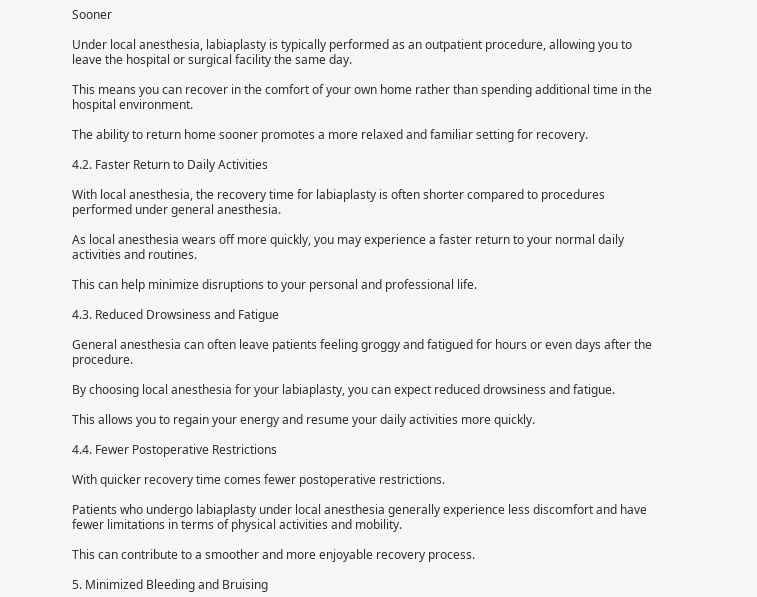Sooner

Under local anesthesia, labiaplasty is typically performed as an outpatient procedure, allowing you to leave the hospital or surgical facility the same day.

This means you can recover in the comfort of your own home rather than spending additional time in the hospital environment.

The ability to return home sooner promotes a more relaxed and familiar setting for recovery.

4.2. Faster Return to Daily Activities

With local anesthesia, the recovery time for labiaplasty is often shorter compared to procedures performed under general anesthesia.

As local anesthesia wears off more quickly, you may experience a faster return to your normal daily activities and routines.

This can help minimize disruptions to your personal and professional life.

4.3. Reduced Drowsiness and Fatigue

General anesthesia can often leave patients feeling groggy and fatigued for hours or even days after the procedure.

By choosing local anesthesia for your labiaplasty, you can expect reduced drowsiness and fatigue.

This allows you to regain your energy and resume your daily activities more quickly.

4.4. Fewer Postoperative Restrictions

With quicker recovery time comes fewer postoperative restrictions.

Patients who undergo labiaplasty under local anesthesia generally experience less discomfort and have fewer limitations in terms of physical activities and mobility.

This can contribute to a smoother and more enjoyable recovery process.

5. Minimized Bleeding and Bruising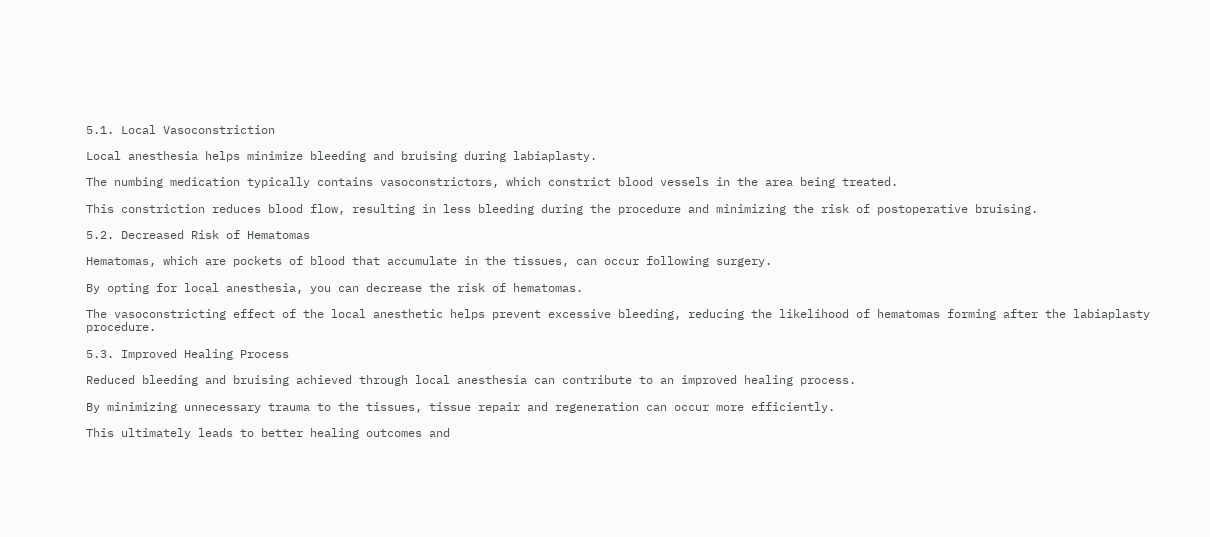5.1. Local Vasoconstriction

Local anesthesia helps minimize bleeding and bruising during labiaplasty.

The numbing medication typically contains vasoconstrictors, which constrict blood vessels in the area being treated.

This constriction reduces blood flow, resulting in less bleeding during the procedure and minimizing the risk of postoperative bruising.

5.2. Decreased Risk of Hematomas

Hematomas, which are pockets of blood that accumulate in the tissues, can occur following surgery.

By opting for local anesthesia, you can decrease the risk of hematomas.

The vasoconstricting effect of the local anesthetic helps prevent excessive bleeding, reducing the likelihood of hematomas forming after the labiaplasty procedure.

5.3. Improved Healing Process

Reduced bleeding and bruising achieved through local anesthesia can contribute to an improved healing process.

By minimizing unnecessary trauma to the tissues, tissue repair and regeneration can occur more efficiently.

This ultimately leads to better healing outcomes and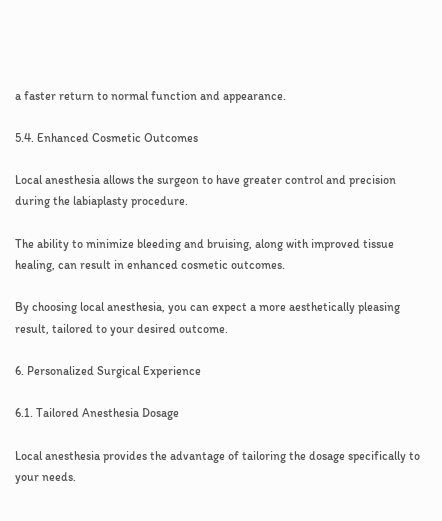a faster return to normal function and appearance.

5.4. Enhanced Cosmetic Outcomes

Local anesthesia allows the surgeon to have greater control and precision during the labiaplasty procedure.

The ability to minimize bleeding and bruising, along with improved tissue healing, can result in enhanced cosmetic outcomes.

By choosing local anesthesia, you can expect a more aesthetically pleasing result, tailored to your desired outcome.

6. Personalized Surgical Experience

6.1. Tailored Anesthesia Dosage

Local anesthesia provides the advantage of tailoring the dosage specifically to your needs.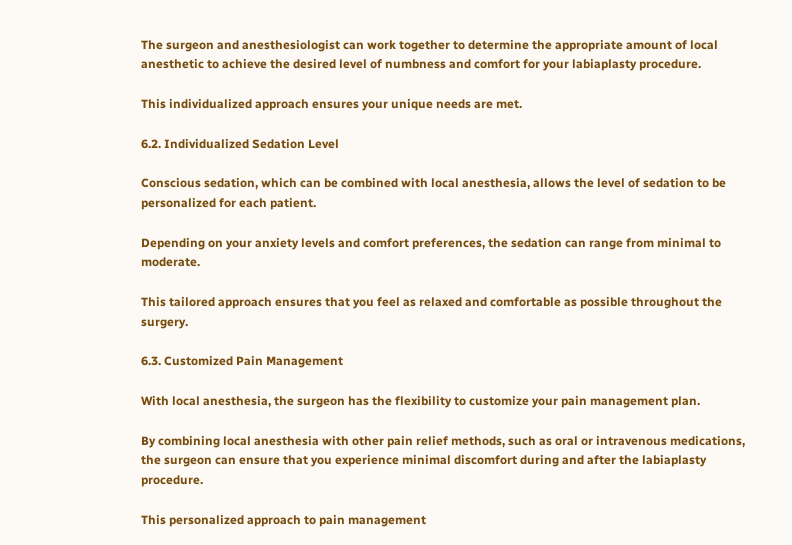The surgeon and anesthesiologist can work together to determine the appropriate amount of local anesthetic to achieve the desired level of numbness and comfort for your labiaplasty procedure.

This individualized approach ensures your unique needs are met.

6.2. Individualized Sedation Level

Conscious sedation, which can be combined with local anesthesia, allows the level of sedation to be personalized for each patient.

Depending on your anxiety levels and comfort preferences, the sedation can range from minimal to moderate.

This tailored approach ensures that you feel as relaxed and comfortable as possible throughout the surgery.

6.3. Customized Pain Management

With local anesthesia, the surgeon has the flexibility to customize your pain management plan.

By combining local anesthesia with other pain relief methods, such as oral or intravenous medications, the surgeon can ensure that you experience minimal discomfort during and after the labiaplasty procedure.

This personalized approach to pain management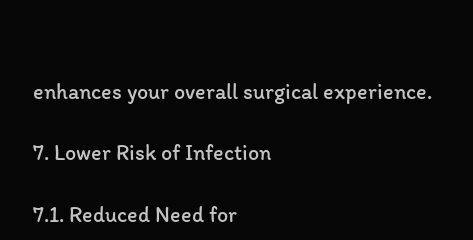enhances your overall surgical experience.

7. Lower Risk of Infection

7.1. Reduced Need for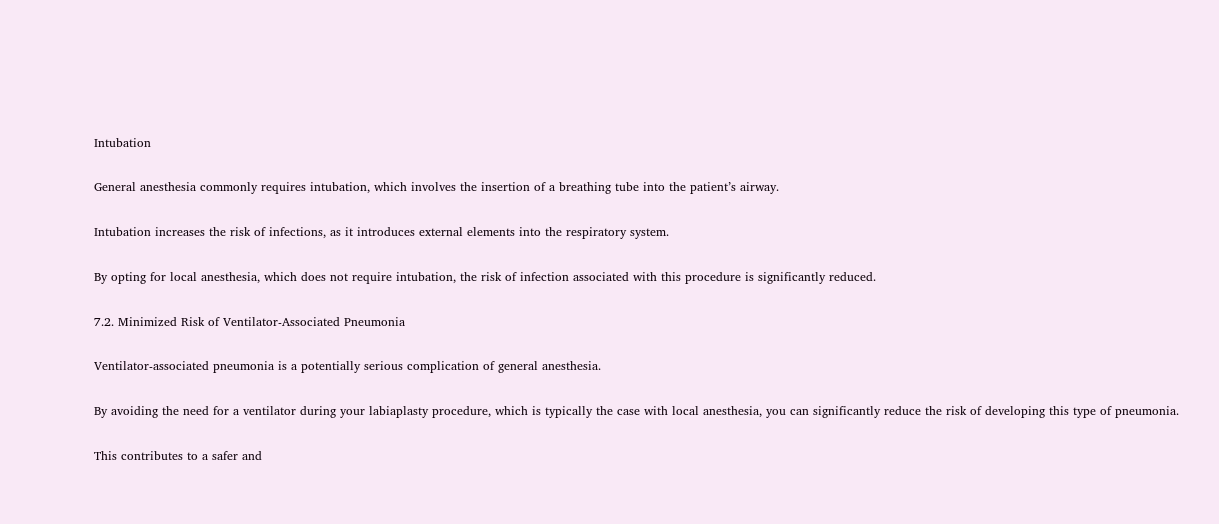Intubation

General anesthesia commonly requires intubation, which involves the insertion of a breathing tube into the patient’s airway.

Intubation increases the risk of infections, as it introduces external elements into the respiratory system.

By opting for local anesthesia, which does not require intubation, the risk of infection associated with this procedure is significantly reduced.

7.2. Minimized Risk of Ventilator-Associated Pneumonia

Ventilator-associated pneumonia is a potentially serious complication of general anesthesia.

By avoiding the need for a ventilator during your labiaplasty procedure, which is typically the case with local anesthesia, you can significantly reduce the risk of developing this type of pneumonia.

This contributes to a safer and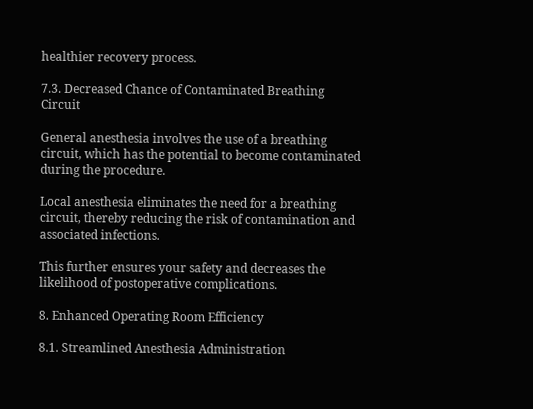healthier recovery process.

7.3. Decreased Chance of Contaminated Breathing Circuit

General anesthesia involves the use of a breathing circuit, which has the potential to become contaminated during the procedure.

Local anesthesia eliminates the need for a breathing circuit, thereby reducing the risk of contamination and associated infections.

This further ensures your safety and decreases the likelihood of postoperative complications.

8. Enhanced Operating Room Efficiency

8.1. Streamlined Anesthesia Administration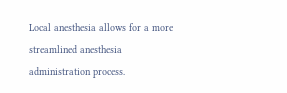Local anesthesia allows for a more streamlined anesthesia administration process.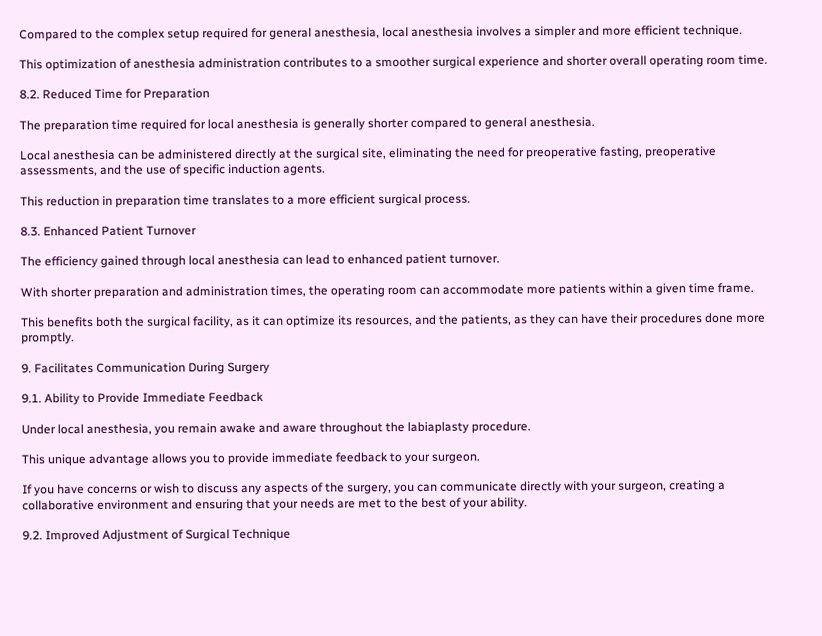Compared to the complex setup required for general anesthesia, local anesthesia involves a simpler and more efficient technique.

This optimization of anesthesia administration contributes to a smoother surgical experience and shorter overall operating room time.

8.2. Reduced Time for Preparation

The preparation time required for local anesthesia is generally shorter compared to general anesthesia.

Local anesthesia can be administered directly at the surgical site, eliminating the need for preoperative fasting, preoperative assessments, and the use of specific induction agents.

This reduction in preparation time translates to a more efficient surgical process.

8.3. Enhanced Patient Turnover

The efficiency gained through local anesthesia can lead to enhanced patient turnover.

With shorter preparation and administration times, the operating room can accommodate more patients within a given time frame.

This benefits both the surgical facility, as it can optimize its resources, and the patients, as they can have their procedures done more promptly.

9. Facilitates Communication During Surgery

9.1. Ability to Provide Immediate Feedback

Under local anesthesia, you remain awake and aware throughout the labiaplasty procedure.

This unique advantage allows you to provide immediate feedback to your surgeon.

If you have concerns or wish to discuss any aspects of the surgery, you can communicate directly with your surgeon, creating a collaborative environment and ensuring that your needs are met to the best of your ability.

9.2. Improved Adjustment of Surgical Technique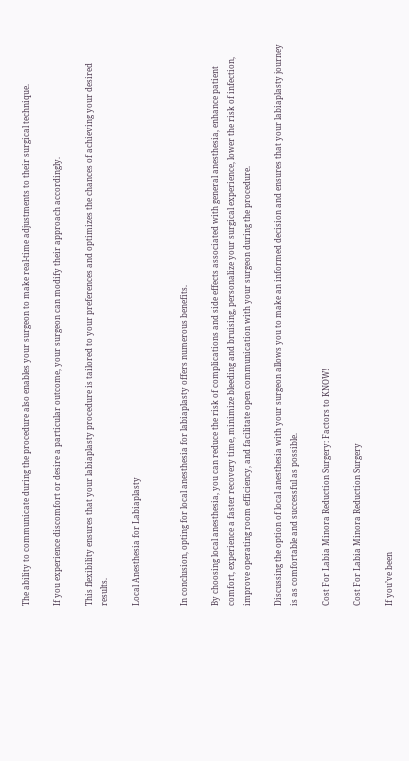The ability to communicate during the procedure also enables your surgeon to make real-time adjustments to their surgical technique.

If you experience discomfort or desire a particular outcome, your surgeon can modify their approach accordingly.

This flexibility ensures that your labiaplasty procedure is tailored to your preferences and optimizes the chances of achieving your desired results.

Local Anesthesia for Labiaplasty


In conclusion, opting for local anesthesia for labiaplasty offers numerous benefits.

By choosing local anesthesia, you can reduce the risk of complications and side effects associated with general anesthesia, enhance patient comfort, experience a faster recovery time, minimize bleeding and bruising, personalize your surgical experience, lower the risk of infection, improve operating room efficiency, and facilitate open communication with your surgeon during the procedure.

Discussing the option of local anesthesia with your surgeon allows you to make an informed decision and ensures that your labiaplasty journey is as comfortable and successful as possible.

Cost For Labia Minora Reduction Surgery: Factors to KNOW!

Cost For Labia Minora Reduction Surgery

If you’ve been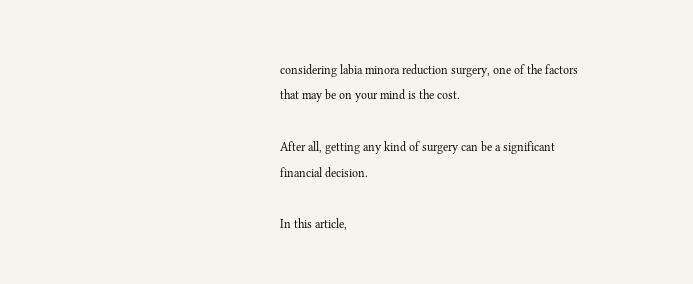considering labia minora reduction surgery, one of the factors that may be on your mind is the cost.

After all, getting any kind of surgery can be a significant financial decision.

In this article,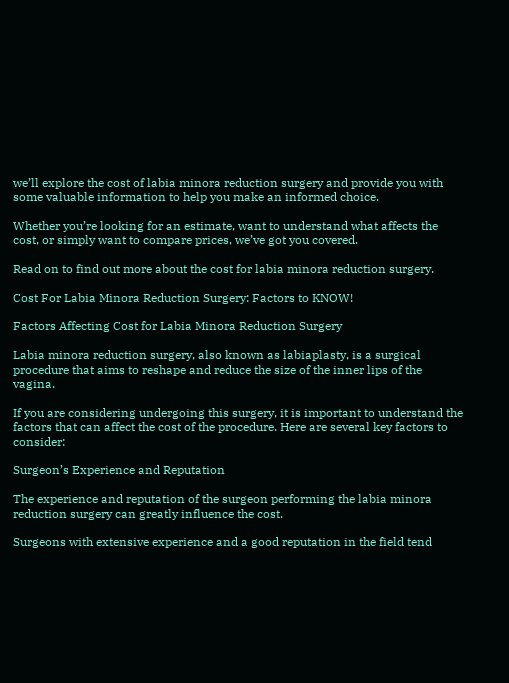we’ll explore the cost of labia minora reduction surgery and provide you with some valuable information to help you make an informed choice.

Whether you’re looking for an estimate, want to understand what affects the cost, or simply want to compare prices, we’ve got you covered.

Read on to find out more about the cost for labia minora reduction surgery.

Cost For Labia Minora Reduction Surgery: Factors to KNOW!

Factors Affecting Cost for Labia Minora Reduction Surgery

Labia minora reduction surgery, also known as labiaplasty, is a surgical procedure that aims to reshape and reduce the size of the inner lips of the vagina.

If you are considering undergoing this surgery, it is important to understand the factors that can affect the cost of the procedure. Here are several key factors to consider:

Surgeon’s Experience and Reputation

The experience and reputation of the surgeon performing the labia minora reduction surgery can greatly influence the cost.

Surgeons with extensive experience and a good reputation in the field tend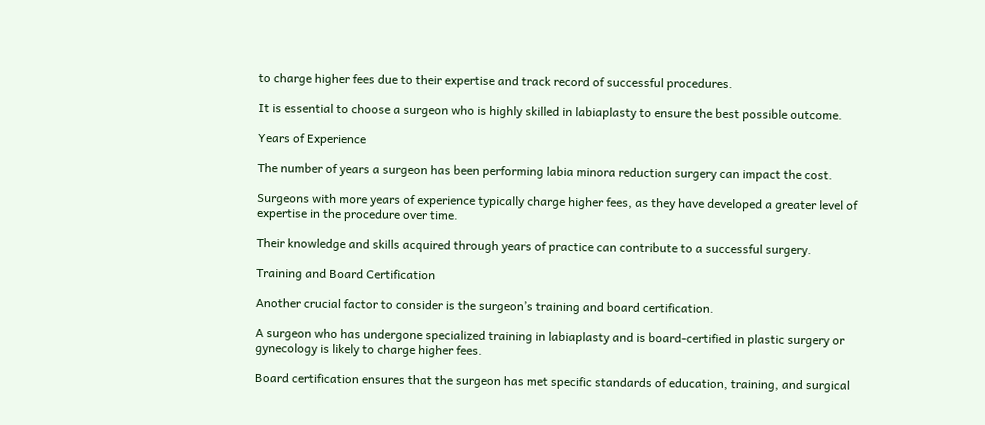to charge higher fees due to their expertise and track record of successful procedures.

It is essential to choose a surgeon who is highly skilled in labiaplasty to ensure the best possible outcome.

Years of Experience

The number of years a surgeon has been performing labia minora reduction surgery can impact the cost.

Surgeons with more years of experience typically charge higher fees, as they have developed a greater level of expertise in the procedure over time.

Their knowledge and skills acquired through years of practice can contribute to a successful surgery.

Training and Board Certification

Another crucial factor to consider is the surgeon’s training and board certification.

A surgeon who has undergone specialized training in labiaplasty and is board-certified in plastic surgery or gynecology is likely to charge higher fees.

Board certification ensures that the surgeon has met specific standards of education, training, and surgical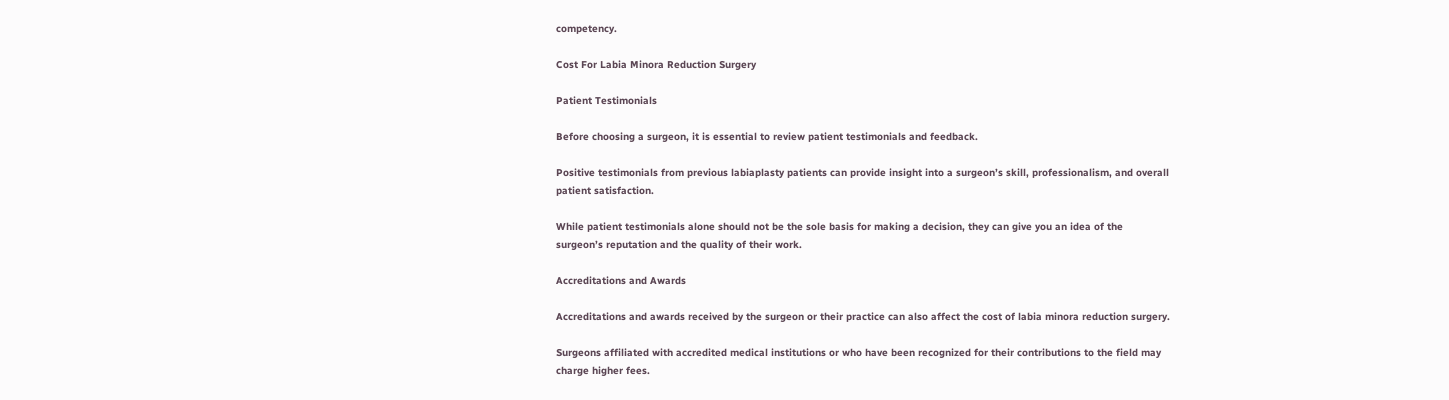competency.

Cost For Labia Minora Reduction Surgery

Patient Testimonials

Before choosing a surgeon, it is essential to review patient testimonials and feedback.

Positive testimonials from previous labiaplasty patients can provide insight into a surgeon’s skill, professionalism, and overall patient satisfaction.

While patient testimonials alone should not be the sole basis for making a decision, they can give you an idea of the surgeon’s reputation and the quality of their work.

Accreditations and Awards

Accreditations and awards received by the surgeon or their practice can also affect the cost of labia minora reduction surgery.

Surgeons affiliated with accredited medical institutions or who have been recognized for their contributions to the field may charge higher fees.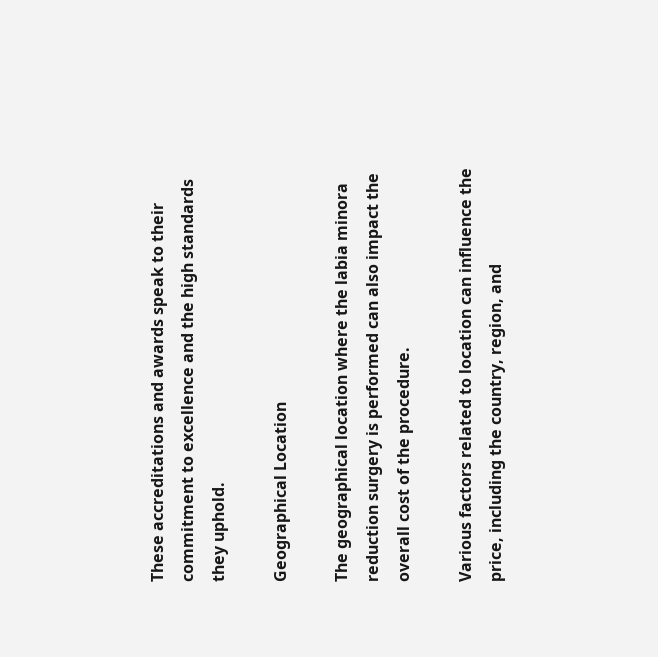These accreditations and awards speak to their commitment to excellence and the high standards they uphold.

Geographical Location

The geographical location where the labia minora reduction surgery is performed can also impact the overall cost of the procedure.

Various factors related to location can influence the price, including the country, region, and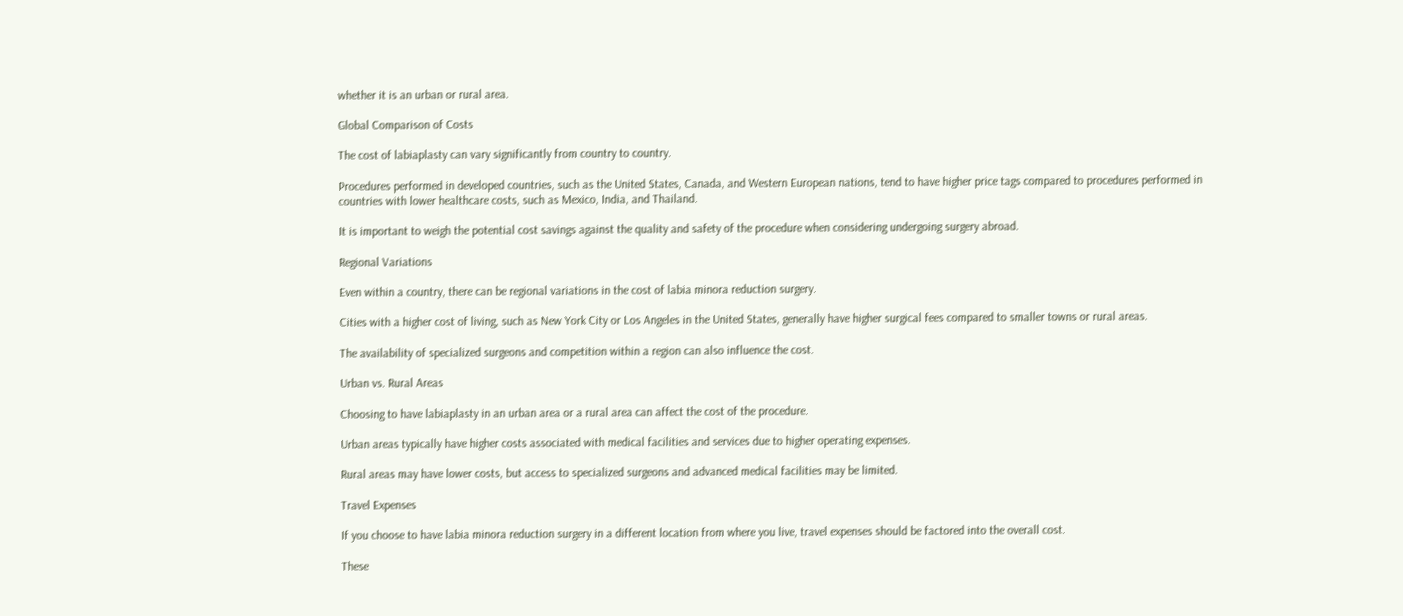whether it is an urban or rural area.

Global Comparison of Costs

The cost of labiaplasty can vary significantly from country to country.

Procedures performed in developed countries, such as the United States, Canada, and Western European nations, tend to have higher price tags compared to procedures performed in countries with lower healthcare costs, such as Mexico, India, and Thailand.

It is important to weigh the potential cost savings against the quality and safety of the procedure when considering undergoing surgery abroad.

Regional Variations

Even within a country, there can be regional variations in the cost of labia minora reduction surgery.

Cities with a higher cost of living, such as New York City or Los Angeles in the United States, generally have higher surgical fees compared to smaller towns or rural areas.

The availability of specialized surgeons and competition within a region can also influence the cost.

Urban vs. Rural Areas

Choosing to have labiaplasty in an urban area or a rural area can affect the cost of the procedure.

Urban areas typically have higher costs associated with medical facilities and services due to higher operating expenses.

Rural areas may have lower costs, but access to specialized surgeons and advanced medical facilities may be limited.

Travel Expenses

If you choose to have labia minora reduction surgery in a different location from where you live, travel expenses should be factored into the overall cost.

These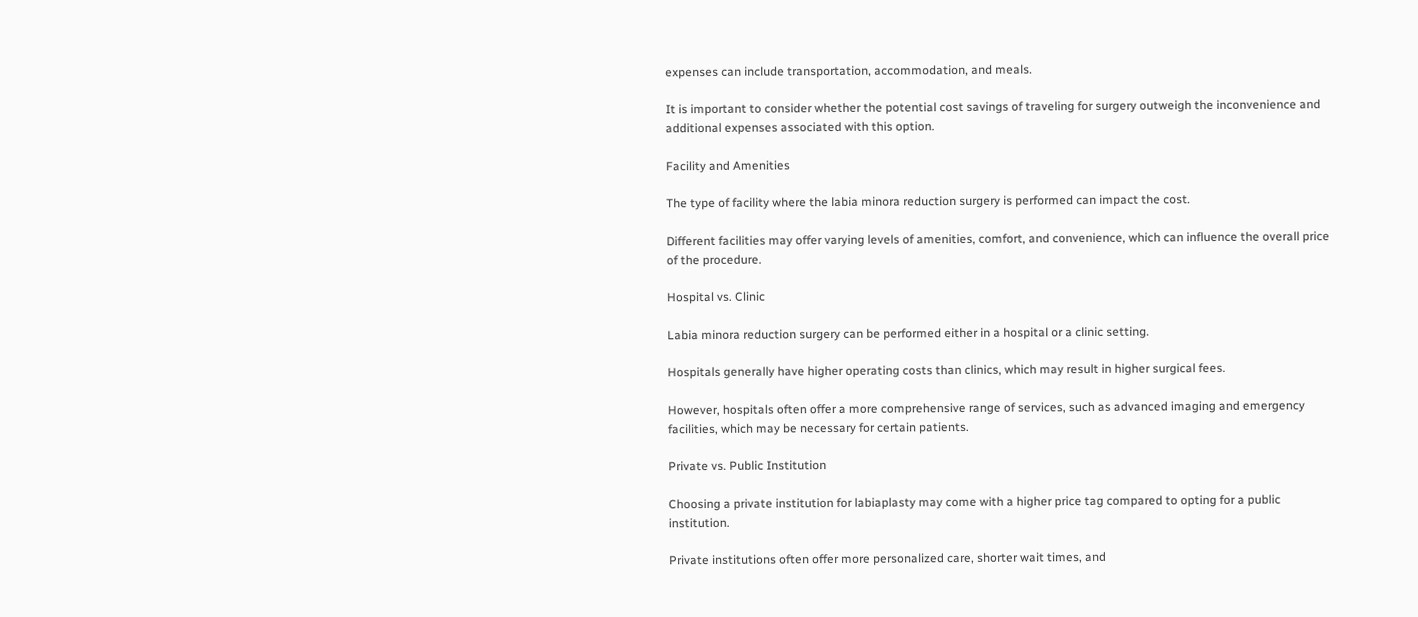expenses can include transportation, accommodation, and meals.

It is important to consider whether the potential cost savings of traveling for surgery outweigh the inconvenience and additional expenses associated with this option.

Facility and Amenities

The type of facility where the labia minora reduction surgery is performed can impact the cost.

Different facilities may offer varying levels of amenities, comfort, and convenience, which can influence the overall price of the procedure.

Hospital vs. Clinic

Labia minora reduction surgery can be performed either in a hospital or a clinic setting.

Hospitals generally have higher operating costs than clinics, which may result in higher surgical fees.

However, hospitals often offer a more comprehensive range of services, such as advanced imaging and emergency facilities, which may be necessary for certain patients.

Private vs. Public Institution

Choosing a private institution for labiaplasty may come with a higher price tag compared to opting for a public institution.

Private institutions often offer more personalized care, shorter wait times, and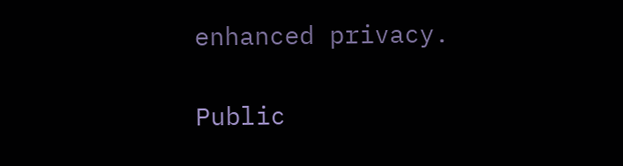enhanced privacy.

Public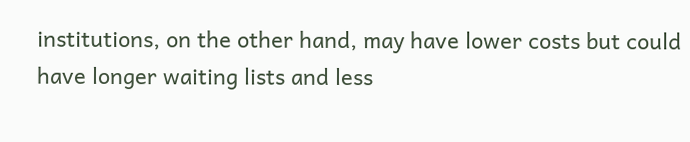institutions, on the other hand, may have lower costs but could have longer waiting lists and less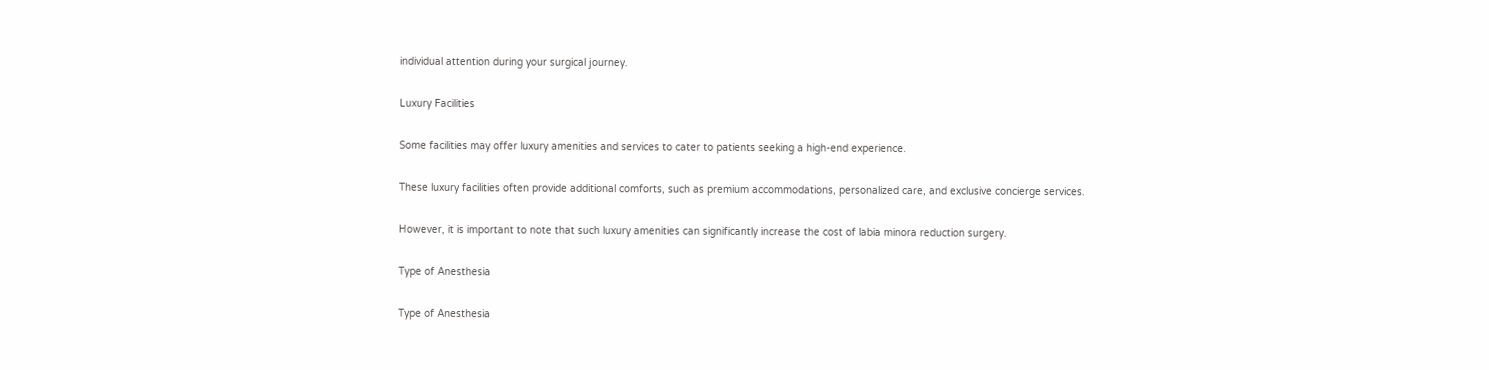individual attention during your surgical journey.

Luxury Facilities

Some facilities may offer luxury amenities and services to cater to patients seeking a high-end experience.

These luxury facilities often provide additional comforts, such as premium accommodations, personalized care, and exclusive concierge services.

However, it is important to note that such luxury amenities can significantly increase the cost of labia minora reduction surgery.

Type of Anesthesia

Type of Anesthesia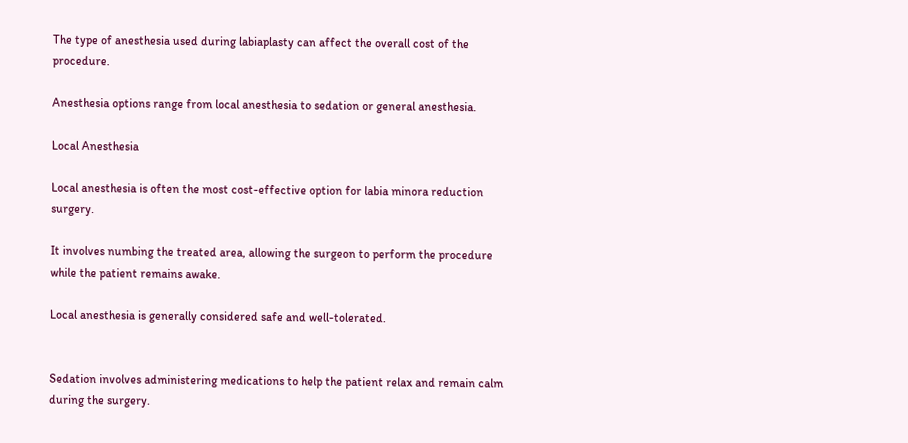The type of anesthesia used during labiaplasty can affect the overall cost of the procedure.

Anesthesia options range from local anesthesia to sedation or general anesthesia.

Local Anesthesia

Local anesthesia is often the most cost-effective option for labia minora reduction surgery.

It involves numbing the treated area, allowing the surgeon to perform the procedure while the patient remains awake.

Local anesthesia is generally considered safe and well-tolerated.


Sedation involves administering medications to help the patient relax and remain calm during the surgery.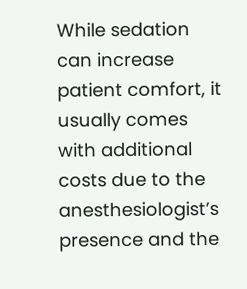While sedation can increase patient comfort, it usually comes with additional costs due to the anesthesiologist’s presence and the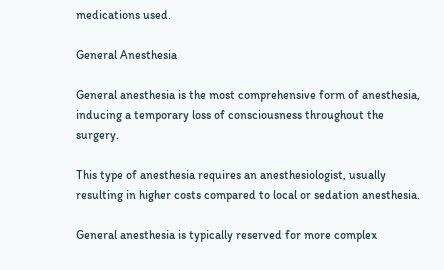medications used.

General Anesthesia

General anesthesia is the most comprehensive form of anesthesia, inducing a temporary loss of consciousness throughout the surgery.

This type of anesthesia requires an anesthesiologist, usually resulting in higher costs compared to local or sedation anesthesia.

General anesthesia is typically reserved for more complex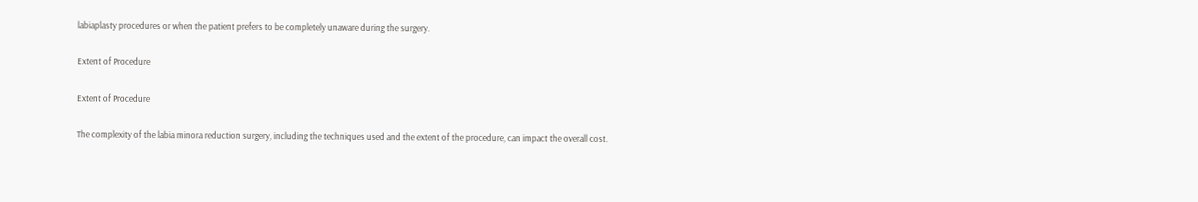labiaplasty procedures or when the patient prefers to be completely unaware during the surgery.

Extent of Procedure

Extent of Procedure

The complexity of the labia minora reduction surgery, including the techniques used and the extent of the procedure, can impact the overall cost.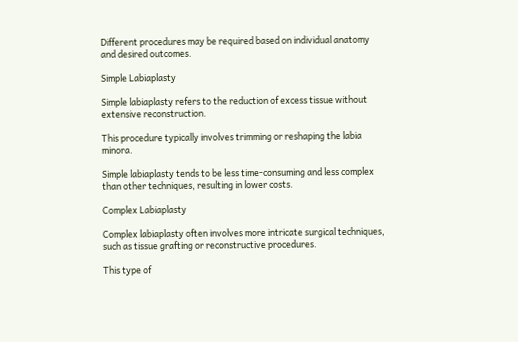Different procedures may be required based on individual anatomy and desired outcomes.

Simple Labiaplasty

Simple labiaplasty refers to the reduction of excess tissue without extensive reconstruction.

This procedure typically involves trimming or reshaping the labia minora.

Simple labiaplasty tends to be less time-consuming and less complex than other techniques, resulting in lower costs.

Complex Labiaplasty

Complex labiaplasty often involves more intricate surgical techniques, such as tissue grafting or reconstructive procedures.

This type of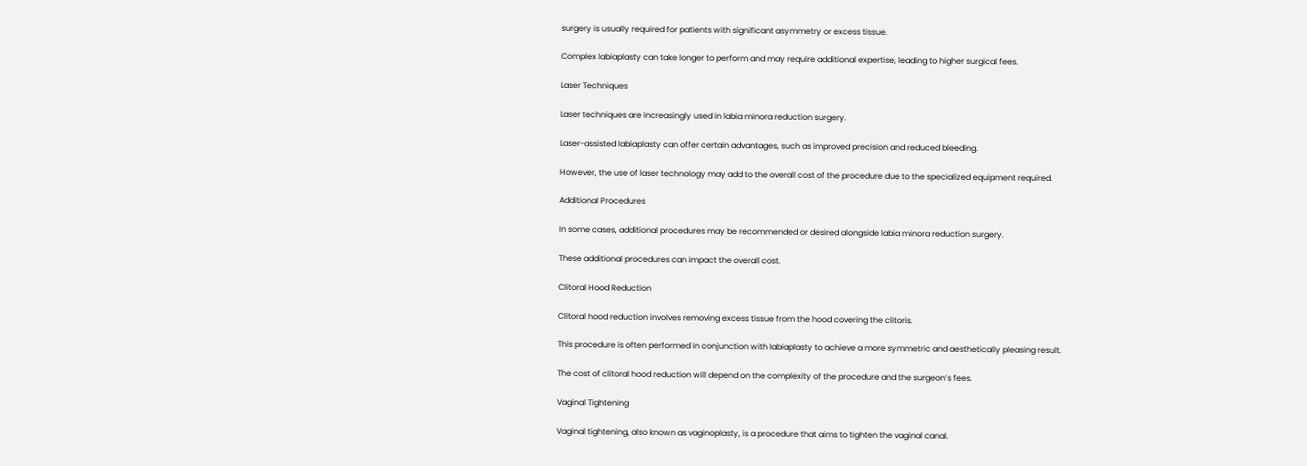surgery is usually required for patients with significant asymmetry or excess tissue.

Complex labiaplasty can take longer to perform and may require additional expertise, leading to higher surgical fees.

Laser Techniques

Laser techniques are increasingly used in labia minora reduction surgery.

Laser-assisted labiaplasty can offer certain advantages, such as improved precision and reduced bleeding.

However, the use of laser technology may add to the overall cost of the procedure due to the specialized equipment required.

Additional Procedures

In some cases, additional procedures may be recommended or desired alongside labia minora reduction surgery.

These additional procedures can impact the overall cost.

Clitoral Hood Reduction

Clitoral hood reduction involves removing excess tissue from the hood covering the clitoris.

This procedure is often performed in conjunction with labiaplasty to achieve a more symmetric and aesthetically pleasing result.

The cost of clitoral hood reduction will depend on the complexity of the procedure and the surgeon’s fees.

Vaginal Tightening

Vaginal tightening, also known as vaginoplasty, is a procedure that aims to tighten the vaginal canal.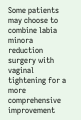Some patients may choose to combine labia minora reduction surgery with vaginal tightening for a more comprehensive improvement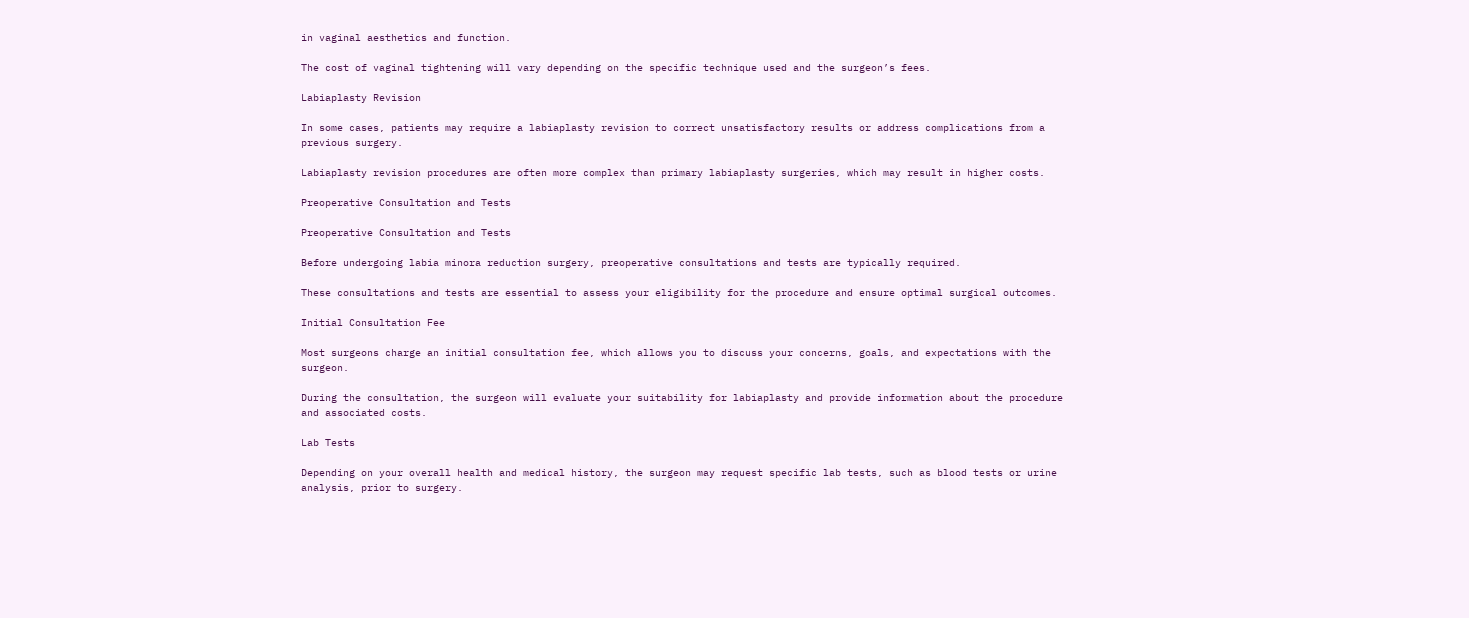in vaginal aesthetics and function.

The cost of vaginal tightening will vary depending on the specific technique used and the surgeon’s fees.

Labiaplasty Revision

In some cases, patients may require a labiaplasty revision to correct unsatisfactory results or address complications from a previous surgery.

Labiaplasty revision procedures are often more complex than primary labiaplasty surgeries, which may result in higher costs.

Preoperative Consultation and Tests

Preoperative Consultation and Tests

Before undergoing labia minora reduction surgery, preoperative consultations and tests are typically required.

These consultations and tests are essential to assess your eligibility for the procedure and ensure optimal surgical outcomes.

Initial Consultation Fee

Most surgeons charge an initial consultation fee, which allows you to discuss your concerns, goals, and expectations with the surgeon.

During the consultation, the surgeon will evaluate your suitability for labiaplasty and provide information about the procedure and associated costs.

Lab Tests

Depending on your overall health and medical history, the surgeon may request specific lab tests, such as blood tests or urine analysis, prior to surgery.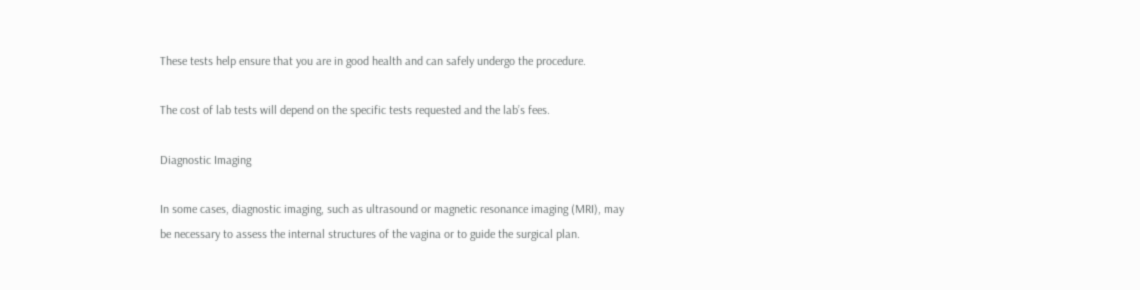These tests help ensure that you are in good health and can safely undergo the procedure.

The cost of lab tests will depend on the specific tests requested and the lab’s fees.

Diagnostic Imaging

In some cases, diagnostic imaging, such as ultrasound or magnetic resonance imaging (MRI), may be necessary to assess the internal structures of the vagina or to guide the surgical plan.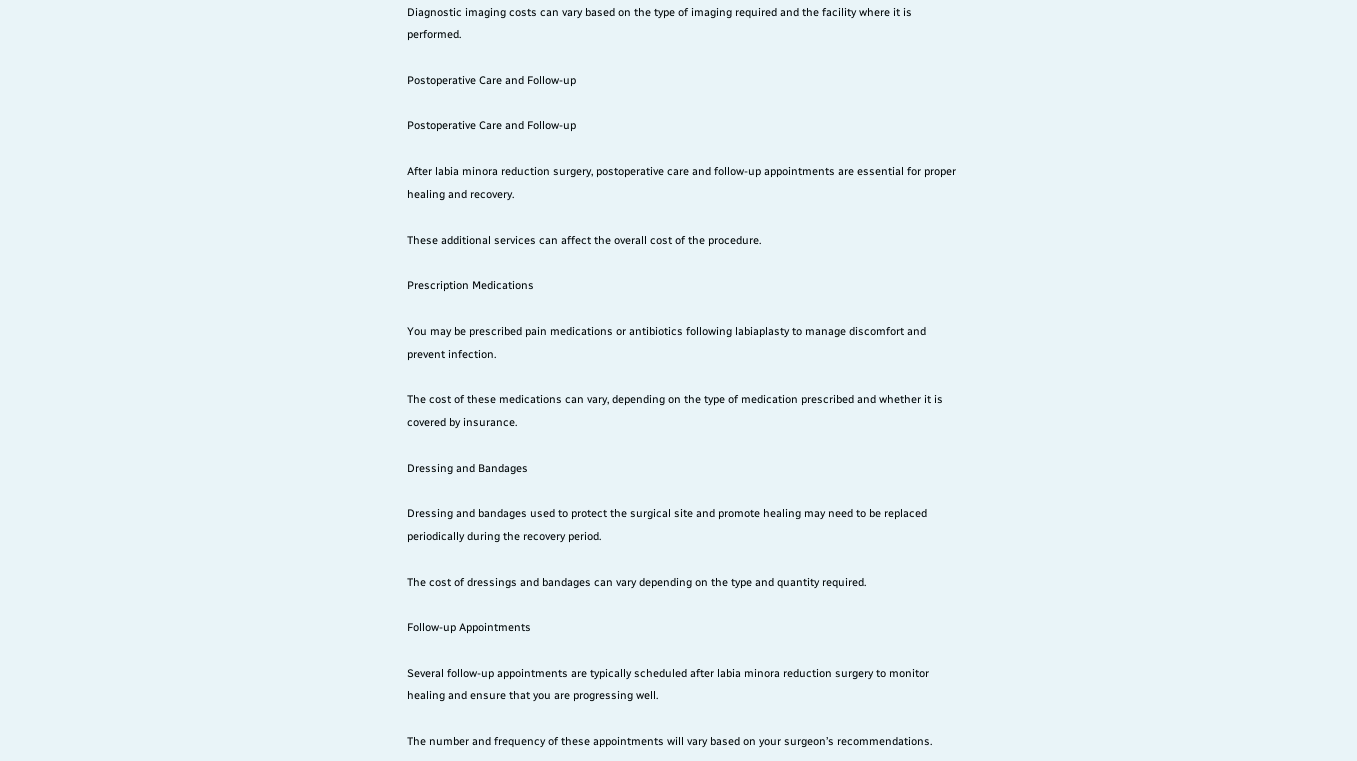Diagnostic imaging costs can vary based on the type of imaging required and the facility where it is performed.

Postoperative Care and Follow-up

Postoperative Care and Follow-up

After labia minora reduction surgery, postoperative care and follow-up appointments are essential for proper healing and recovery.

These additional services can affect the overall cost of the procedure.

Prescription Medications

You may be prescribed pain medications or antibiotics following labiaplasty to manage discomfort and prevent infection.

The cost of these medications can vary, depending on the type of medication prescribed and whether it is covered by insurance.

Dressing and Bandages

Dressing and bandages used to protect the surgical site and promote healing may need to be replaced periodically during the recovery period.

The cost of dressings and bandages can vary depending on the type and quantity required.

Follow-up Appointments

Several follow-up appointments are typically scheduled after labia minora reduction surgery to monitor healing and ensure that you are progressing well.

The number and frequency of these appointments will vary based on your surgeon’s recommendations.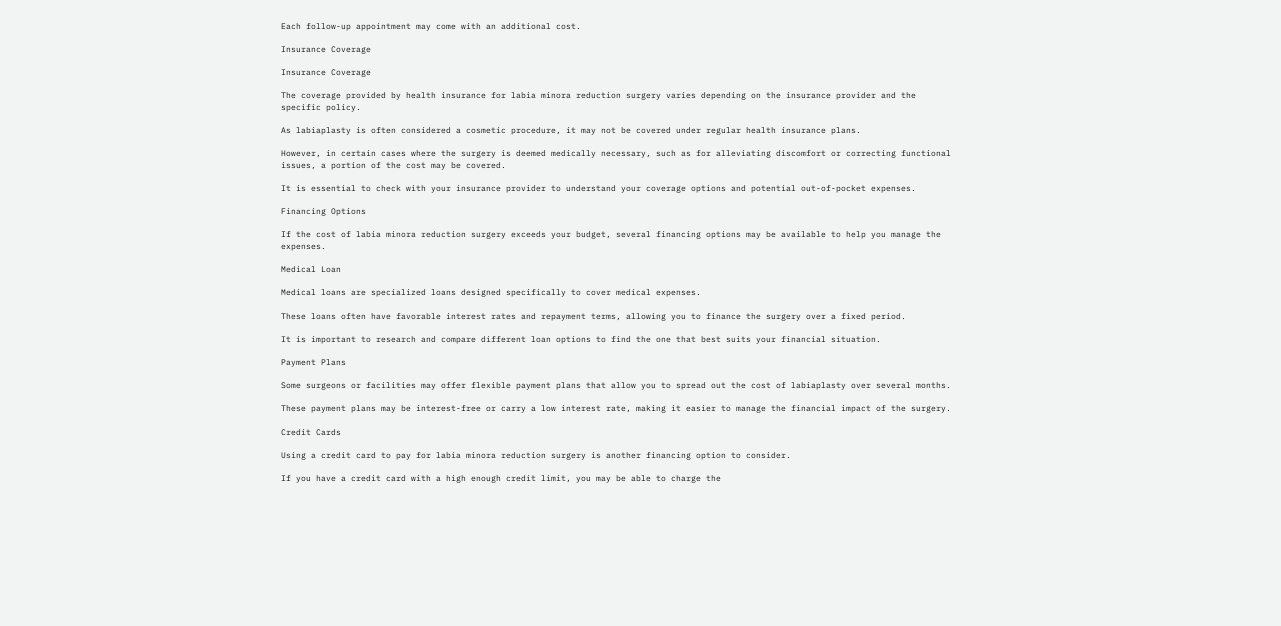Each follow-up appointment may come with an additional cost.

Insurance Coverage

Insurance Coverage

The coverage provided by health insurance for labia minora reduction surgery varies depending on the insurance provider and the specific policy.

As labiaplasty is often considered a cosmetic procedure, it may not be covered under regular health insurance plans.

However, in certain cases where the surgery is deemed medically necessary, such as for alleviating discomfort or correcting functional issues, a portion of the cost may be covered.

It is essential to check with your insurance provider to understand your coverage options and potential out-of-pocket expenses.

Financing Options

If the cost of labia minora reduction surgery exceeds your budget, several financing options may be available to help you manage the expenses.

Medical Loan

Medical loans are specialized loans designed specifically to cover medical expenses.

These loans often have favorable interest rates and repayment terms, allowing you to finance the surgery over a fixed period.

It is important to research and compare different loan options to find the one that best suits your financial situation.

Payment Plans

Some surgeons or facilities may offer flexible payment plans that allow you to spread out the cost of labiaplasty over several months.

These payment plans may be interest-free or carry a low interest rate, making it easier to manage the financial impact of the surgery.

Credit Cards

Using a credit card to pay for labia minora reduction surgery is another financing option to consider.

If you have a credit card with a high enough credit limit, you may be able to charge the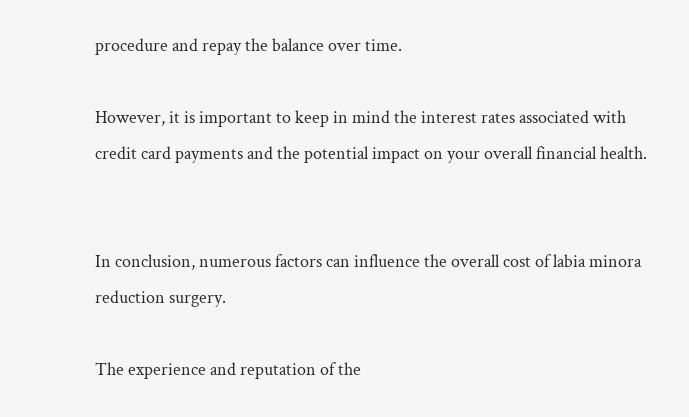procedure and repay the balance over time.

However, it is important to keep in mind the interest rates associated with credit card payments and the potential impact on your overall financial health.


In conclusion, numerous factors can influence the overall cost of labia minora reduction surgery.

The experience and reputation of the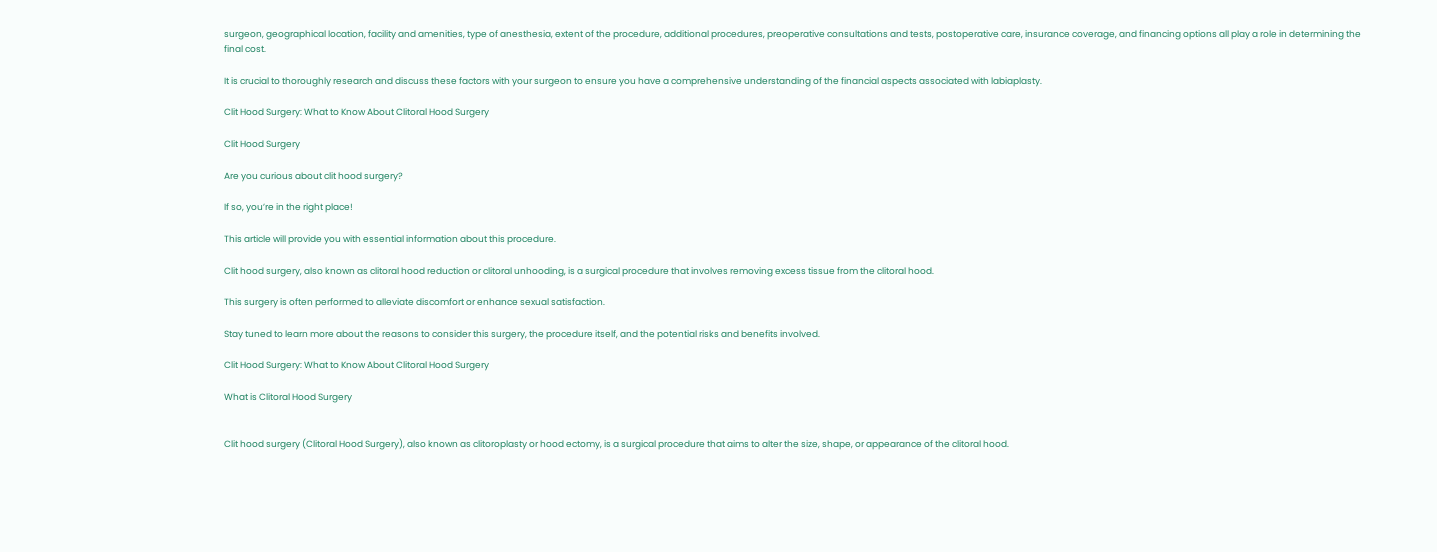surgeon, geographical location, facility and amenities, type of anesthesia, extent of the procedure, additional procedures, preoperative consultations and tests, postoperative care, insurance coverage, and financing options all play a role in determining the final cost.

It is crucial to thoroughly research and discuss these factors with your surgeon to ensure you have a comprehensive understanding of the financial aspects associated with labiaplasty.

Clit Hood Surgery: What to Know About Clitoral Hood Surgery

Clit Hood Surgery

Are you curious about clit hood surgery?

If so, you’re in the right place!

This article will provide you with essential information about this procedure.

Clit hood surgery, also known as clitoral hood reduction or clitoral unhooding, is a surgical procedure that involves removing excess tissue from the clitoral hood.

This surgery is often performed to alleviate discomfort or enhance sexual satisfaction.

Stay tuned to learn more about the reasons to consider this surgery, the procedure itself, and the potential risks and benefits involved.

Clit Hood Surgery: What to Know About Clitoral Hood Surgery

What is Clitoral Hood Surgery


Clit hood surgery (Clitoral Hood Surgery), also known as clitoroplasty or hood ectomy, is a surgical procedure that aims to alter the size, shape, or appearance of the clitoral hood.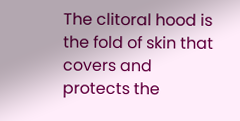The clitoral hood is the fold of skin that covers and protects the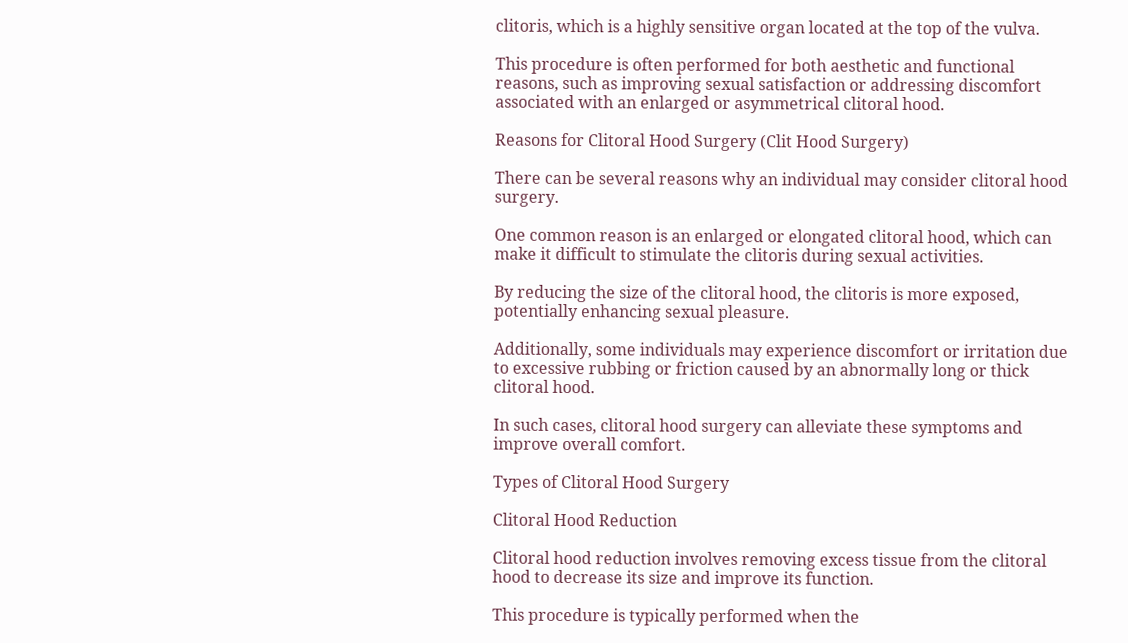clitoris, which is a highly sensitive organ located at the top of the vulva.

This procedure is often performed for both aesthetic and functional reasons, such as improving sexual satisfaction or addressing discomfort associated with an enlarged or asymmetrical clitoral hood.

Reasons for Clitoral Hood Surgery (Clit Hood Surgery)

There can be several reasons why an individual may consider clitoral hood surgery.

One common reason is an enlarged or elongated clitoral hood, which can make it difficult to stimulate the clitoris during sexual activities.

By reducing the size of the clitoral hood, the clitoris is more exposed, potentially enhancing sexual pleasure.

Additionally, some individuals may experience discomfort or irritation due to excessive rubbing or friction caused by an abnormally long or thick clitoral hood.

In such cases, clitoral hood surgery can alleviate these symptoms and improve overall comfort.

Types of Clitoral Hood Surgery

Clitoral Hood Reduction

Clitoral hood reduction involves removing excess tissue from the clitoral hood to decrease its size and improve its function.

This procedure is typically performed when the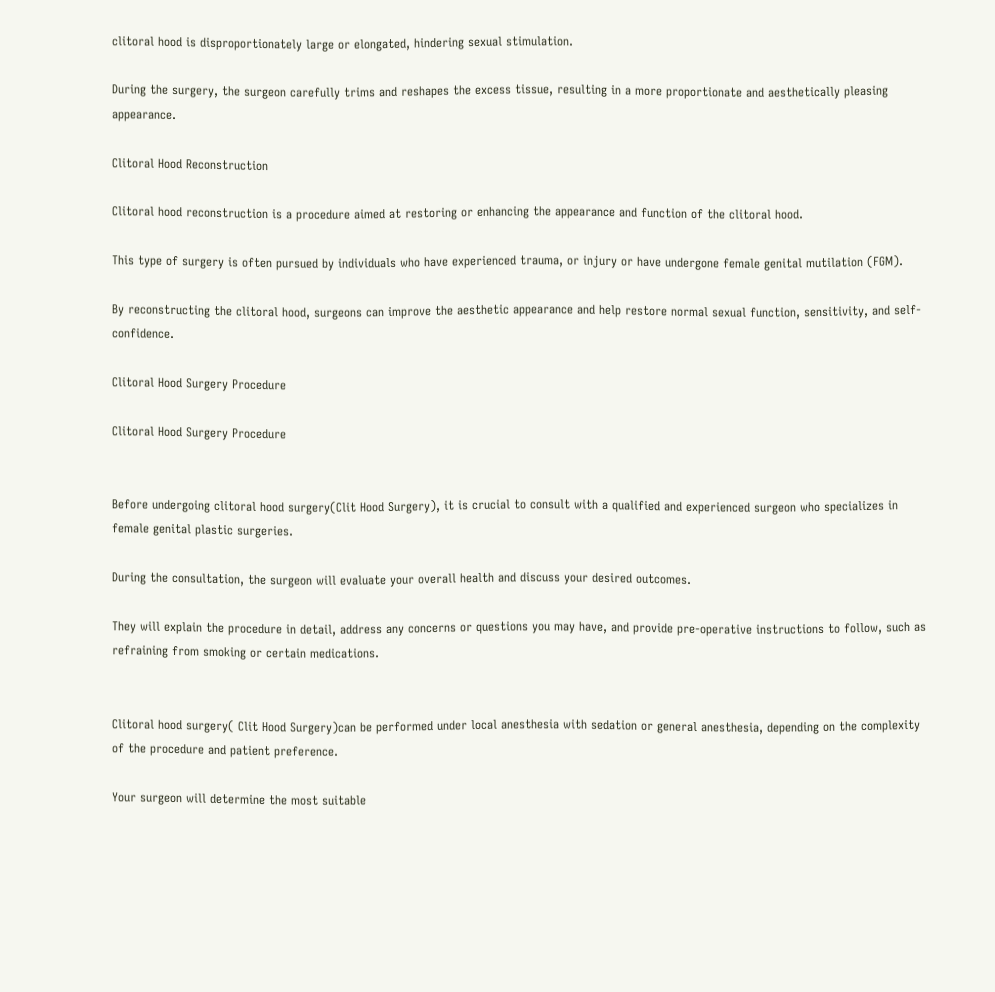clitoral hood is disproportionately large or elongated, hindering sexual stimulation.

During the surgery, the surgeon carefully trims and reshapes the excess tissue, resulting in a more proportionate and aesthetically pleasing appearance.

Clitoral Hood Reconstruction

Clitoral hood reconstruction is a procedure aimed at restoring or enhancing the appearance and function of the clitoral hood.

This type of surgery is often pursued by individuals who have experienced trauma, or injury or have undergone female genital mutilation (FGM).

By reconstructing the clitoral hood, surgeons can improve the aesthetic appearance and help restore normal sexual function, sensitivity, and self-confidence.

Clitoral Hood Surgery Procedure

Clitoral Hood Surgery Procedure


Before undergoing clitoral hood surgery(Clit Hood Surgery), it is crucial to consult with a qualified and experienced surgeon who specializes in female genital plastic surgeries.

During the consultation, the surgeon will evaluate your overall health and discuss your desired outcomes.

They will explain the procedure in detail, address any concerns or questions you may have, and provide pre-operative instructions to follow, such as refraining from smoking or certain medications.


Clitoral hood surgery( Clit Hood Surgery)can be performed under local anesthesia with sedation or general anesthesia, depending on the complexity of the procedure and patient preference.

Your surgeon will determine the most suitable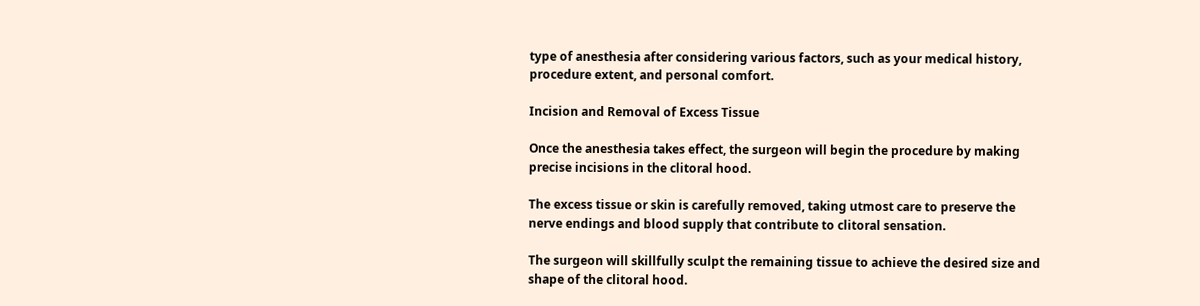type of anesthesia after considering various factors, such as your medical history, procedure extent, and personal comfort.

Incision and Removal of Excess Tissue

Once the anesthesia takes effect, the surgeon will begin the procedure by making precise incisions in the clitoral hood.

The excess tissue or skin is carefully removed, taking utmost care to preserve the nerve endings and blood supply that contribute to clitoral sensation.

The surgeon will skillfully sculpt the remaining tissue to achieve the desired size and shape of the clitoral hood.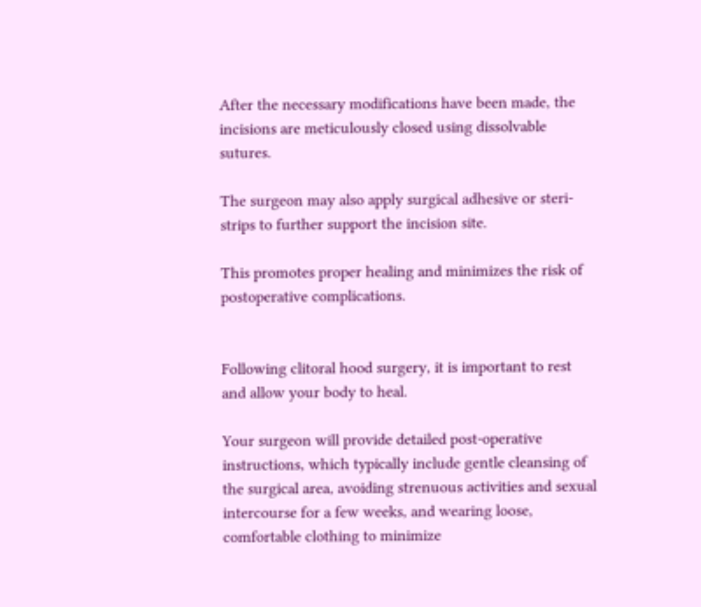After the necessary modifications have been made, the incisions are meticulously closed using dissolvable sutures.

The surgeon may also apply surgical adhesive or steri-strips to further support the incision site.

This promotes proper healing and minimizes the risk of postoperative complications.


Following clitoral hood surgery, it is important to rest and allow your body to heal.

Your surgeon will provide detailed post-operative instructions, which typically include gentle cleansing of the surgical area, avoiding strenuous activities and sexual intercourse for a few weeks, and wearing loose, comfortable clothing to minimize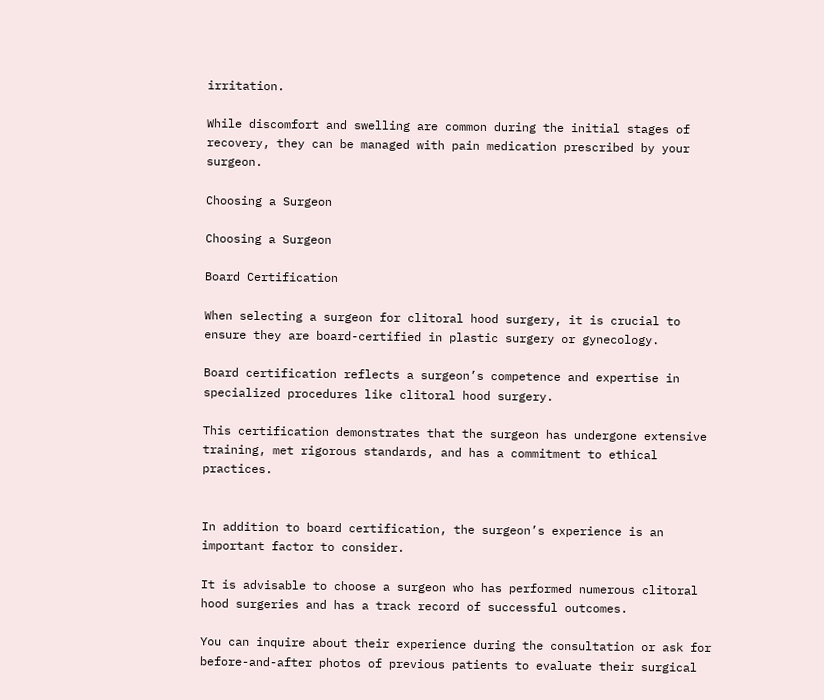irritation.

While discomfort and swelling are common during the initial stages of recovery, they can be managed with pain medication prescribed by your surgeon.

Choosing a Surgeon

Choosing a Surgeon

Board Certification

When selecting a surgeon for clitoral hood surgery, it is crucial to ensure they are board-certified in plastic surgery or gynecology.

Board certification reflects a surgeon’s competence and expertise in specialized procedures like clitoral hood surgery.

This certification demonstrates that the surgeon has undergone extensive training, met rigorous standards, and has a commitment to ethical practices.


In addition to board certification, the surgeon’s experience is an important factor to consider.

It is advisable to choose a surgeon who has performed numerous clitoral hood surgeries and has a track record of successful outcomes.

You can inquire about their experience during the consultation or ask for before-and-after photos of previous patients to evaluate their surgical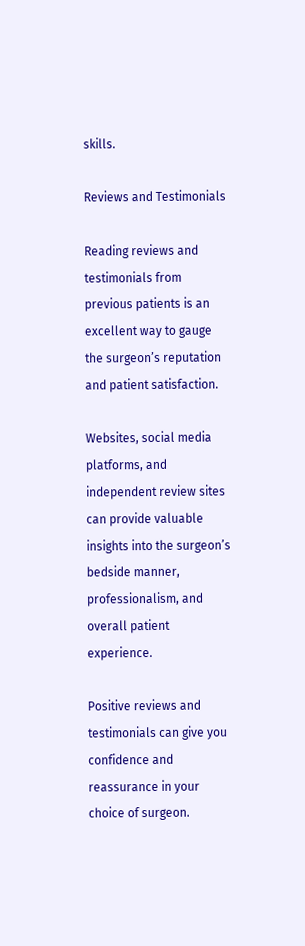skills.

Reviews and Testimonials

Reading reviews and testimonials from previous patients is an excellent way to gauge the surgeon’s reputation and patient satisfaction.

Websites, social media platforms, and independent review sites can provide valuable insights into the surgeon’s bedside manner, professionalism, and overall patient experience.

Positive reviews and testimonials can give you confidence and reassurance in your choice of surgeon.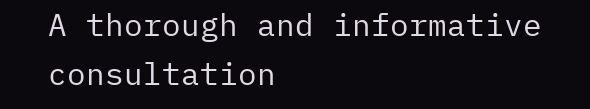A thorough and informative consultation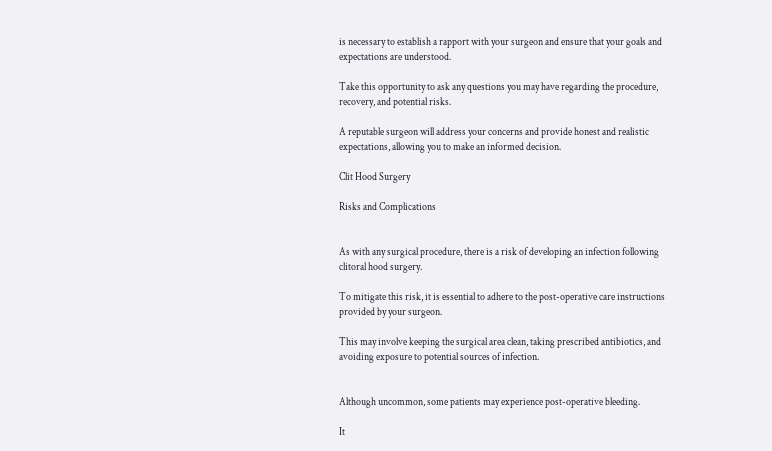is necessary to establish a rapport with your surgeon and ensure that your goals and expectations are understood.

Take this opportunity to ask any questions you may have regarding the procedure, recovery, and potential risks.

A reputable surgeon will address your concerns and provide honest and realistic expectations, allowing you to make an informed decision.

Clit Hood Surgery

Risks and Complications


As with any surgical procedure, there is a risk of developing an infection following clitoral hood surgery.

To mitigate this risk, it is essential to adhere to the post-operative care instructions provided by your surgeon.

This may involve keeping the surgical area clean, taking prescribed antibiotics, and avoiding exposure to potential sources of infection.


Although uncommon, some patients may experience post-operative bleeding.

It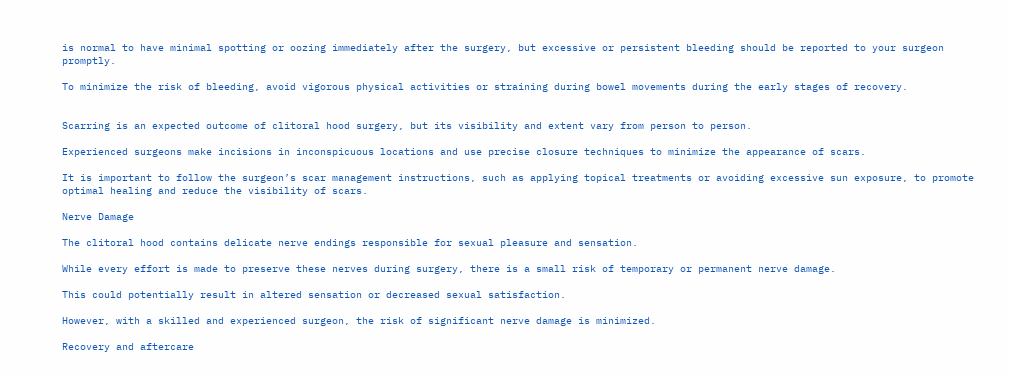is normal to have minimal spotting or oozing immediately after the surgery, but excessive or persistent bleeding should be reported to your surgeon promptly.

To minimize the risk of bleeding, avoid vigorous physical activities or straining during bowel movements during the early stages of recovery.


Scarring is an expected outcome of clitoral hood surgery, but its visibility and extent vary from person to person.

Experienced surgeons make incisions in inconspicuous locations and use precise closure techniques to minimize the appearance of scars.

It is important to follow the surgeon’s scar management instructions, such as applying topical treatments or avoiding excessive sun exposure, to promote optimal healing and reduce the visibility of scars.

Nerve Damage

The clitoral hood contains delicate nerve endings responsible for sexual pleasure and sensation.

While every effort is made to preserve these nerves during surgery, there is a small risk of temporary or permanent nerve damage.

This could potentially result in altered sensation or decreased sexual satisfaction.

However, with a skilled and experienced surgeon, the risk of significant nerve damage is minimized.

Recovery and aftercare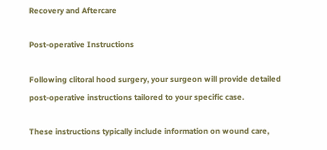Recovery and Aftercare

Post-operative Instructions

Following clitoral hood surgery, your surgeon will provide detailed post-operative instructions tailored to your specific case.

These instructions typically include information on wound care,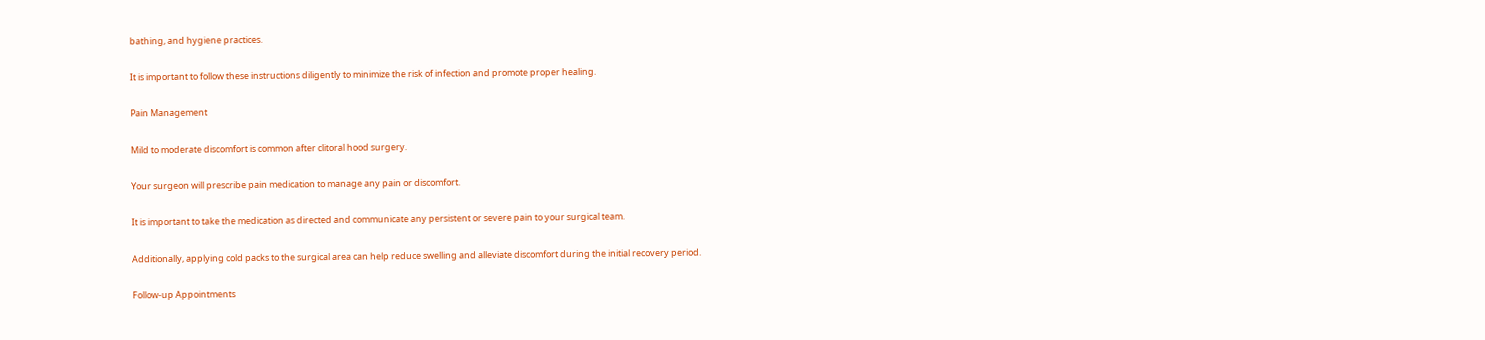bathing, and hygiene practices.

It is important to follow these instructions diligently to minimize the risk of infection and promote proper healing.

Pain Management

Mild to moderate discomfort is common after clitoral hood surgery.

Your surgeon will prescribe pain medication to manage any pain or discomfort.

It is important to take the medication as directed and communicate any persistent or severe pain to your surgical team.

Additionally, applying cold packs to the surgical area can help reduce swelling and alleviate discomfort during the initial recovery period.

Follow-up Appointments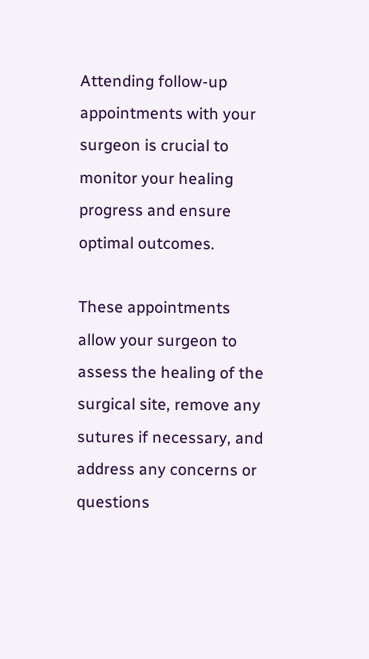Attending follow-up appointments with your surgeon is crucial to monitor your healing progress and ensure optimal outcomes.

These appointments allow your surgeon to assess the healing of the surgical site, remove any sutures if necessary, and address any concerns or questions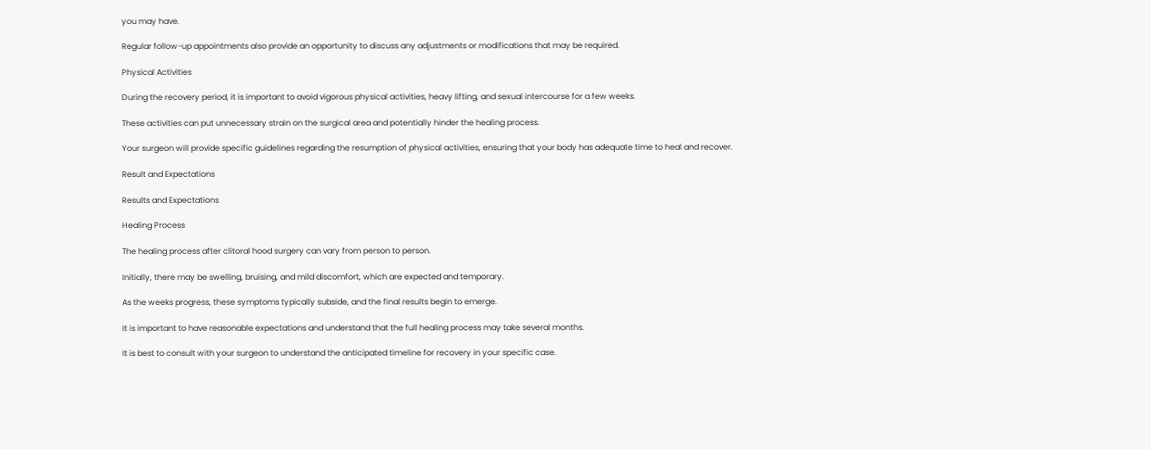you may have.

Regular follow-up appointments also provide an opportunity to discuss any adjustments or modifications that may be required.

Physical Activities

During the recovery period, it is important to avoid vigorous physical activities, heavy lifting, and sexual intercourse for a few weeks.

These activities can put unnecessary strain on the surgical area and potentially hinder the healing process.

Your surgeon will provide specific guidelines regarding the resumption of physical activities, ensuring that your body has adequate time to heal and recover.

Result and Expectations

Results and Expectations

Healing Process

The healing process after clitoral hood surgery can vary from person to person.

Initially, there may be swelling, bruising, and mild discomfort, which are expected and temporary.

As the weeks progress, these symptoms typically subside, and the final results begin to emerge.

It is important to have reasonable expectations and understand that the full healing process may take several months.

It is best to consult with your surgeon to understand the anticipated timeline for recovery in your specific case.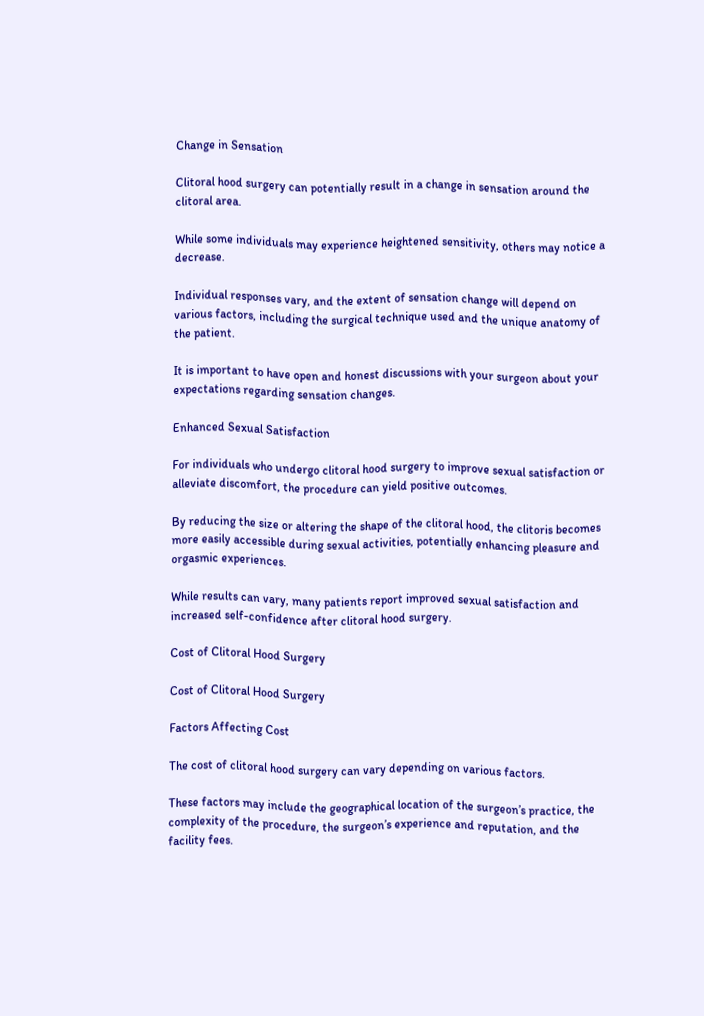Change in Sensation

Clitoral hood surgery can potentially result in a change in sensation around the clitoral area.

While some individuals may experience heightened sensitivity, others may notice a decrease.

Individual responses vary, and the extent of sensation change will depend on various factors, including the surgical technique used and the unique anatomy of the patient.

It is important to have open and honest discussions with your surgeon about your expectations regarding sensation changes.

Enhanced Sexual Satisfaction

For individuals who undergo clitoral hood surgery to improve sexual satisfaction or alleviate discomfort, the procedure can yield positive outcomes.

By reducing the size or altering the shape of the clitoral hood, the clitoris becomes more easily accessible during sexual activities, potentially enhancing pleasure and orgasmic experiences.

While results can vary, many patients report improved sexual satisfaction and increased self-confidence after clitoral hood surgery.

Cost of Clitoral Hood Surgery

Cost of Clitoral Hood Surgery

Factors Affecting Cost

The cost of clitoral hood surgery can vary depending on various factors.

These factors may include the geographical location of the surgeon’s practice, the complexity of the procedure, the surgeon’s experience and reputation, and the facility fees.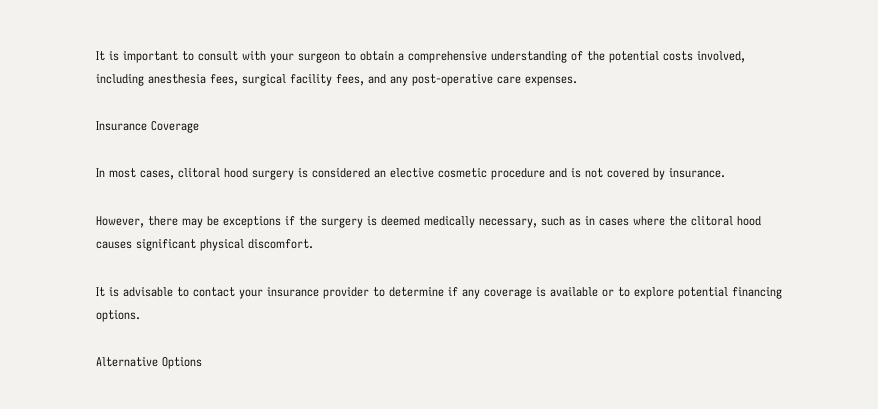It is important to consult with your surgeon to obtain a comprehensive understanding of the potential costs involved, including anesthesia fees, surgical facility fees, and any post-operative care expenses.

Insurance Coverage

In most cases, clitoral hood surgery is considered an elective cosmetic procedure and is not covered by insurance.

However, there may be exceptions if the surgery is deemed medically necessary, such as in cases where the clitoral hood causes significant physical discomfort.

It is advisable to contact your insurance provider to determine if any coverage is available or to explore potential financing options.

Alternative Options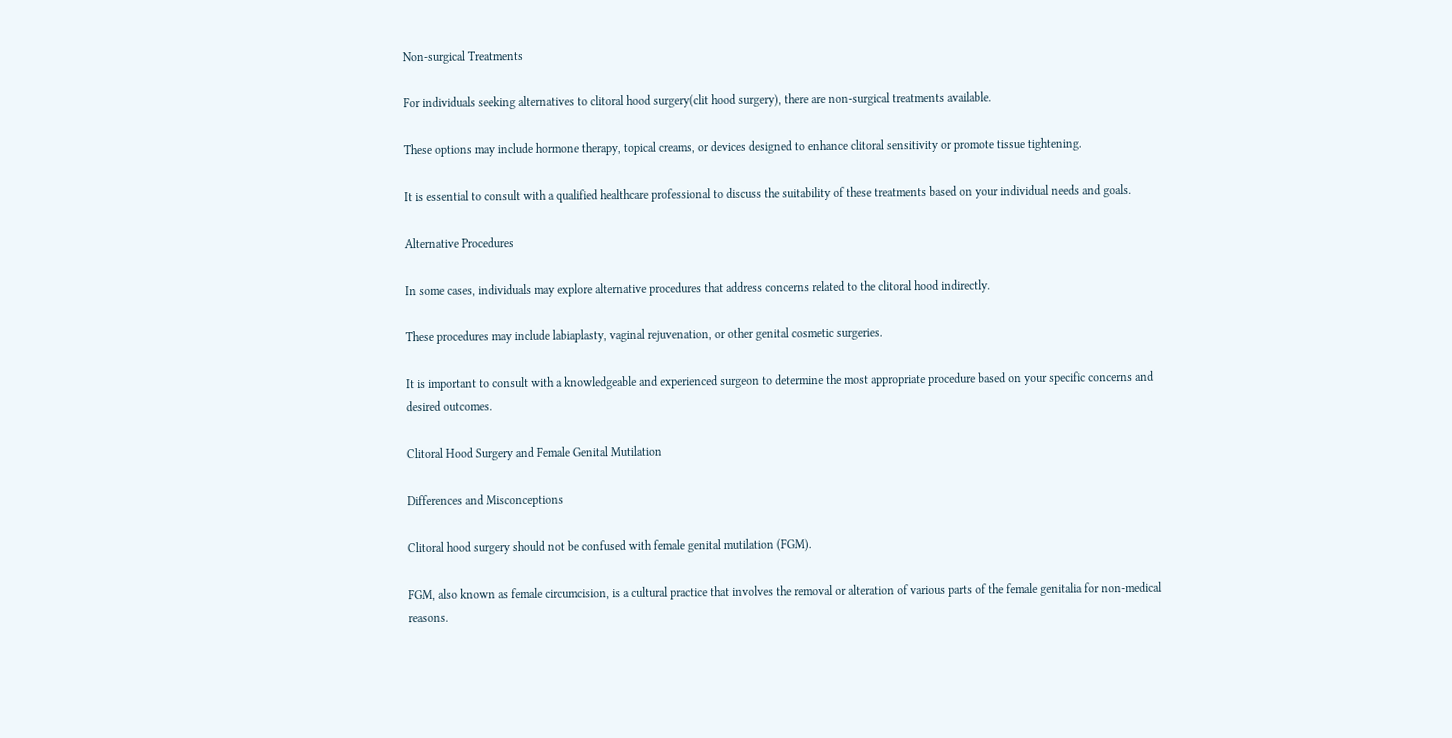Non-surgical Treatments

For individuals seeking alternatives to clitoral hood surgery(clit hood surgery), there are non-surgical treatments available.

These options may include hormone therapy, topical creams, or devices designed to enhance clitoral sensitivity or promote tissue tightening.

It is essential to consult with a qualified healthcare professional to discuss the suitability of these treatments based on your individual needs and goals.

Alternative Procedures

In some cases, individuals may explore alternative procedures that address concerns related to the clitoral hood indirectly.

These procedures may include labiaplasty, vaginal rejuvenation, or other genital cosmetic surgeries.

It is important to consult with a knowledgeable and experienced surgeon to determine the most appropriate procedure based on your specific concerns and desired outcomes.

Clitoral Hood Surgery and Female Genital Mutilation

Differences and Misconceptions

Clitoral hood surgery should not be confused with female genital mutilation (FGM).

FGM, also known as female circumcision, is a cultural practice that involves the removal or alteration of various parts of the female genitalia for non-medical reasons.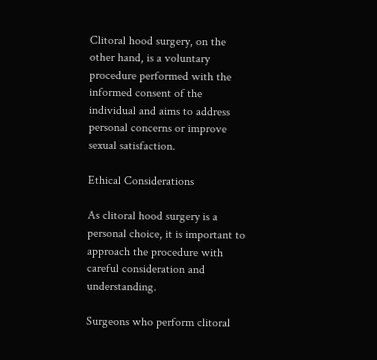Clitoral hood surgery, on the other hand, is a voluntary procedure performed with the informed consent of the individual and aims to address personal concerns or improve sexual satisfaction.

Ethical Considerations

As clitoral hood surgery is a personal choice, it is important to approach the procedure with careful consideration and understanding.

Surgeons who perform clitoral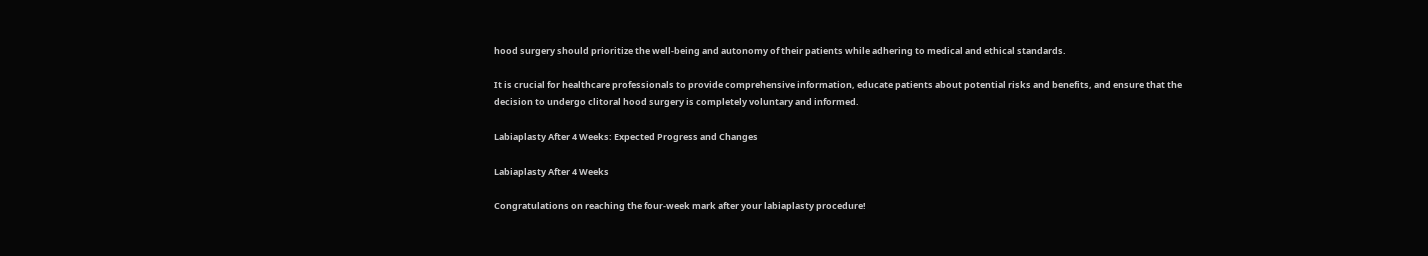hood surgery should prioritize the well-being and autonomy of their patients while adhering to medical and ethical standards.

It is crucial for healthcare professionals to provide comprehensive information, educate patients about potential risks and benefits, and ensure that the decision to undergo clitoral hood surgery is completely voluntary and informed.

Labiaplasty After 4 Weeks: Expected Progress and Changes

Labiaplasty After 4 Weeks

Congratulations on reaching the four-week mark after your labiaplasty procedure!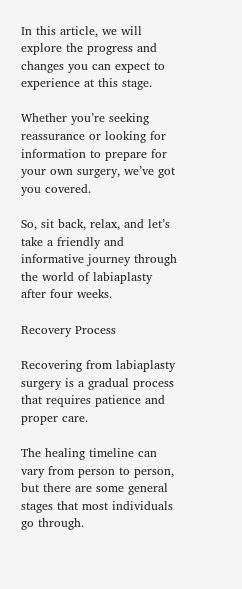In this article, we will explore the progress and changes you can expect to experience at this stage.

Whether you’re seeking reassurance or looking for information to prepare for your own surgery, we’ve got you covered.

So, sit back, relax, and let’s take a friendly and informative journey through the world of labiaplasty after four weeks.

Recovery Process

Recovering from labiaplasty surgery is a gradual process that requires patience and proper care.

The healing timeline can vary from person to person, but there are some general stages that most individuals go through.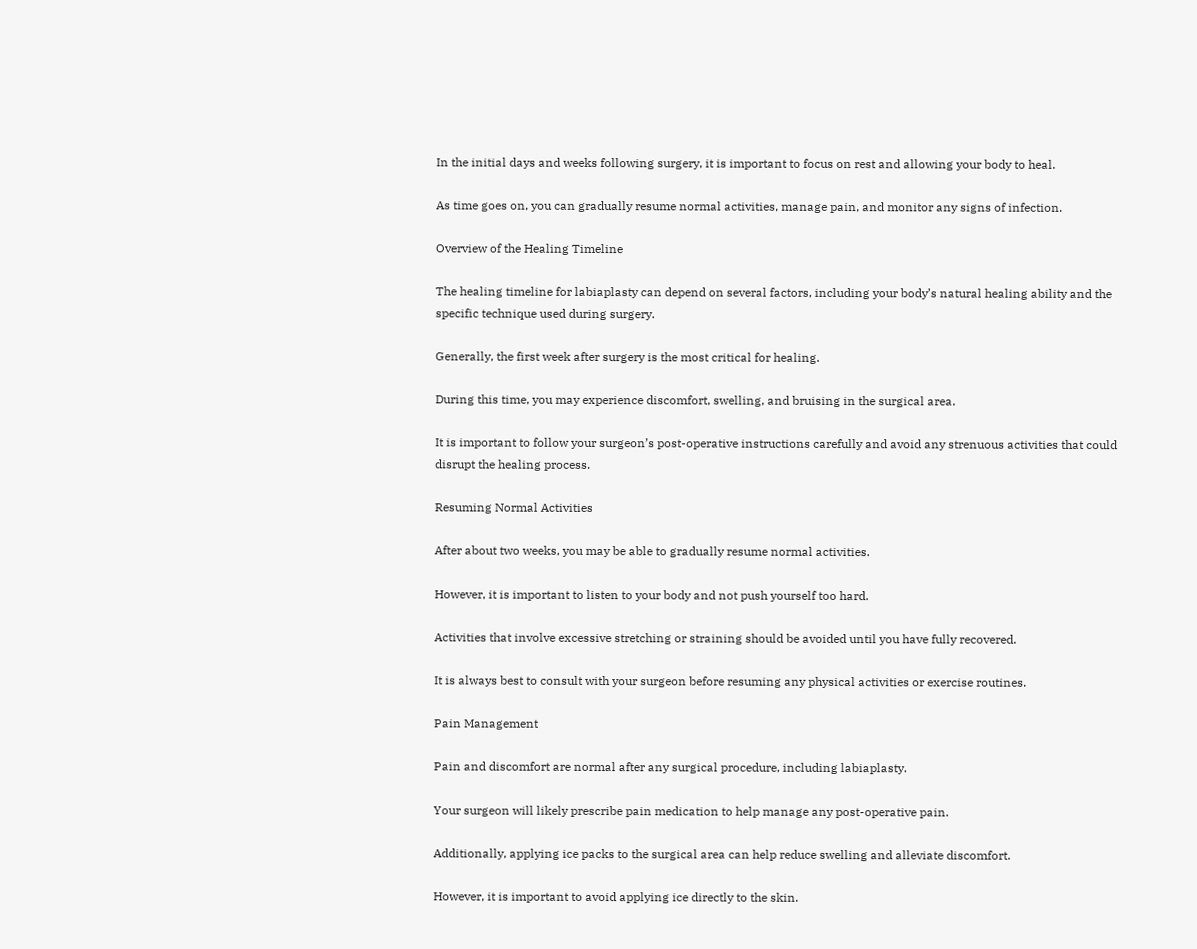In the initial days and weeks following surgery, it is important to focus on rest and allowing your body to heal.

As time goes on, you can gradually resume normal activities, manage pain, and monitor any signs of infection.

Overview of the Healing Timeline

The healing timeline for labiaplasty can depend on several factors, including your body’s natural healing ability and the specific technique used during surgery.

Generally, the first week after surgery is the most critical for healing.

During this time, you may experience discomfort, swelling, and bruising in the surgical area.

It is important to follow your surgeon’s post-operative instructions carefully and avoid any strenuous activities that could disrupt the healing process.

Resuming Normal Activities

After about two weeks, you may be able to gradually resume normal activities.

However, it is important to listen to your body and not push yourself too hard.

Activities that involve excessive stretching or straining should be avoided until you have fully recovered.

It is always best to consult with your surgeon before resuming any physical activities or exercise routines.

Pain Management

Pain and discomfort are normal after any surgical procedure, including labiaplasty.

Your surgeon will likely prescribe pain medication to help manage any post-operative pain.

Additionally, applying ice packs to the surgical area can help reduce swelling and alleviate discomfort.

However, it is important to avoid applying ice directly to the skin.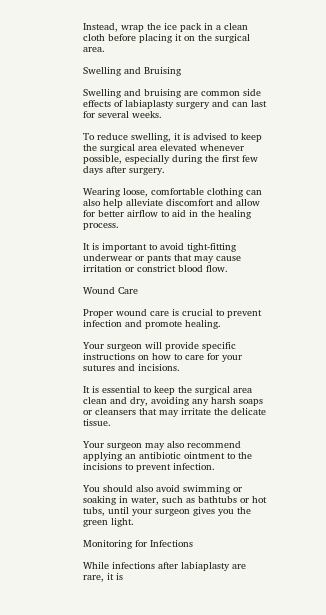Instead, wrap the ice pack in a clean cloth before placing it on the surgical area.

Swelling and Bruising

Swelling and bruising are common side effects of labiaplasty surgery and can last for several weeks.

To reduce swelling, it is advised to keep the surgical area elevated whenever possible, especially during the first few days after surgery.

Wearing loose, comfortable clothing can also help alleviate discomfort and allow for better airflow to aid in the healing process.

It is important to avoid tight-fitting underwear or pants that may cause irritation or constrict blood flow.

Wound Care

Proper wound care is crucial to prevent infection and promote healing.

Your surgeon will provide specific instructions on how to care for your sutures and incisions.

It is essential to keep the surgical area clean and dry, avoiding any harsh soaps or cleansers that may irritate the delicate tissue.

Your surgeon may also recommend applying an antibiotic ointment to the incisions to prevent infection.

You should also avoid swimming or soaking in water, such as bathtubs or hot tubs, until your surgeon gives you the green light.

Monitoring for Infections

While infections after labiaplasty are rare, it is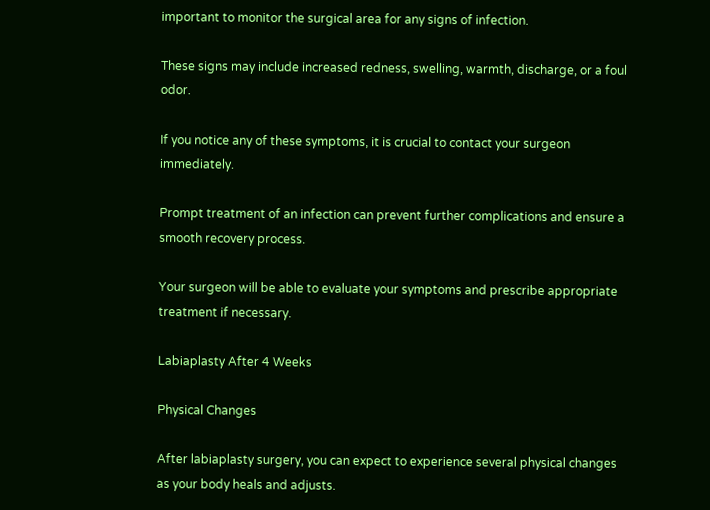important to monitor the surgical area for any signs of infection.

These signs may include increased redness, swelling, warmth, discharge, or a foul odor.

If you notice any of these symptoms, it is crucial to contact your surgeon immediately.

Prompt treatment of an infection can prevent further complications and ensure a smooth recovery process.

Your surgeon will be able to evaluate your symptoms and prescribe appropriate treatment if necessary.

Labiaplasty After 4 Weeks

Physical Changes

After labiaplasty surgery, you can expect to experience several physical changes as your body heals and adjusts.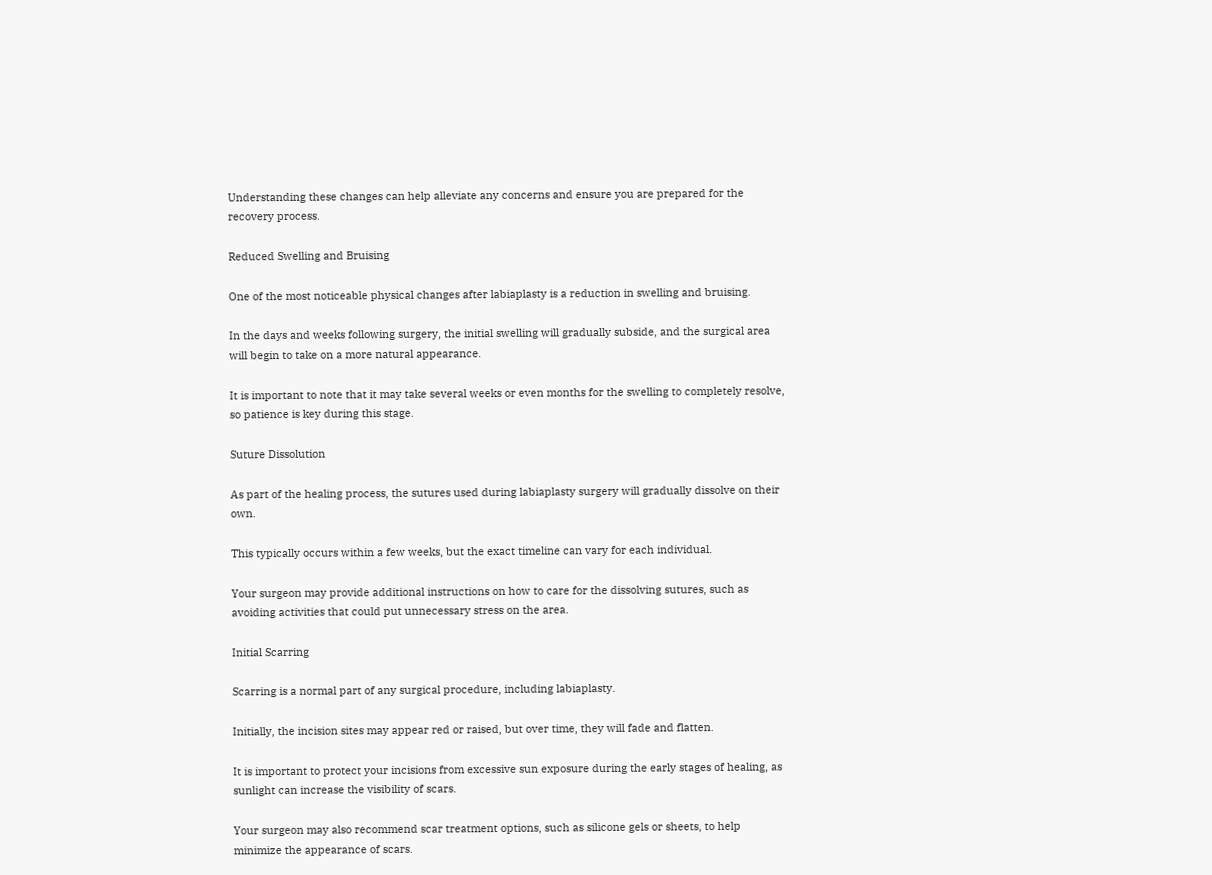Understanding these changes can help alleviate any concerns and ensure you are prepared for the recovery process.

Reduced Swelling and Bruising

One of the most noticeable physical changes after labiaplasty is a reduction in swelling and bruising.

In the days and weeks following surgery, the initial swelling will gradually subside, and the surgical area will begin to take on a more natural appearance.

It is important to note that it may take several weeks or even months for the swelling to completely resolve, so patience is key during this stage.

Suture Dissolution

As part of the healing process, the sutures used during labiaplasty surgery will gradually dissolve on their own.

This typically occurs within a few weeks, but the exact timeline can vary for each individual.

Your surgeon may provide additional instructions on how to care for the dissolving sutures, such as avoiding activities that could put unnecessary stress on the area.

Initial Scarring

Scarring is a normal part of any surgical procedure, including labiaplasty.

Initially, the incision sites may appear red or raised, but over time, they will fade and flatten.

It is important to protect your incisions from excessive sun exposure during the early stages of healing, as sunlight can increase the visibility of scars.

Your surgeon may also recommend scar treatment options, such as silicone gels or sheets, to help minimize the appearance of scars.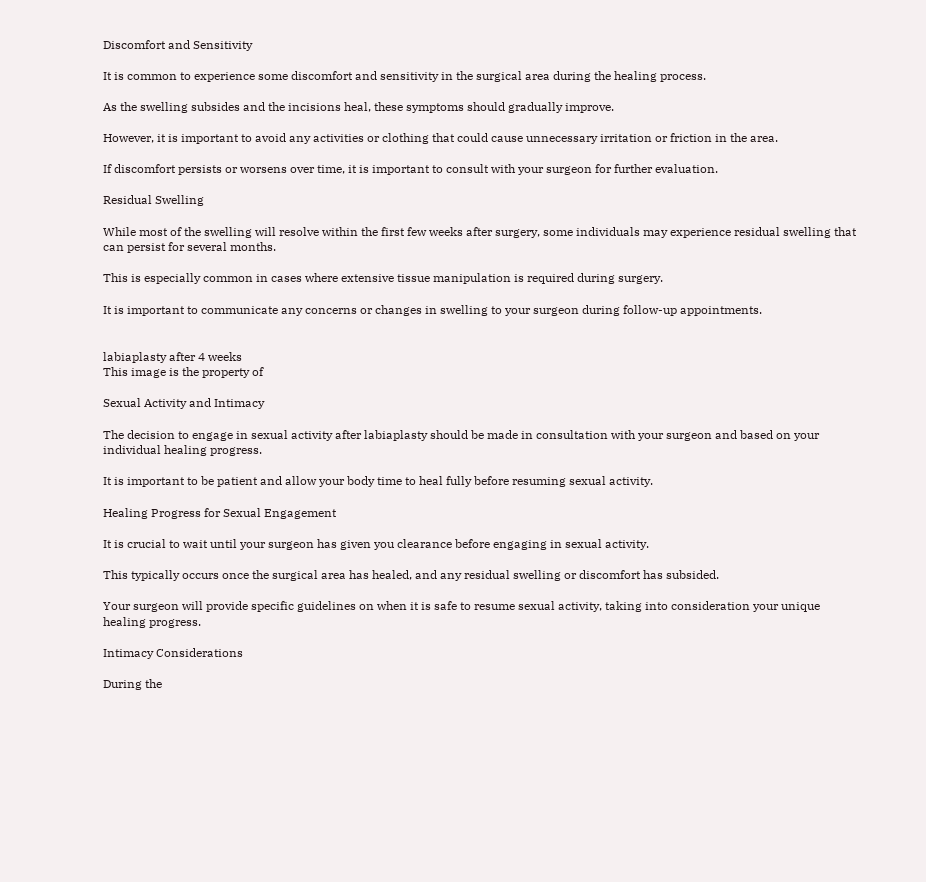Discomfort and Sensitivity

It is common to experience some discomfort and sensitivity in the surgical area during the healing process.

As the swelling subsides and the incisions heal, these symptoms should gradually improve.

However, it is important to avoid any activities or clothing that could cause unnecessary irritation or friction in the area.

If discomfort persists or worsens over time, it is important to consult with your surgeon for further evaluation.

Residual Swelling

While most of the swelling will resolve within the first few weeks after surgery, some individuals may experience residual swelling that can persist for several months.

This is especially common in cases where extensive tissue manipulation is required during surgery.

It is important to communicate any concerns or changes in swelling to your surgeon during follow-up appointments.


labiaplasty after 4 weeks
This image is the property of

Sexual Activity and Intimacy

The decision to engage in sexual activity after labiaplasty should be made in consultation with your surgeon and based on your individual healing progress.

It is important to be patient and allow your body time to heal fully before resuming sexual activity.

Healing Progress for Sexual Engagement

It is crucial to wait until your surgeon has given you clearance before engaging in sexual activity.

This typically occurs once the surgical area has healed, and any residual swelling or discomfort has subsided.

Your surgeon will provide specific guidelines on when it is safe to resume sexual activity, taking into consideration your unique healing progress.

Intimacy Considerations

During the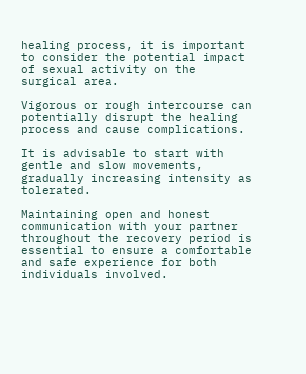healing process, it is important to consider the potential impact of sexual activity on the surgical area.

Vigorous or rough intercourse can potentially disrupt the healing process and cause complications.

It is advisable to start with gentle and slow movements, gradually increasing intensity as tolerated.

Maintaining open and honest communication with your partner throughout the recovery period is essential to ensure a comfortable and safe experience for both individuals involved.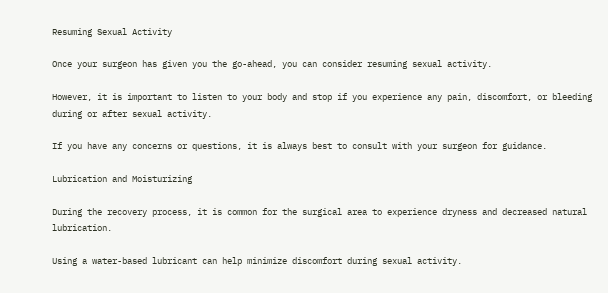Resuming Sexual Activity

Once your surgeon has given you the go-ahead, you can consider resuming sexual activity.

However, it is important to listen to your body and stop if you experience any pain, discomfort, or bleeding during or after sexual activity.

If you have any concerns or questions, it is always best to consult with your surgeon for guidance.

Lubrication and Moisturizing

During the recovery process, it is common for the surgical area to experience dryness and decreased natural lubrication.

Using a water-based lubricant can help minimize discomfort during sexual activity.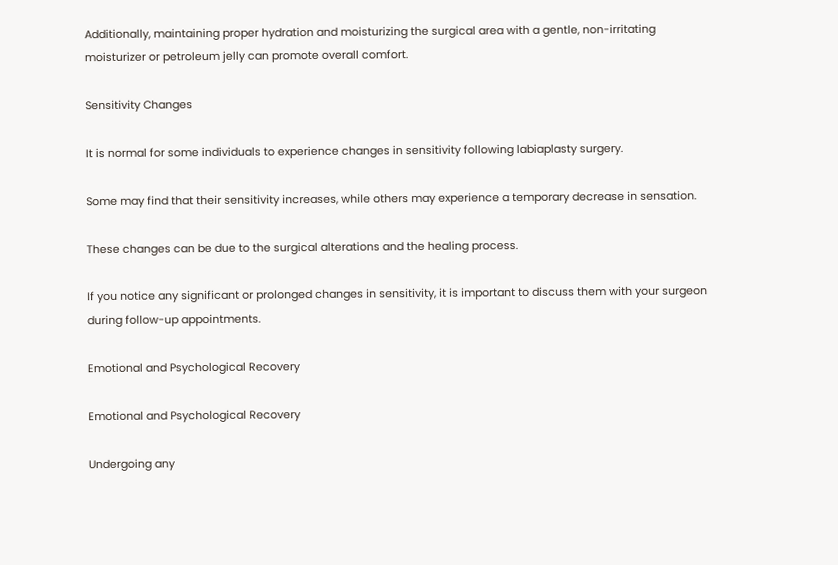Additionally, maintaining proper hydration and moisturizing the surgical area with a gentle, non-irritating moisturizer or petroleum jelly can promote overall comfort.

Sensitivity Changes

It is normal for some individuals to experience changes in sensitivity following labiaplasty surgery.

Some may find that their sensitivity increases, while others may experience a temporary decrease in sensation.

These changes can be due to the surgical alterations and the healing process.

If you notice any significant or prolonged changes in sensitivity, it is important to discuss them with your surgeon during follow-up appointments.

Emotional and Psychological Recovery

Emotional and Psychological Recovery

Undergoing any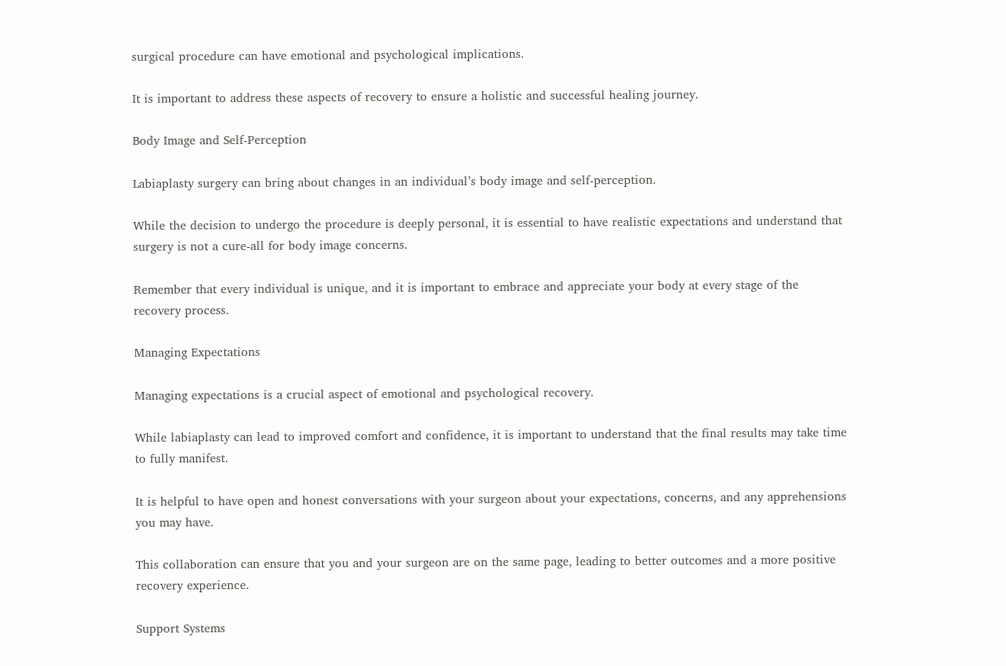surgical procedure can have emotional and psychological implications.

It is important to address these aspects of recovery to ensure a holistic and successful healing journey.

Body Image and Self-Perception

Labiaplasty surgery can bring about changes in an individual’s body image and self-perception.

While the decision to undergo the procedure is deeply personal, it is essential to have realistic expectations and understand that surgery is not a cure-all for body image concerns.

Remember that every individual is unique, and it is important to embrace and appreciate your body at every stage of the recovery process.

Managing Expectations

Managing expectations is a crucial aspect of emotional and psychological recovery.

While labiaplasty can lead to improved comfort and confidence, it is important to understand that the final results may take time to fully manifest.

It is helpful to have open and honest conversations with your surgeon about your expectations, concerns, and any apprehensions you may have.

This collaboration can ensure that you and your surgeon are on the same page, leading to better outcomes and a more positive recovery experience.

Support Systems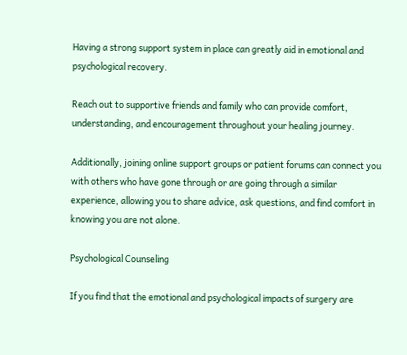Having a strong support system in place can greatly aid in emotional and psychological recovery.

Reach out to supportive friends and family who can provide comfort, understanding, and encouragement throughout your healing journey.

Additionally, joining online support groups or patient forums can connect you with others who have gone through or are going through a similar experience, allowing you to share advice, ask questions, and find comfort in knowing you are not alone.

Psychological Counseling

If you find that the emotional and psychological impacts of surgery are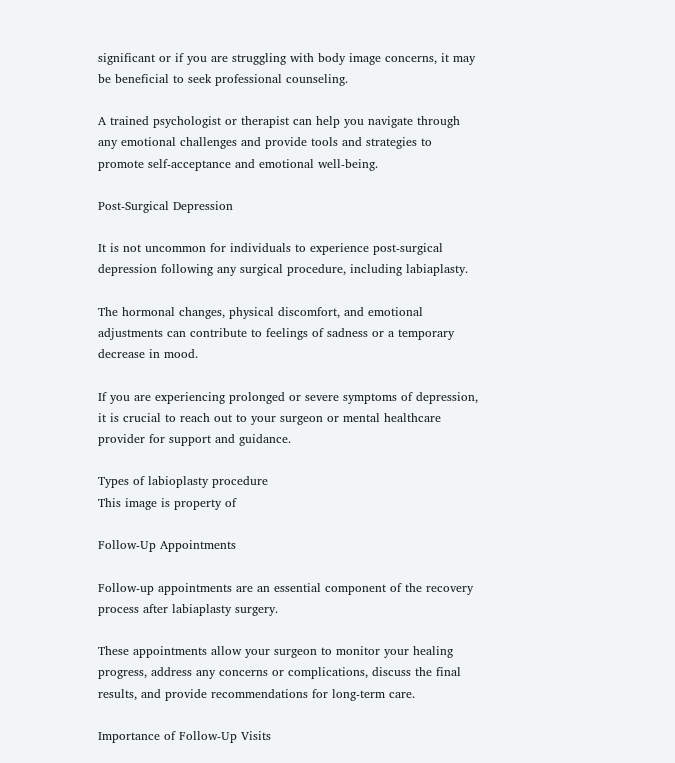significant or if you are struggling with body image concerns, it may be beneficial to seek professional counseling.

A trained psychologist or therapist can help you navigate through any emotional challenges and provide tools and strategies to promote self-acceptance and emotional well-being.

Post-Surgical Depression

It is not uncommon for individuals to experience post-surgical depression following any surgical procedure, including labiaplasty.

The hormonal changes, physical discomfort, and emotional adjustments can contribute to feelings of sadness or a temporary decrease in mood.

If you are experiencing prolonged or severe symptoms of depression, it is crucial to reach out to your surgeon or mental healthcare provider for support and guidance.

Types of labioplasty procedure
This image is property of

Follow-Up Appointments

Follow-up appointments are an essential component of the recovery process after labiaplasty surgery.

These appointments allow your surgeon to monitor your healing progress, address any concerns or complications, discuss the final results, and provide recommendations for long-term care.

Importance of Follow-Up Visits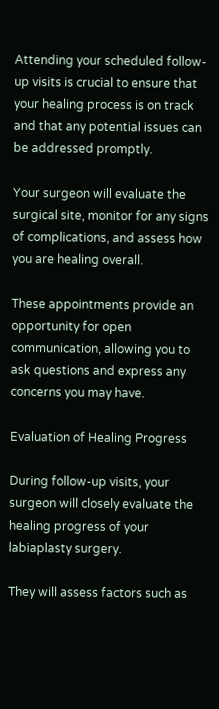Attending your scheduled follow-up visits is crucial to ensure that your healing process is on track and that any potential issues can be addressed promptly.

Your surgeon will evaluate the surgical site, monitor for any signs of complications, and assess how you are healing overall.

These appointments provide an opportunity for open communication, allowing you to ask questions and express any concerns you may have.

Evaluation of Healing Progress

During follow-up visits, your surgeon will closely evaluate the healing progress of your labiaplasty surgery.

They will assess factors such as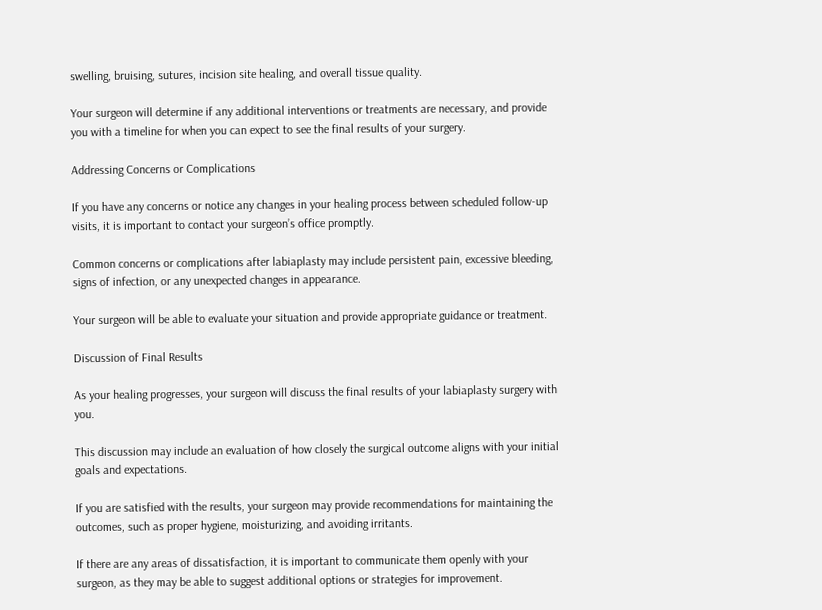swelling, bruising, sutures, incision site healing, and overall tissue quality.

Your surgeon will determine if any additional interventions or treatments are necessary, and provide you with a timeline for when you can expect to see the final results of your surgery.

Addressing Concerns or Complications

If you have any concerns or notice any changes in your healing process between scheduled follow-up visits, it is important to contact your surgeon’s office promptly.

Common concerns or complications after labiaplasty may include persistent pain, excessive bleeding, signs of infection, or any unexpected changes in appearance.

Your surgeon will be able to evaluate your situation and provide appropriate guidance or treatment.

Discussion of Final Results

As your healing progresses, your surgeon will discuss the final results of your labiaplasty surgery with you.

This discussion may include an evaluation of how closely the surgical outcome aligns with your initial goals and expectations.

If you are satisfied with the results, your surgeon may provide recommendations for maintaining the outcomes, such as proper hygiene, moisturizing, and avoiding irritants.

If there are any areas of dissatisfaction, it is important to communicate them openly with your surgeon, as they may be able to suggest additional options or strategies for improvement.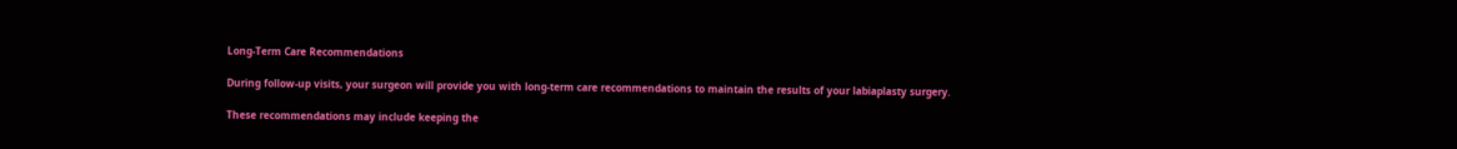Long-Term Care Recommendations

During follow-up visits, your surgeon will provide you with long-term care recommendations to maintain the results of your labiaplasty surgery.

These recommendations may include keeping the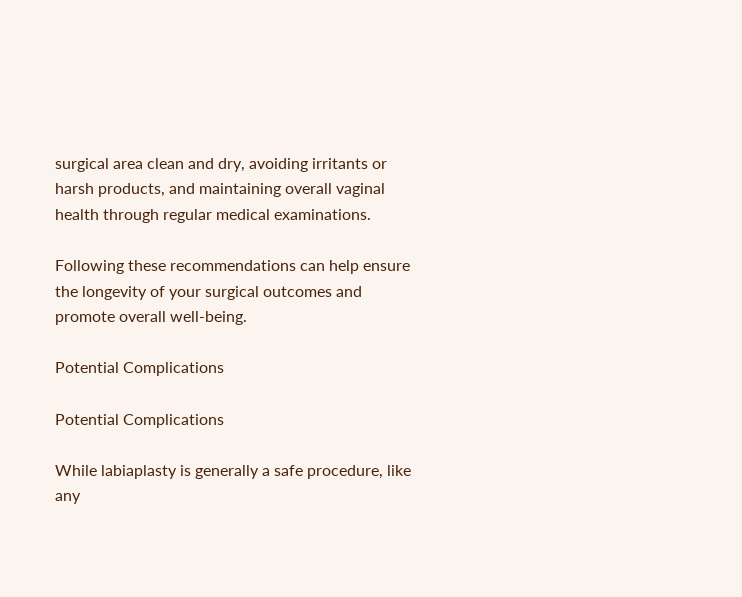surgical area clean and dry, avoiding irritants or harsh products, and maintaining overall vaginal health through regular medical examinations.

Following these recommendations can help ensure the longevity of your surgical outcomes and promote overall well-being.

Potential Complications

Potential Complications

While labiaplasty is generally a safe procedure, like any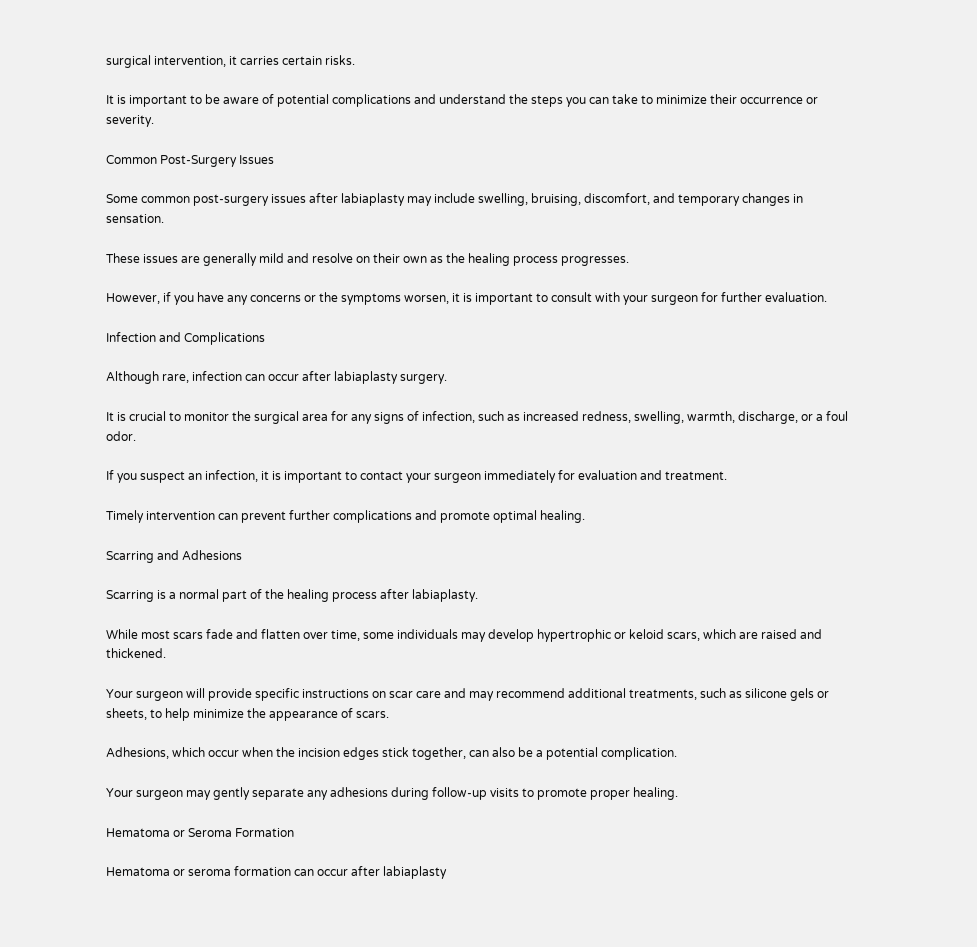surgical intervention, it carries certain risks.

It is important to be aware of potential complications and understand the steps you can take to minimize their occurrence or severity.

Common Post-Surgery Issues

Some common post-surgery issues after labiaplasty may include swelling, bruising, discomfort, and temporary changes in sensation.

These issues are generally mild and resolve on their own as the healing process progresses.

However, if you have any concerns or the symptoms worsen, it is important to consult with your surgeon for further evaluation.

Infection and Complications

Although rare, infection can occur after labiaplasty surgery.

It is crucial to monitor the surgical area for any signs of infection, such as increased redness, swelling, warmth, discharge, or a foul odor.

If you suspect an infection, it is important to contact your surgeon immediately for evaluation and treatment.

Timely intervention can prevent further complications and promote optimal healing.

Scarring and Adhesions

Scarring is a normal part of the healing process after labiaplasty.

While most scars fade and flatten over time, some individuals may develop hypertrophic or keloid scars, which are raised and thickened.

Your surgeon will provide specific instructions on scar care and may recommend additional treatments, such as silicone gels or sheets, to help minimize the appearance of scars.

Adhesions, which occur when the incision edges stick together, can also be a potential complication.

Your surgeon may gently separate any adhesions during follow-up visits to promote proper healing.

Hematoma or Seroma Formation

Hematoma or seroma formation can occur after labiaplasty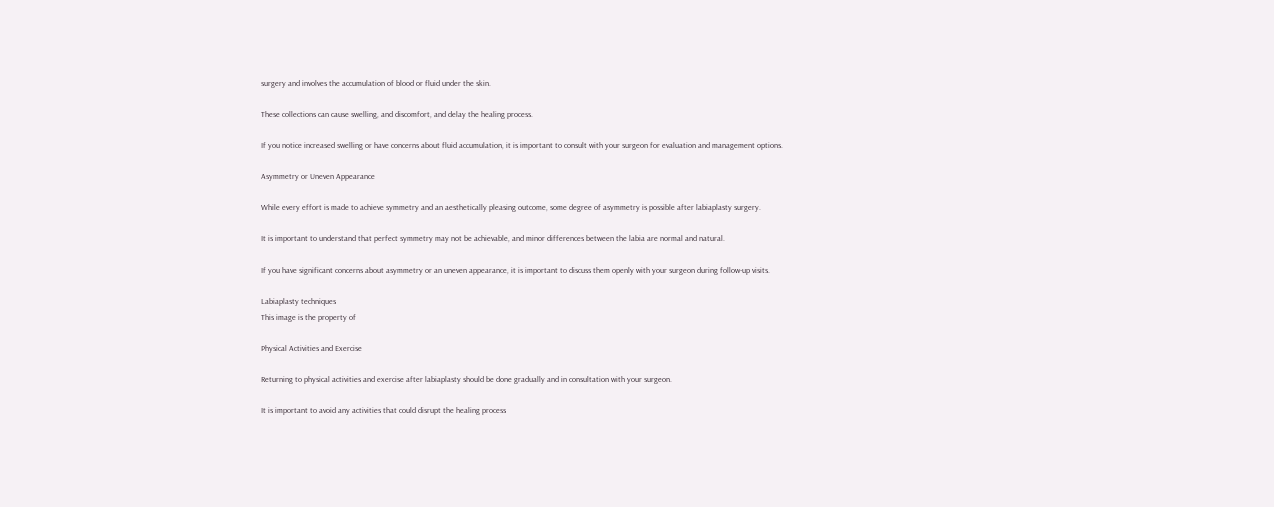surgery and involves the accumulation of blood or fluid under the skin.

These collections can cause swelling, and discomfort, and delay the healing process.

If you notice increased swelling or have concerns about fluid accumulation, it is important to consult with your surgeon for evaluation and management options.

Asymmetry or Uneven Appearance

While every effort is made to achieve symmetry and an aesthetically pleasing outcome, some degree of asymmetry is possible after labiaplasty surgery.

It is important to understand that perfect symmetry may not be achievable, and minor differences between the labia are normal and natural.

If you have significant concerns about asymmetry or an uneven appearance, it is important to discuss them openly with your surgeon during follow-up visits.

Labiaplasty techniques
This image is the property of

Physical Activities and Exercise

Returning to physical activities and exercise after labiaplasty should be done gradually and in consultation with your surgeon.

It is important to avoid any activities that could disrupt the healing process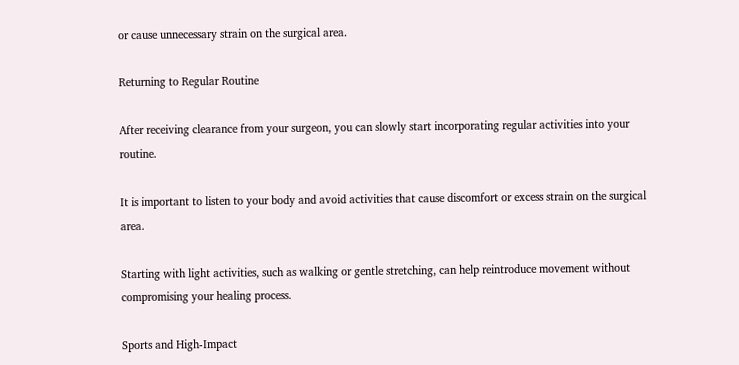or cause unnecessary strain on the surgical area.

Returning to Regular Routine

After receiving clearance from your surgeon, you can slowly start incorporating regular activities into your routine.

It is important to listen to your body and avoid activities that cause discomfort or excess strain on the surgical area.

Starting with light activities, such as walking or gentle stretching, can help reintroduce movement without compromising your healing process.

Sports and High-Impact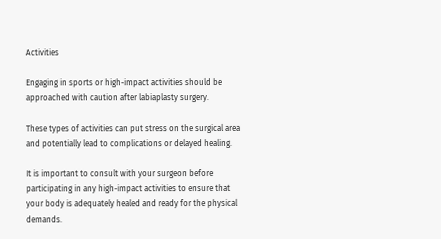Activities

Engaging in sports or high-impact activities should be approached with caution after labiaplasty surgery.

These types of activities can put stress on the surgical area and potentially lead to complications or delayed healing.

It is important to consult with your surgeon before participating in any high-impact activities to ensure that your body is adequately healed and ready for the physical demands.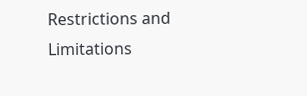Restrictions and Limitations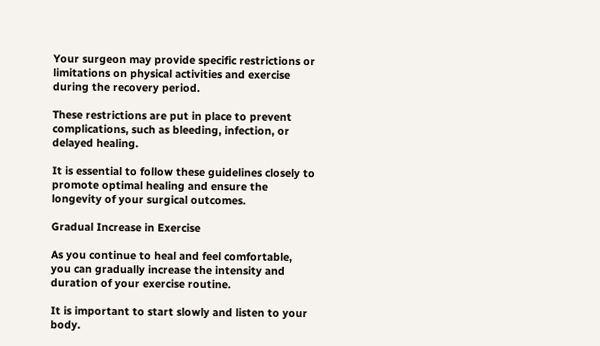Your surgeon may provide specific restrictions or limitations on physical activities and exercise during the recovery period.

These restrictions are put in place to prevent complications, such as bleeding, infection, or delayed healing.

It is essential to follow these guidelines closely to promote optimal healing and ensure the longevity of your surgical outcomes.

Gradual Increase in Exercise

As you continue to heal and feel comfortable, you can gradually increase the intensity and duration of your exercise routine.

It is important to start slowly and listen to your body.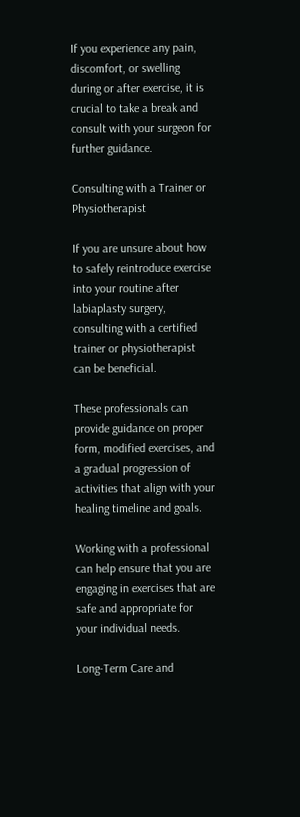If you experience any pain, discomfort, or swelling during or after exercise, it is crucial to take a break and consult with your surgeon for further guidance.

Consulting with a Trainer or Physiotherapist

If you are unsure about how to safely reintroduce exercise into your routine after labiaplasty surgery, consulting with a certified trainer or physiotherapist can be beneficial.

These professionals can provide guidance on proper form, modified exercises, and a gradual progression of activities that align with your healing timeline and goals.

Working with a professional can help ensure that you are engaging in exercises that are safe and appropriate for your individual needs.

Long-Term Care and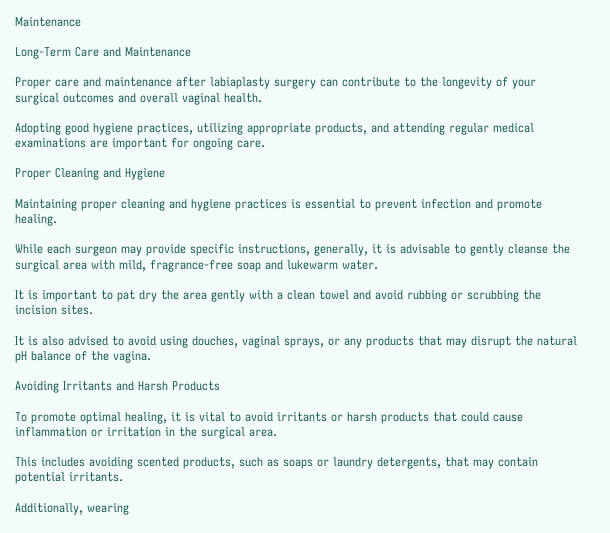Maintenance

Long-Term Care and Maintenance

Proper care and maintenance after labiaplasty surgery can contribute to the longevity of your surgical outcomes and overall vaginal health.

Adopting good hygiene practices, utilizing appropriate products, and attending regular medical examinations are important for ongoing care.

Proper Cleaning and Hygiene

Maintaining proper cleaning and hygiene practices is essential to prevent infection and promote healing.

While each surgeon may provide specific instructions, generally, it is advisable to gently cleanse the surgical area with mild, fragrance-free soap and lukewarm water.

It is important to pat dry the area gently with a clean towel and avoid rubbing or scrubbing the incision sites.

It is also advised to avoid using douches, vaginal sprays, or any products that may disrupt the natural pH balance of the vagina.

Avoiding Irritants and Harsh Products

To promote optimal healing, it is vital to avoid irritants or harsh products that could cause inflammation or irritation in the surgical area.

This includes avoiding scented products, such as soaps or laundry detergents, that may contain potential irritants.

Additionally, wearing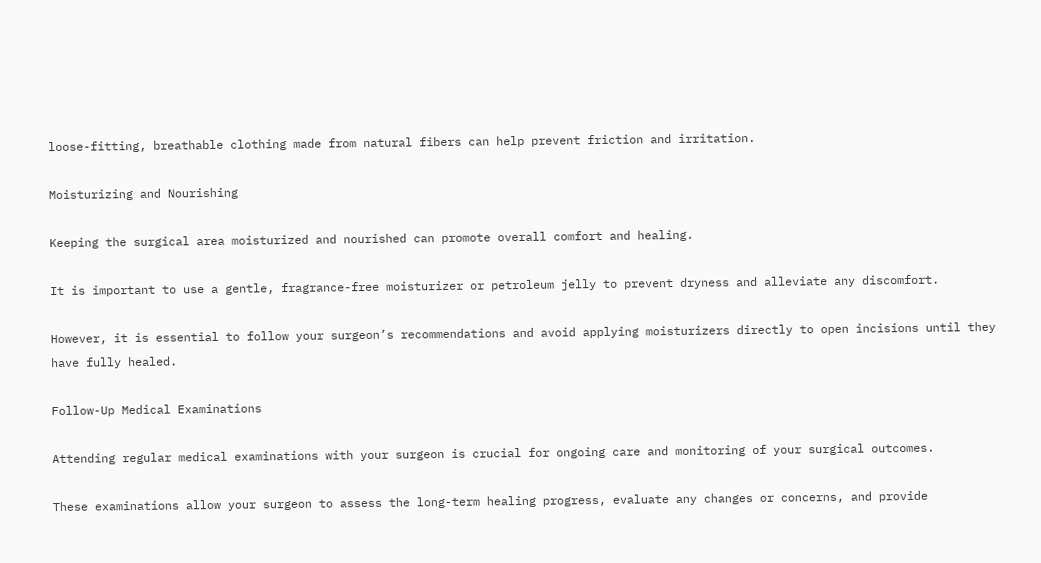loose-fitting, breathable clothing made from natural fibers can help prevent friction and irritation.

Moisturizing and Nourishing

Keeping the surgical area moisturized and nourished can promote overall comfort and healing.

It is important to use a gentle, fragrance-free moisturizer or petroleum jelly to prevent dryness and alleviate any discomfort.

However, it is essential to follow your surgeon’s recommendations and avoid applying moisturizers directly to open incisions until they have fully healed.

Follow-Up Medical Examinations

Attending regular medical examinations with your surgeon is crucial for ongoing care and monitoring of your surgical outcomes.

These examinations allow your surgeon to assess the long-term healing progress, evaluate any changes or concerns, and provide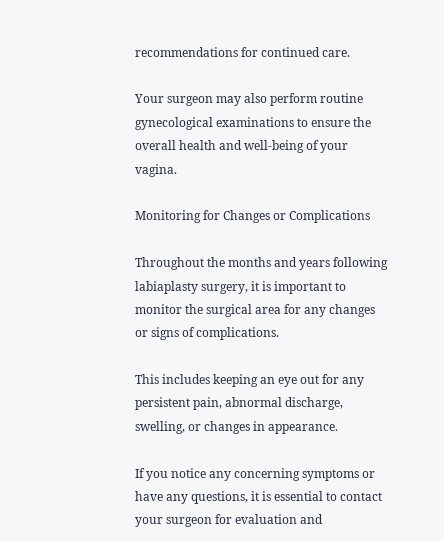recommendations for continued care.

Your surgeon may also perform routine gynecological examinations to ensure the overall health and well-being of your vagina.

Monitoring for Changes or Complications

Throughout the months and years following labiaplasty surgery, it is important to monitor the surgical area for any changes or signs of complications.

This includes keeping an eye out for any persistent pain, abnormal discharge, swelling, or changes in appearance.

If you notice any concerning symptoms or have any questions, it is essential to contact your surgeon for evaluation and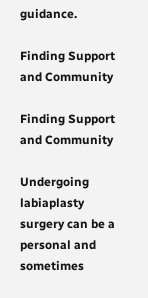guidance.

Finding Support and Community

Finding Support and Community

Undergoing labiaplasty surgery can be a personal and sometimes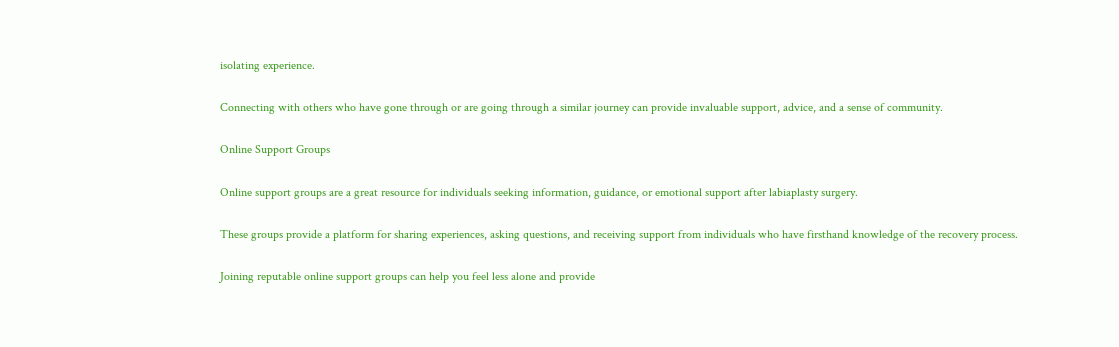isolating experience.

Connecting with others who have gone through or are going through a similar journey can provide invaluable support, advice, and a sense of community.

Online Support Groups

Online support groups are a great resource for individuals seeking information, guidance, or emotional support after labiaplasty surgery.

These groups provide a platform for sharing experiences, asking questions, and receiving support from individuals who have firsthand knowledge of the recovery process.

Joining reputable online support groups can help you feel less alone and provide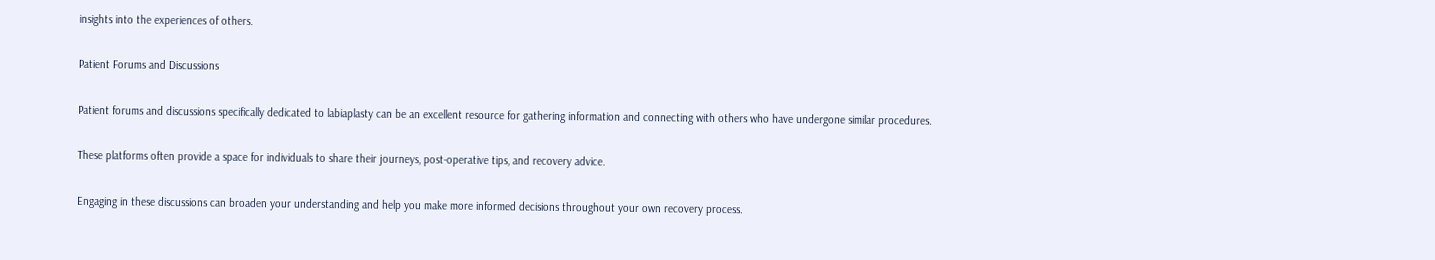insights into the experiences of others.

Patient Forums and Discussions

Patient forums and discussions specifically dedicated to labiaplasty can be an excellent resource for gathering information and connecting with others who have undergone similar procedures.

These platforms often provide a space for individuals to share their journeys, post-operative tips, and recovery advice.

Engaging in these discussions can broaden your understanding and help you make more informed decisions throughout your own recovery process.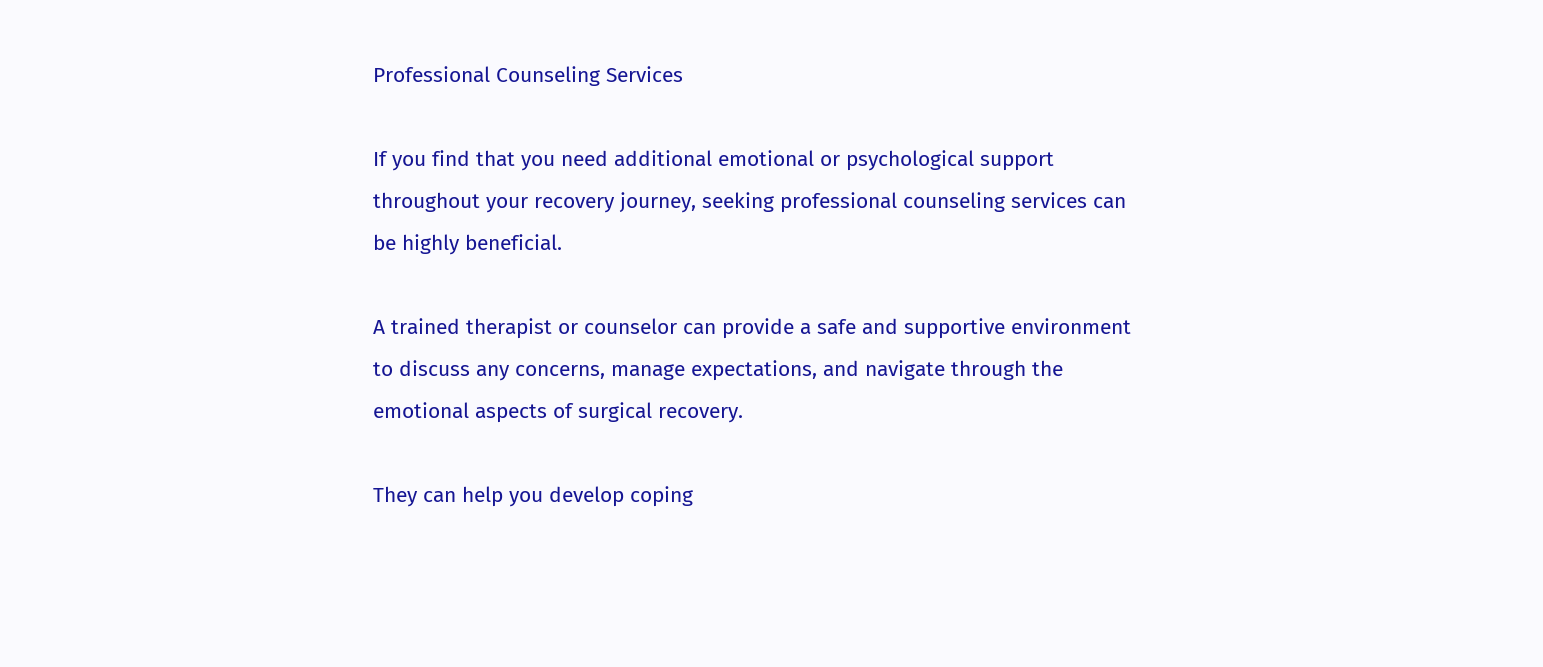Professional Counseling Services

If you find that you need additional emotional or psychological support throughout your recovery journey, seeking professional counseling services can be highly beneficial.

A trained therapist or counselor can provide a safe and supportive environment to discuss any concerns, manage expectations, and navigate through the emotional aspects of surgical recovery.

They can help you develop coping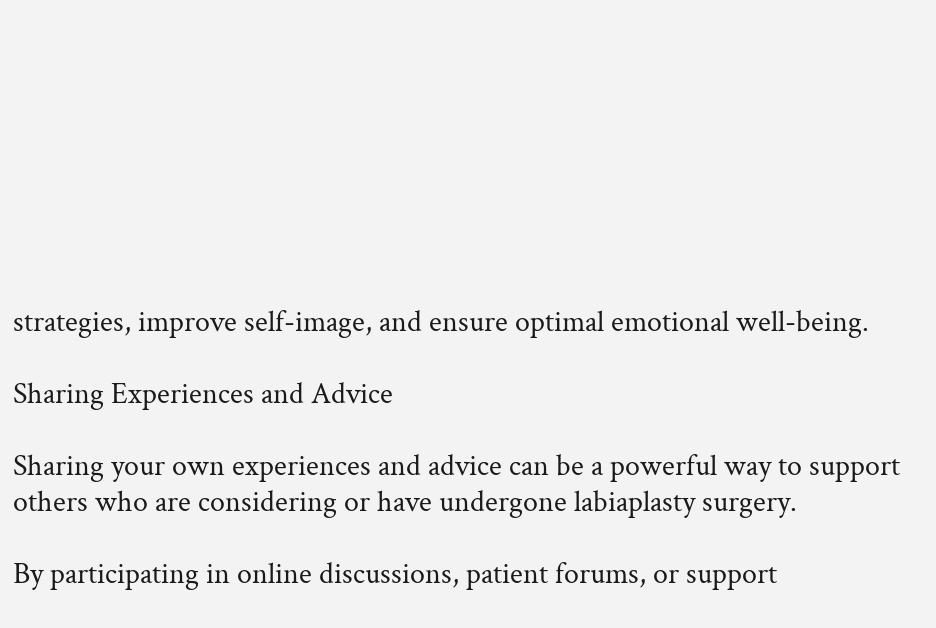strategies, improve self-image, and ensure optimal emotional well-being.

Sharing Experiences and Advice

Sharing your own experiences and advice can be a powerful way to support others who are considering or have undergone labiaplasty surgery.

By participating in online discussions, patient forums, or support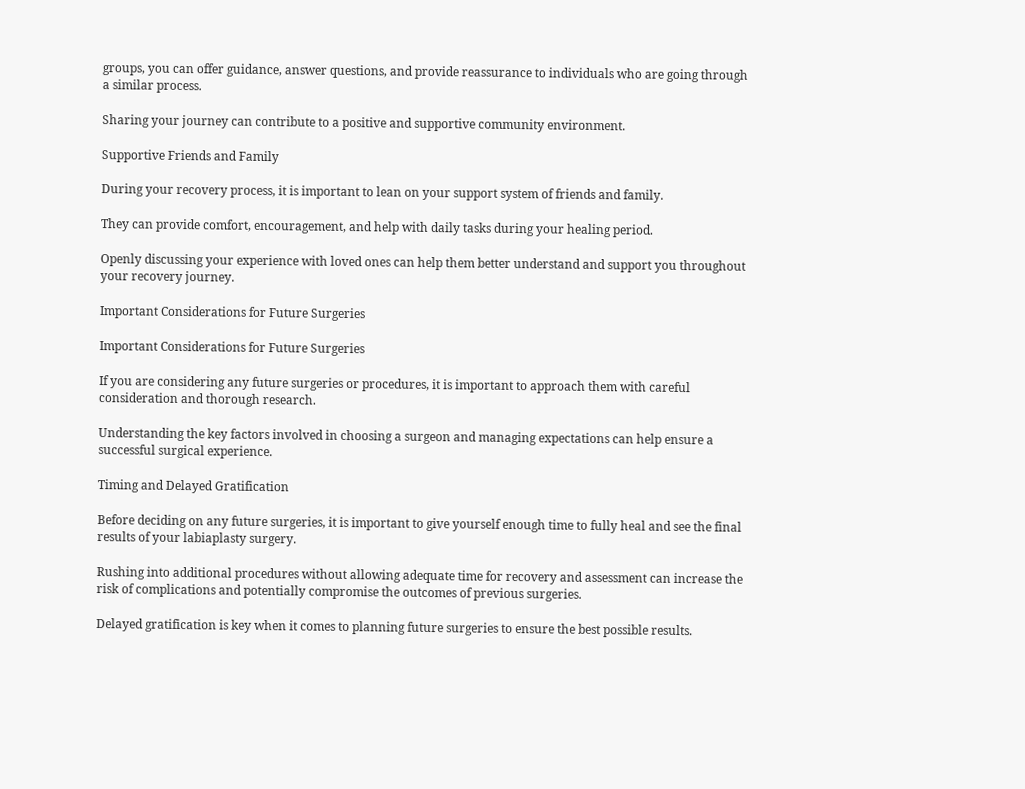groups, you can offer guidance, answer questions, and provide reassurance to individuals who are going through a similar process.

Sharing your journey can contribute to a positive and supportive community environment.

Supportive Friends and Family

During your recovery process, it is important to lean on your support system of friends and family.

They can provide comfort, encouragement, and help with daily tasks during your healing period.

Openly discussing your experience with loved ones can help them better understand and support you throughout your recovery journey.

Important Considerations for Future Surgeries

Important Considerations for Future Surgeries

If you are considering any future surgeries or procedures, it is important to approach them with careful consideration and thorough research.

Understanding the key factors involved in choosing a surgeon and managing expectations can help ensure a successful surgical experience.

Timing and Delayed Gratification

Before deciding on any future surgeries, it is important to give yourself enough time to fully heal and see the final results of your labiaplasty surgery.

Rushing into additional procedures without allowing adequate time for recovery and assessment can increase the risk of complications and potentially compromise the outcomes of previous surgeries.

Delayed gratification is key when it comes to planning future surgeries to ensure the best possible results.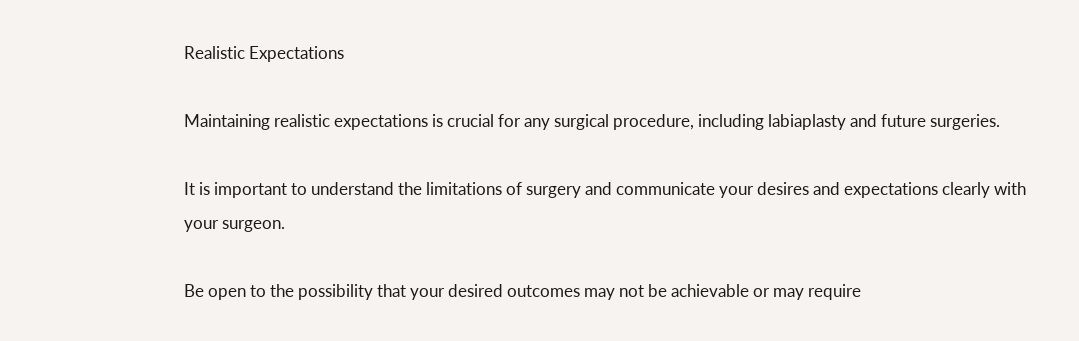Realistic Expectations

Maintaining realistic expectations is crucial for any surgical procedure, including labiaplasty and future surgeries.

It is important to understand the limitations of surgery and communicate your desires and expectations clearly with your surgeon.

Be open to the possibility that your desired outcomes may not be achievable or may require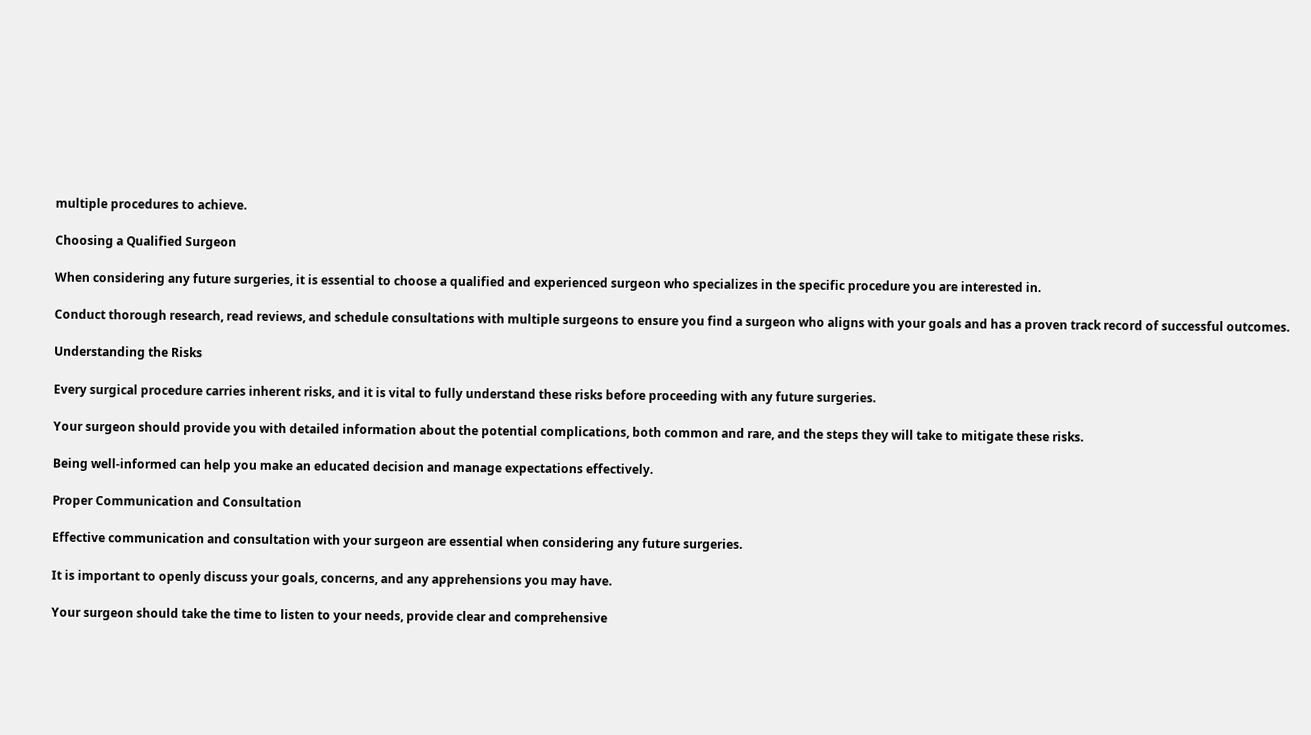multiple procedures to achieve.

Choosing a Qualified Surgeon

When considering any future surgeries, it is essential to choose a qualified and experienced surgeon who specializes in the specific procedure you are interested in.

Conduct thorough research, read reviews, and schedule consultations with multiple surgeons to ensure you find a surgeon who aligns with your goals and has a proven track record of successful outcomes.

Understanding the Risks

Every surgical procedure carries inherent risks, and it is vital to fully understand these risks before proceeding with any future surgeries.

Your surgeon should provide you with detailed information about the potential complications, both common and rare, and the steps they will take to mitigate these risks.

Being well-informed can help you make an educated decision and manage expectations effectively.

Proper Communication and Consultation

Effective communication and consultation with your surgeon are essential when considering any future surgeries.

It is important to openly discuss your goals, concerns, and any apprehensions you may have.

Your surgeon should take the time to listen to your needs, provide clear and comprehensive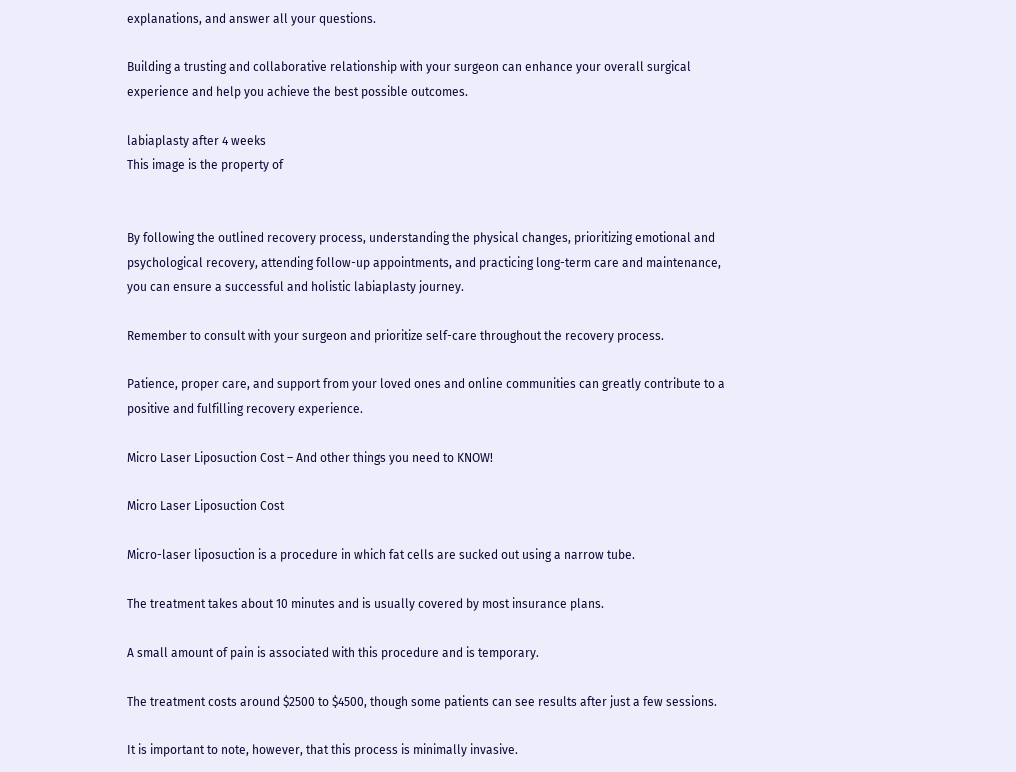explanations, and answer all your questions.

Building a trusting and collaborative relationship with your surgeon can enhance your overall surgical experience and help you achieve the best possible outcomes.

labiaplasty after 4 weeks
This image is the property of


By following the outlined recovery process, understanding the physical changes, prioritizing emotional and psychological recovery, attending follow-up appointments, and practicing long-term care and maintenance, you can ensure a successful and holistic labiaplasty journey.

Remember to consult with your surgeon and prioritize self-care throughout the recovery process.

Patience, proper care, and support from your loved ones and online communities can greatly contribute to a positive and fulfilling recovery experience.

Micro Laser Liposuction Cost – And other things you need to KNOW!

Micro Laser Liposuction Cost

Micro-laser liposuction is a procedure in which fat cells are sucked out using a narrow tube.

The treatment takes about 10 minutes and is usually covered by most insurance plans.

A small amount of pain is associated with this procedure and is temporary.

The treatment costs around $2500 to $4500, though some patients can see results after just a few sessions.

It is important to note, however, that this process is minimally invasive.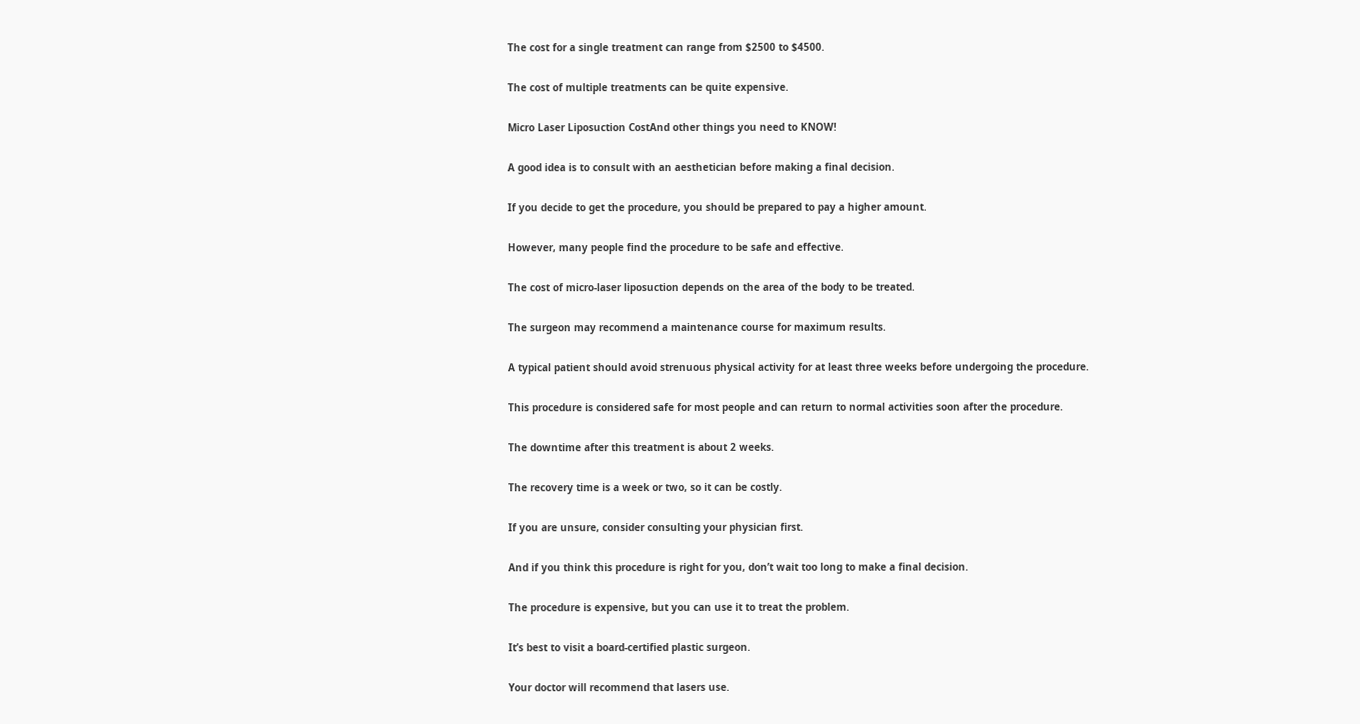The cost for a single treatment can range from $2500 to $4500.

The cost of multiple treatments can be quite expensive.

Micro Laser Liposuction CostAnd other things you need to KNOW!

A good idea is to consult with an aesthetician before making a final decision.

If you decide to get the procedure, you should be prepared to pay a higher amount.

However, many people find the procedure to be safe and effective.

The cost of micro-laser liposuction depends on the area of the body to be treated.

The surgeon may recommend a maintenance course for maximum results.

A typical patient should avoid strenuous physical activity for at least three weeks before undergoing the procedure.

This procedure is considered safe for most people and can return to normal activities soon after the procedure.

The downtime after this treatment is about 2 weeks.

The recovery time is a week or two, so it can be costly.

If you are unsure, consider consulting your physician first.

And if you think this procedure is right for you, don’t wait too long to make a final decision.

The procedure is expensive, but you can use it to treat the problem.

It’s best to visit a board-certified plastic surgeon.

Your doctor will recommend that lasers use.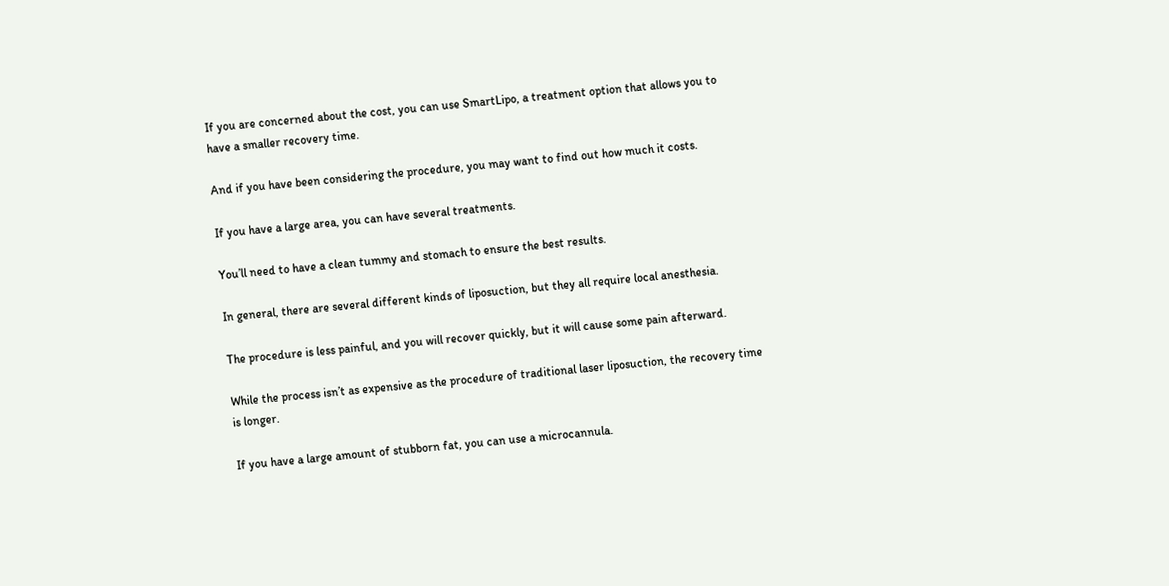If you are concerned about the cost, you can use SmartLipo, a treatment option that allows you to have a smaller recovery time.

And if you have been considering the procedure, you may want to find out how much it costs.

If you have a large area, you can have several treatments.

You’ll need to have a clean tummy and stomach to ensure the best results.

In general, there are several different kinds of liposuction, but they all require local anesthesia.

The procedure is less painful, and you will recover quickly, but it will cause some pain afterward.

While the process isn’t as expensive as the procedure of traditional laser liposuction, the recovery time is longer.

If you have a large amount of stubborn fat, you can use a microcannula.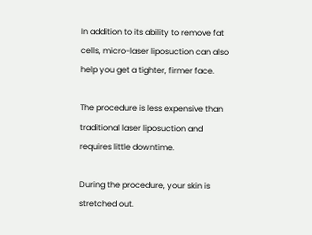In addition to its ability to remove fat cells, micro-laser liposuction can also help you get a tighter, firmer face.

The procedure is less expensive than traditional laser liposuction and requires little downtime.

During the procedure, your skin is stretched out.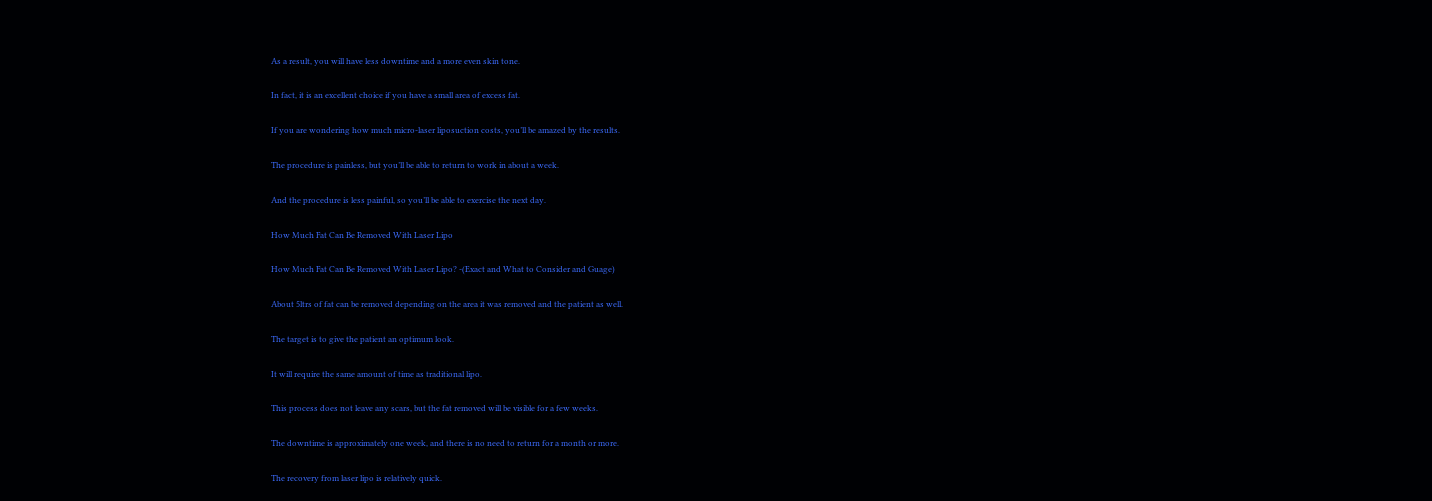As a result, you will have less downtime and a more even skin tone.

In fact, it is an excellent choice if you have a small area of excess fat.

If you are wondering how much micro-laser liposuction costs, you’ll be amazed by the results.

The procedure is painless, but you’ll be able to return to work in about a week.

And the procedure is less painful, so you’ll be able to exercise the next day.

How Much Fat Can Be Removed With Laser Lipo

How Much Fat Can Be Removed With Laser Lipo? -(Exact and What to Consider and Guage)

About 5ltrs of fat can be removed depending on the area it was removed and the patient as well.

The target is to give the patient an optimum look.

It will require the same amount of time as traditional lipo.

This process does not leave any scars, but the fat removed will be visible for a few weeks.

The downtime is approximately one week, and there is no need to return for a month or more.

The recovery from laser lipo is relatively quick.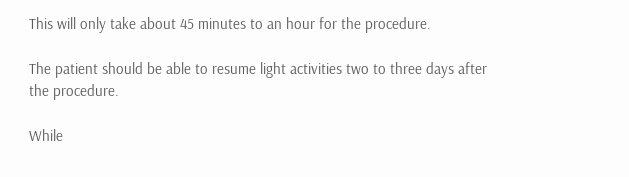This will only take about 45 minutes to an hour for the procedure.

The patient should be able to resume light activities two to three days after the procedure.

While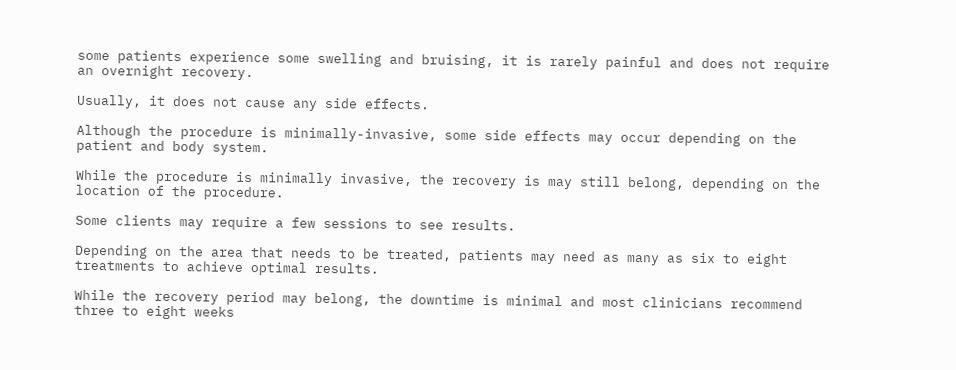some patients experience some swelling and bruising, it is rarely painful and does not require an overnight recovery.

Usually, it does not cause any side effects.

Although the procedure is minimally-invasive, some side effects may occur depending on the patient and body system.

While the procedure is minimally invasive, the recovery is may still belong, depending on the location of the procedure.

Some clients may require a few sessions to see results.

Depending on the area that needs to be treated, patients may need as many as six to eight treatments to achieve optimal results.

While the recovery period may belong, the downtime is minimal and most clinicians recommend three to eight weeks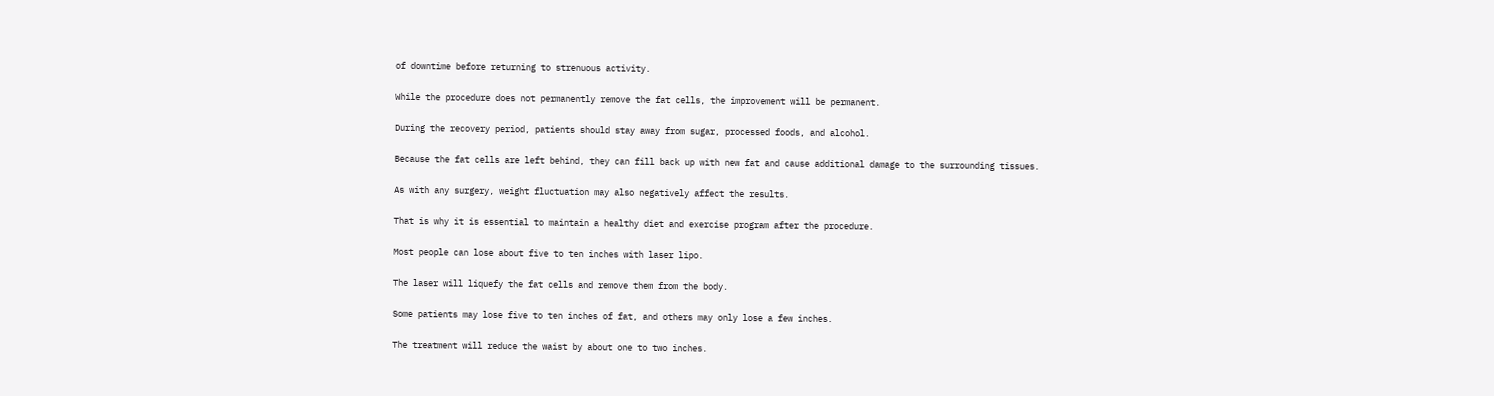of downtime before returning to strenuous activity.

While the procedure does not permanently remove the fat cells, the improvement will be permanent.

During the recovery period, patients should stay away from sugar, processed foods, and alcohol.

Because the fat cells are left behind, they can fill back up with new fat and cause additional damage to the surrounding tissues.

As with any surgery, weight fluctuation may also negatively affect the results.

That is why it is essential to maintain a healthy diet and exercise program after the procedure.

Most people can lose about five to ten inches with laser lipo.

The laser will liquefy the fat cells and remove them from the body.

Some patients may lose five to ten inches of fat, and others may only lose a few inches.

The treatment will reduce the waist by about one to two inches.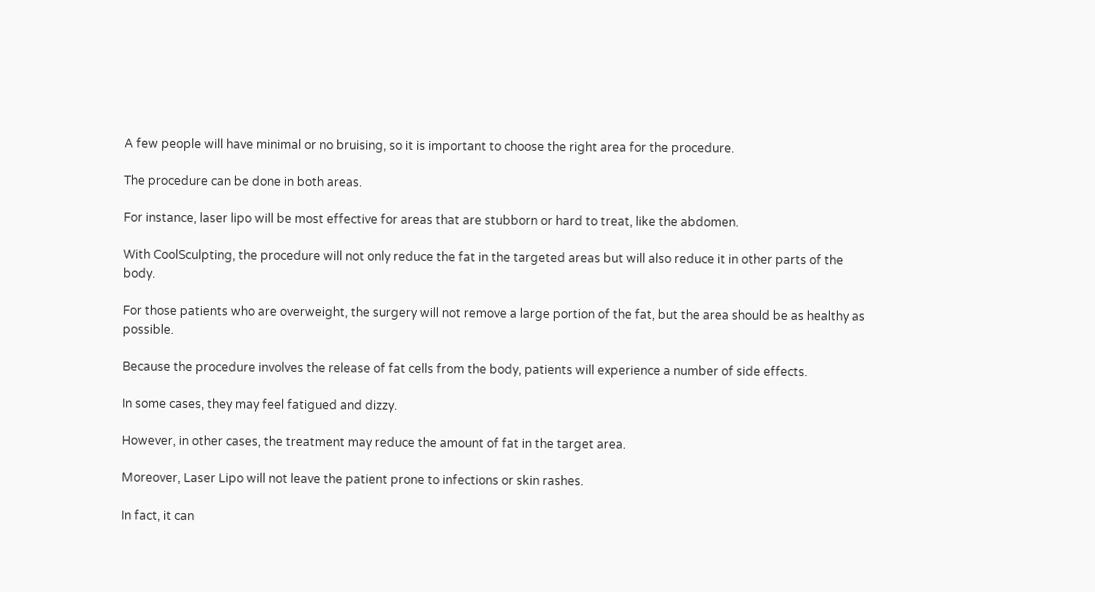A few people will have minimal or no bruising, so it is important to choose the right area for the procedure.

The procedure can be done in both areas.

For instance, laser lipo will be most effective for areas that are stubborn or hard to treat, like the abdomen.

With CoolSculpting, the procedure will not only reduce the fat in the targeted areas but will also reduce it in other parts of the body.

For those patients who are overweight, the surgery will not remove a large portion of the fat, but the area should be as healthy as possible.

Because the procedure involves the release of fat cells from the body, patients will experience a number of side effects.

In some cases, they may feel fatigued and dizzy.

However, in other cases, the treatment may reduce the amount of fat in the target area.

Moreover, Laser Lipo will not leave the patient prone to infections or skin rashes.

In fact, it can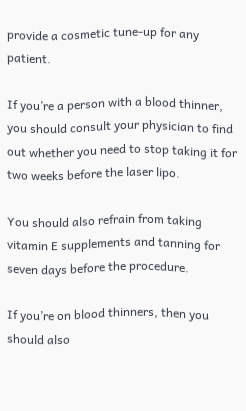provide a cosmetic tune-up for any patient.

If you’re a person with a blood thinner, you should consult your physician to find out whether you need to stop taking it for two weeks before the laser lipo.

You should also refrain from taking vitamin E supplements and tanning for seven days before the procedure.

If you’re on blood thinners, then you should also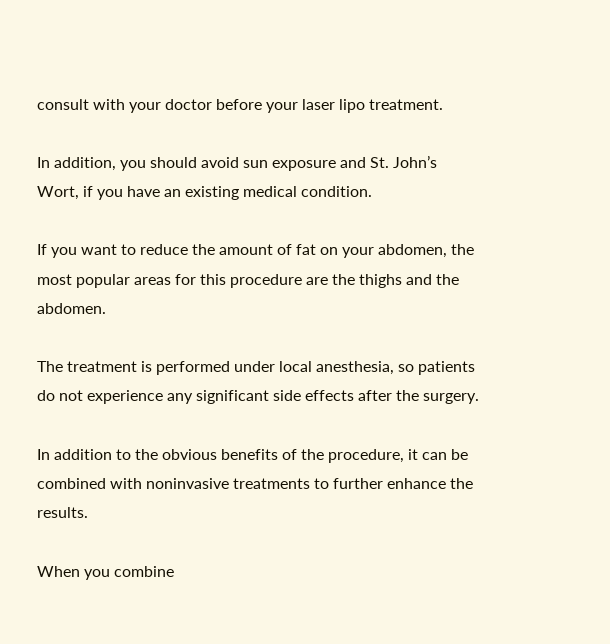consult with your doctor before your laser lipo treatment.

In addition, you should avoid sun exposure and St. John’s Wort, if you have an existing medical condition.

If you want to reduce the amount of fat on your abdomen, the most popular areas for this procedure are the thighs and the abdomen.

The treatment is performed under local anesthesia, so patients do not experience any significant side effects after the surgery.

In addition to the obvious benefits of the procedure, it can be combined with noninvasive treatments to further enhance the results.

When you combine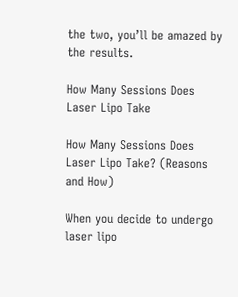the two, you’ll be amazed by the results.

How Many Sessions Does Laser Lipo Take

How Many Sessions Does Laser Lipo Take? (Reasons and How)

When you decide to undergo laser lipo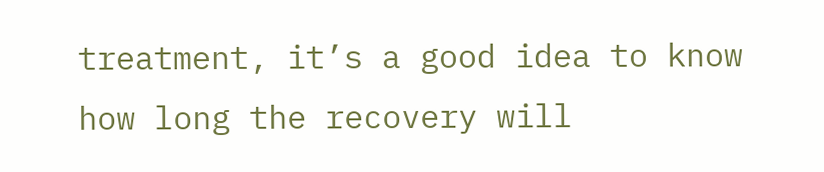treatment, it’s a good idea to know how long the recovery will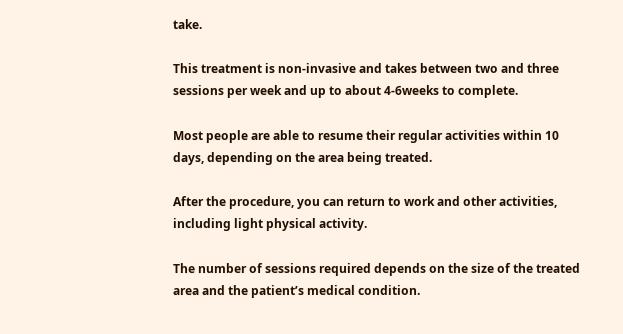take.

This treatment is non-invasive and takes between two and three sessions per week and up to about 4-6weeks to complete.

Most people are able to resume their regular activities within 10 days, depending on the area being treated.

After the procedure, you can return to work and other activities, including light physical activity.

The number of sessions required depends on the size of the treated area and the patient’s medical condition.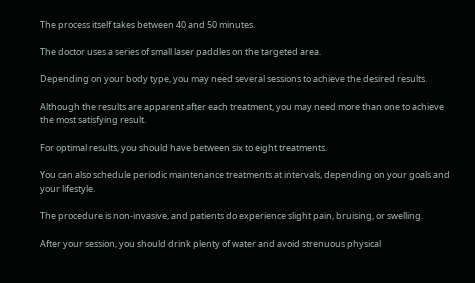The process itself takes between 40 and 50 minutes.

The doctor uses a series of small laser paddles on the targeted area.

Depending on your body type, you may need several sessions to achieve the desired results.

Although the results are apparent after each treatment, you may need more than one to achieve the most satisfying result.

For optimal results, you should have between six to eight treatments.

You can also schedule periodic maintenance treatments at intervals, depending on your goals and your lifestyle.

The procedure is non-invasive, and patients do experience slight pain, bruising, or swelling.

After your session, you should drink plenty of water and avoid strenuous physical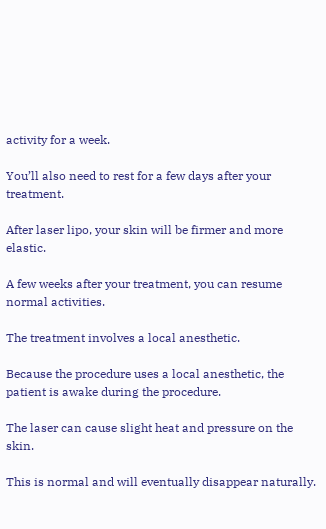activity for a week.

You’ll also need to rest for a few days after your treatment.

After laser lipo, your skin will be firmer and more elastic.

A few weeks after your treatment, you can resume normal activities.

The treatment involves a local anesthetic.

Because the procedure uses a local anesthetic, the patient is awake during the procedure.

The laser can cause slight heat and pressure on the skin.

This is normal and will eventually disappear naturally.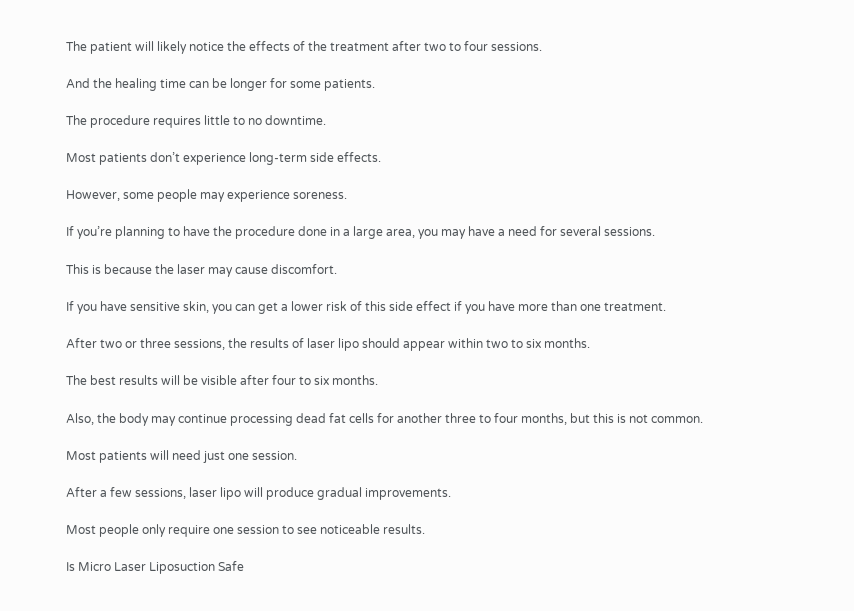The patient will likely notice the effects of the treatment after two to four sessions.

And the healing time can be longer for some patients.

The procedure requires little to no downtime.

Most patients don’t experience long-term side effects.

However, some people may experience soreness.

If you’re planning to have the procedure done in a large area, you may have a need for several sessions.

This is because the laser may cause discomfort.

If you have sensitive skin, you can get a lower risk of this side effect if you have more than one treatment.

After two or three sessions, the results of laser lipo should appear within two to six months.

The best results will be visible after four to six months.

Also, the body may continue processing dead fat cells for another three to four months, but this is not common.

Most patients will need just one session.

After a few sessions, laser lipo will produce gradual improvements.

Most people only require one session to see noticeable results.

Is Micro Laser Liposuction Safe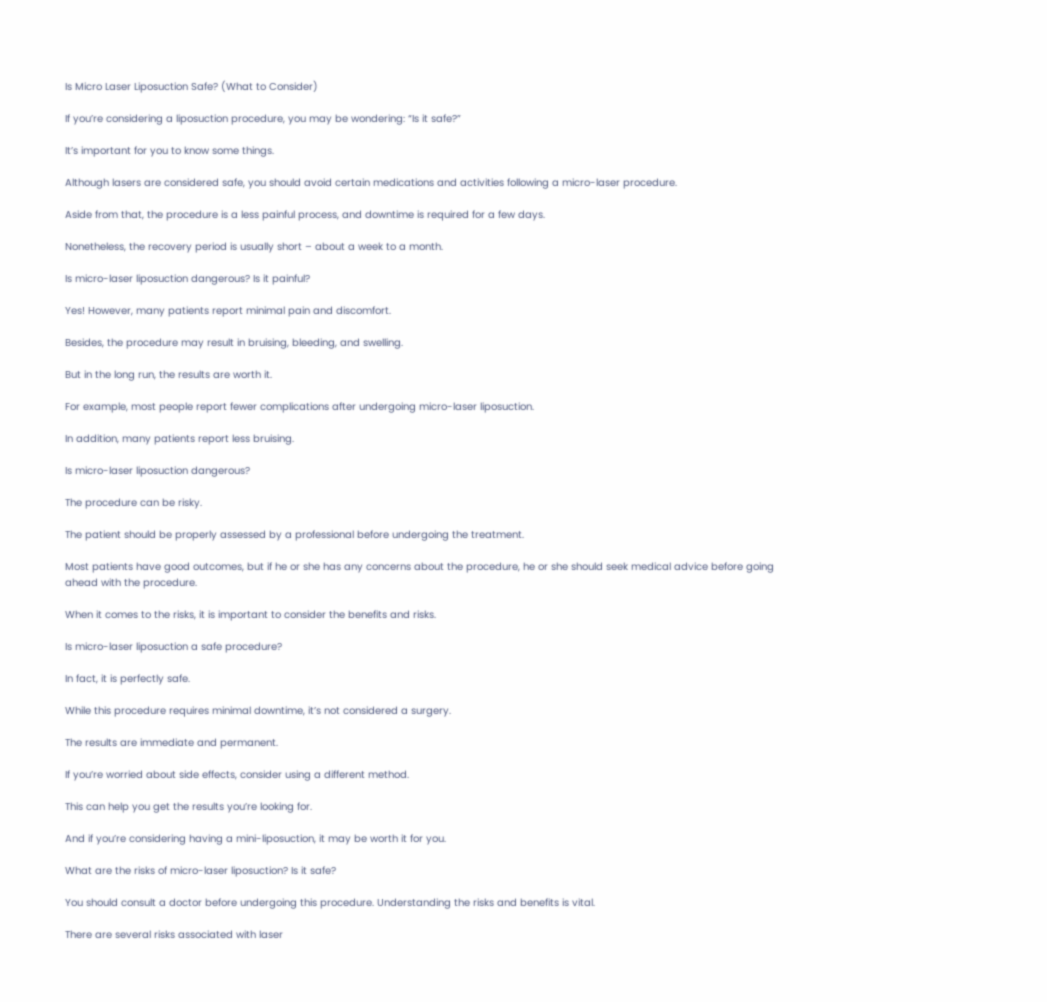Is Micro Laser Liposuction Safe? (What to Consider)

If you’re considering a liposuction procedure, you may be wondering: “Is it safe?”

It’s important for you to know some things.

Although lasers are considered safe, you should avoid certain medications and activities following a micro-laser procedure.

Aside from that, the procedure is a less painful process, and downtime is required for a few days.

Nonetheless, the recovery period is usually short – about a week to a month.

Is micro-laser liposuction dangerous? Is it painful?

Yes! However, many patients report minimal pain and discomfort.

Besides, the procedure may result in bruising, bleeding, and swelling.

But in the long run, the results are worth it.

For example, most people report fewer complications after undergoing micro-laser liposuction.

In addition, many patients report less bruising.

Is micro-laser liposuction dangerous?

The procedure can be risky.

The patient should be properly assessed by a professional before undergoing the treatment.

Most patients have good outcomes, but if he or she has any concerns about the procedure, he or she should seek medical advice before going ahead with the procedure.

When it comes to the risks, it is important to consider the benefits and risks.

Is micro-laser liposuction a safe procedure?

In fact, it is perfectly safe.

While this procedure requires minimal downtime, it’s not considered a surgery.

The results are immediate and permanent.

If you’re worried about side effects, consider using a different method.

This can help you get the results you’re looking for.

And if you’re considering having a mini-liposuction, it may be worth it for you.

What are the risks of micro-laser liposuction? Is it safe?

You should consult a doctor before undergoing this procedure. Understanding the risks and benefits is vital.

There are several risks associated with laser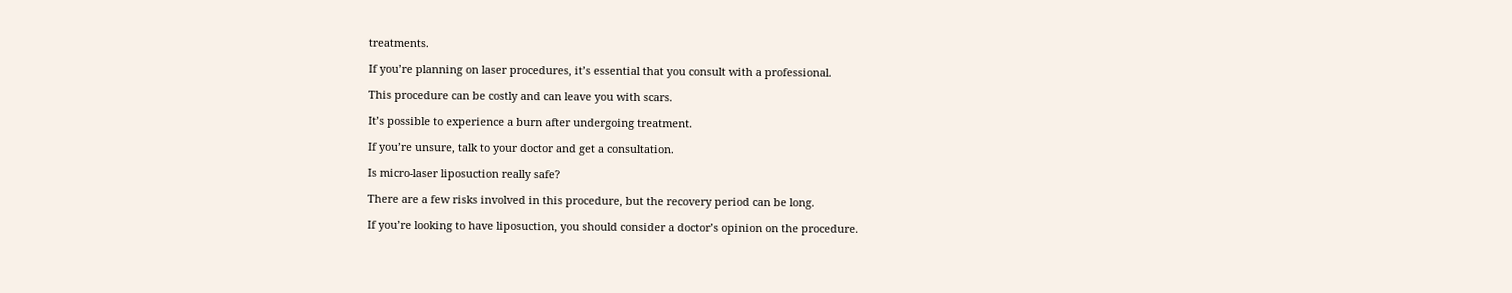treatments.

If you’re planning on laser procedures, it’s essential that you consult with a professional.

This procedure can be costly and can leave you with scars.

It’s possible to experience a burn after undergoing treatment.

If you’re unsure, talk to your doctor and get a consultation.

Is micro-laser liposuction really safe?

There are a few risks involved in this procedure, but the recovery period can be long.

If you’re looking to have liposuction, you should consider a doctor’s opinion on the procedure.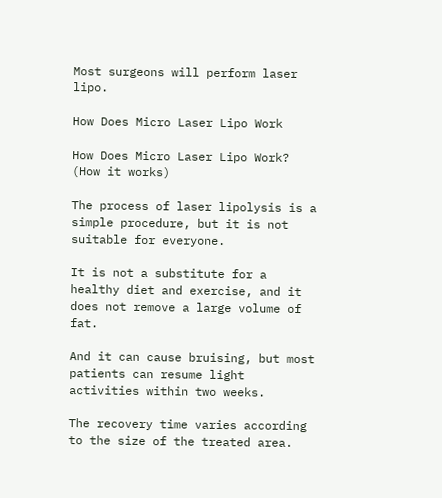Most surgeons will perform laser lipo.

How Does Micro Laser Lipo Work

How Does Micro Laser Lipo Work? (How it works)

The process of laser lipolysis is a simple procedure, but it is not suitable for everyone.

It is not a substitute for a healthy diet and exercise, and it does not remove a large volume of fat.

And it can cause bruising, but most patients can resume light activities within two weeks.

The recovery time varies according to the size of the treated area.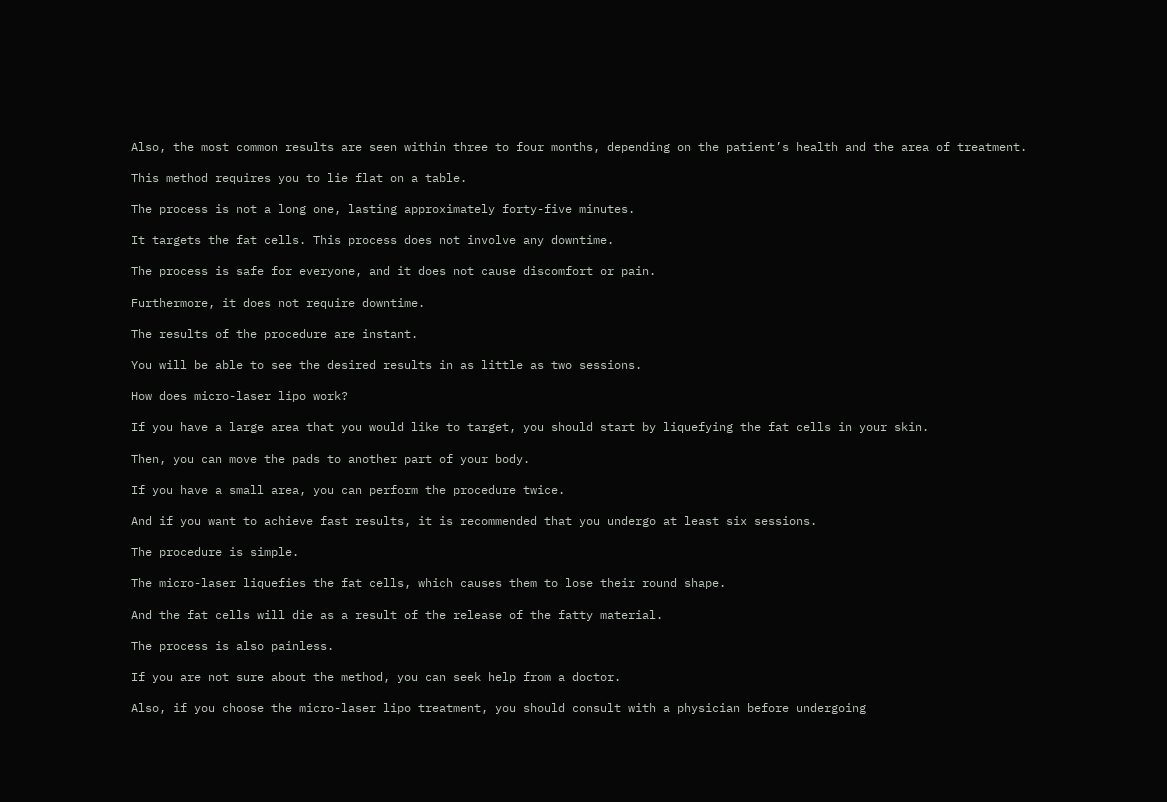Also, the most common results are seen within three to four months, depending on the patient’s health and the area of treatment.

This method requires you to lie flat on a table.

The process is not a long one, lasting approximately forty-five minutes.

It targets the fat cells. This process does not involve any downtime.

The process is safe for everyone, and it does not cause discomfort or pain.

Furthermore, it does not require downtime.

The results of the procedure are instant.

You will be able to see the desired results in as little as two sessions.

How does micro-laser lipo work?

If you have a large area that you would like to target, you should start by liquefying the fat cells in your skin.

Then, you can move the pads to another part of your body.

If you have a small area, you can perform the procedure twice.

And if you want to achieve fast results, it is recommended that you undergo at least six sessions.

The procedure is simple.

The micro-laser liquefies the fat cells, which causes them to lose their round shape.

And the fat cells will die as a result of the release of the fatty material.

The process is also painless.

If you are not sure about the method, you can seek help from a doctor.

Also, if you choose the micro-laser lipo treatment, you should consult with a physician before undergoing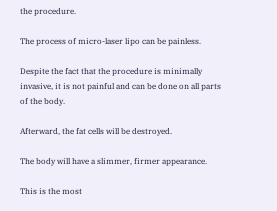the procedure.

The process of micro-laser lipo can be painless.

Despite the fact that the procedure is minimally invasive, it is not painful and can be done on all parts of the body.

Afterward, the fat cells will be destroyed.

The body will have a slimmer, firmer appearance.

This is the most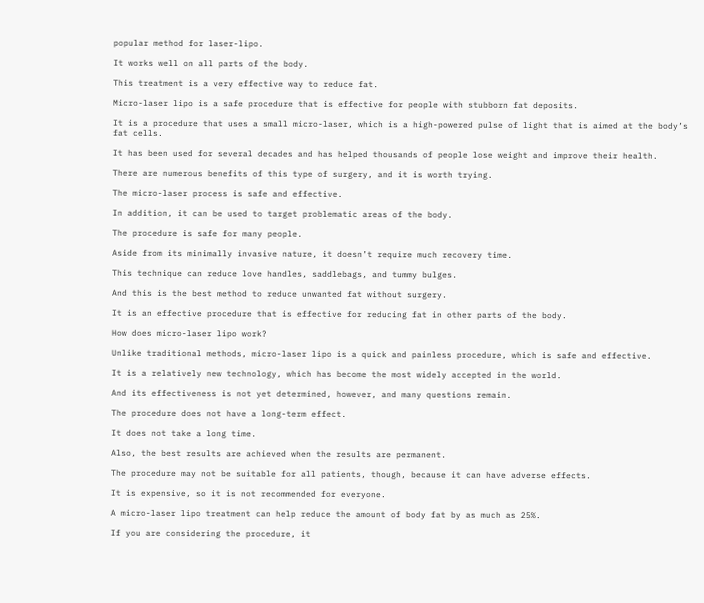popular method for laser-lipo.

It works well on all parts of the body.

This treatment is a very effective way to reduce fat.

Micro-laser lipo is a safe procedure that is effective for people with stubborn fat deposits.

It is a procedure that uses a small micro-laser, which is a high-powered pulse of light that is aimed at the body’s fat cells.

It has been used for several decades and has helped thousands of people lose weight and improve their health.

There are numerous benefits of this type of surgery, and it is worth trying.

The micro-laser process is safe and effective.

In addition, it can be used to target problematic areas of the body.

The procedure is safe for many people.

Aside from its minimally invasive nature, it doesn’t require much recovery time.

This technique can reduce love handles, saddlebags, and tummy bulges.

And this is the best method to reduce unwanted fat without surgery.

It is an effective procedure that is effective for reducing fat in other parts of the body.

How does micro-laser lipo work?

Unlike traditional methods, micro-laser lipo is a quick and painless procedure, which is safe and effective.

It is a relatively new technology, which has become the most widely accepted in the world.

And its effectiveness is not yet determined, however, and many questions remain.

The procedure does not have a long-term effect.

It does not take a long time.

Also, the best results are achieved when the results are permanent.

The procedure may not be suitable for all patients, though, because it can have adverse effects.

It is expensive, so it is not recommended for everyone.

A micro-laser lipo treatment can help reduce the amount of body fat by as much as 25%.

If you are considering the procedure, it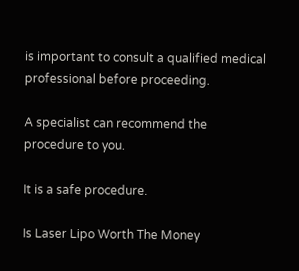is important to consult a qualified medical professional before proceeding.

A specialist can recommend the procedure to you.

It is a safe procedure.

Is Laser Lipo Worth The Money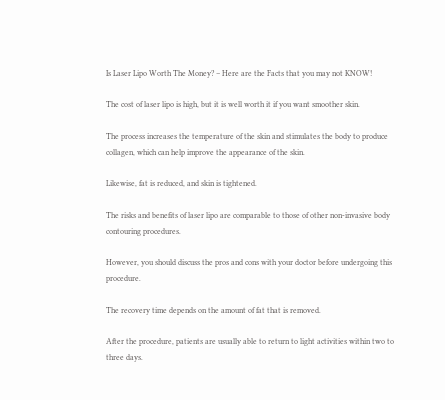Is Laser Lipo Worth The Money? – Here are the Facts that you may not KNOW!

The cost of laser lipo is high, but it is well worth it if you want smoother skin.

The process increases the temperature of the skin and stimulates the body to produce collagen, which can help improve the appearance of the skin.

Likewise, fat is reduced, and skin is tightened.

The risks and benefits of laser lipo are comparable to those of other non-invasive body contouring procedures.

However, you should discuss the pros and cons with your doctor before undergoing this procedure.

The recovery time depends on the amount of fat that is removed.

After the procedure, patients are usually able to return to light activities within two to three days.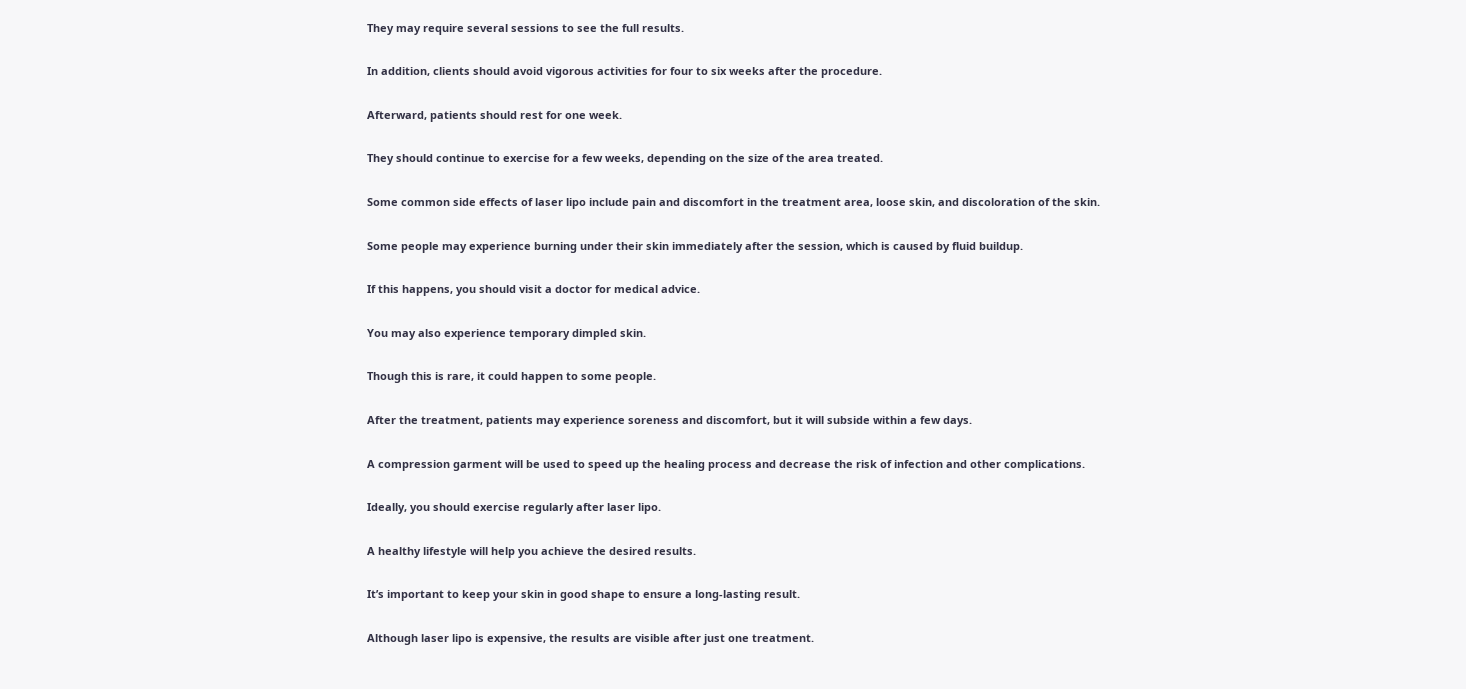They may require several sessions to see the full results.

In addition, clients should avoid vigorous activities for four to six weeks after the procedure.

Afterward, patients should rest for one week.

They should continue to exercise for a few weeks, depending on the size of the area treated.

Some common side effects of laser lipo include pain and discomfort in the treatment area, loose skin, and discoloration of the skin.

Some people may experience burning under their skin immediately after the session, which is caused by fluid buildup.

If this happens, you should visit a doctor for medical advice.

You may also experience temporary dimpled skin.

Though this is rare, it could happen to some people.

After the treatment, patients may experience soreness and discomfort, but it will subside within a few days.

A compression garment will be used to speed up the healing process and decrease the risk of infection and other complications.

Ideally, you should exercise regularly after laser lipo.

A healthy lifestyle will help you achieve the desired results.

It’s important to keep your skin in good shape to ensure a long-lasting result.

Although laser lipo is expensive, the results are visible after just one treatment.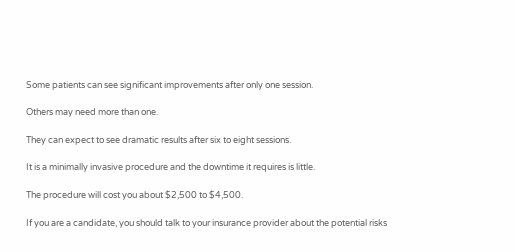Some patients can see significant improvements after only one session.

Others may need more than one.

They can expect to see dramatic results after six to eight sessions.

It is a minimally invasive procedure and the downtime it requires is little.

The procedure will cost you about $2,500 to $4,500.

If you are a candidate, you should talk to your insurance provider about the potential risks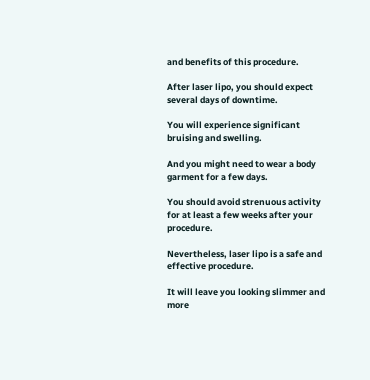and benefits of this procedure.

After laser lipo, you should expect several days of downtime.

You will experience significant bruising and swelling.

And you might need to wear a body garment for a few days.

You should avoid strenuous activity for at least a few weeks after your procedure.

Nevertheless, laser lipo is a safe and effective procedure.

It will leave you looking slimmer and more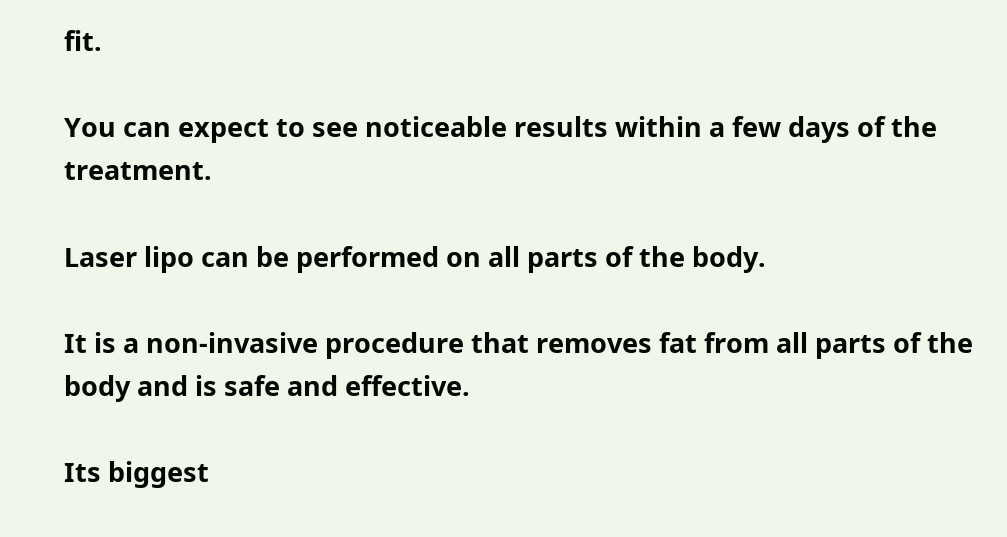fit.

You can expect to see noticeable results within a few days of the treatment.

Laser lipo can be performed on all parts of the body.

It is a non-invasive procedure that removes fat from all parts of the body and is safe and effective.

Its biggest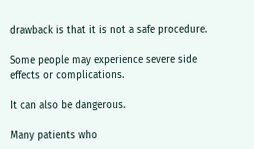drawback is that it is not a safe procedure.

Some people may experience severe side effects or complications.

It can also be dangerous.

Many patients who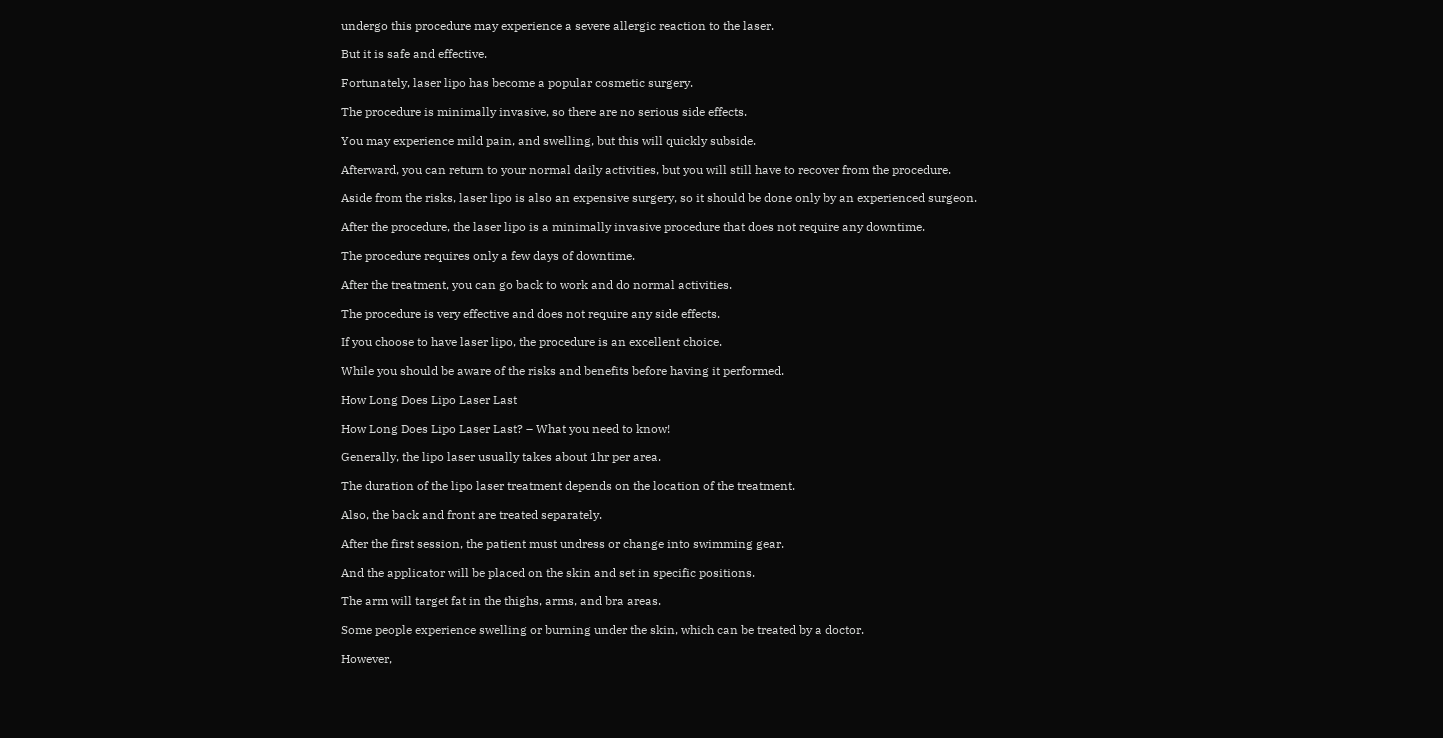undergo this procedure may experience a severe allergic reaction to the laser.

But it is safe and effective.

Fortunately, laser lipo has become a popular cosmetic surgery.

The procedure is minimally invasive, so there are no serious side effects.

You may experience mild pain, and swelling, but this will quickly subside.

Afterward, you can return to your normal daily activities, but you will still have to recover from the procedure.

Aside from the risks, laser lipo is also an expensive surgery, so it should be done only by an experienced surgeon.

After the procedure, the laser lipo is a minimally invasive procedure that does not require any downtime.

The procedure requires only a few days of downtime.

After the treatment, you can go back to work and do normal activities.

The procedure is very effective and does not require any side effects.

If you choose to have laser lipo, the procedure is an excellent choice.

While you should be aware of the risks and benefits before having it performed.

How Long Does Lipo Laser Last

How Long Does Lipo Laser Last? – What you need to know!

Generally, the lipo laser usually takes about 1hr per area.

The duration of the lipo laser treatment depends on the location of the treatment.

Also, the back and front are treated separately.

After the first session, the patient must undress or change into swimming gear.

And the applicator will be placed on the skin and set in specific positions.

The arm will target fat in the thighs, arms, and bra areas.

Some people experience swelling or burning under the skin, which can be treated by a doctor.

However,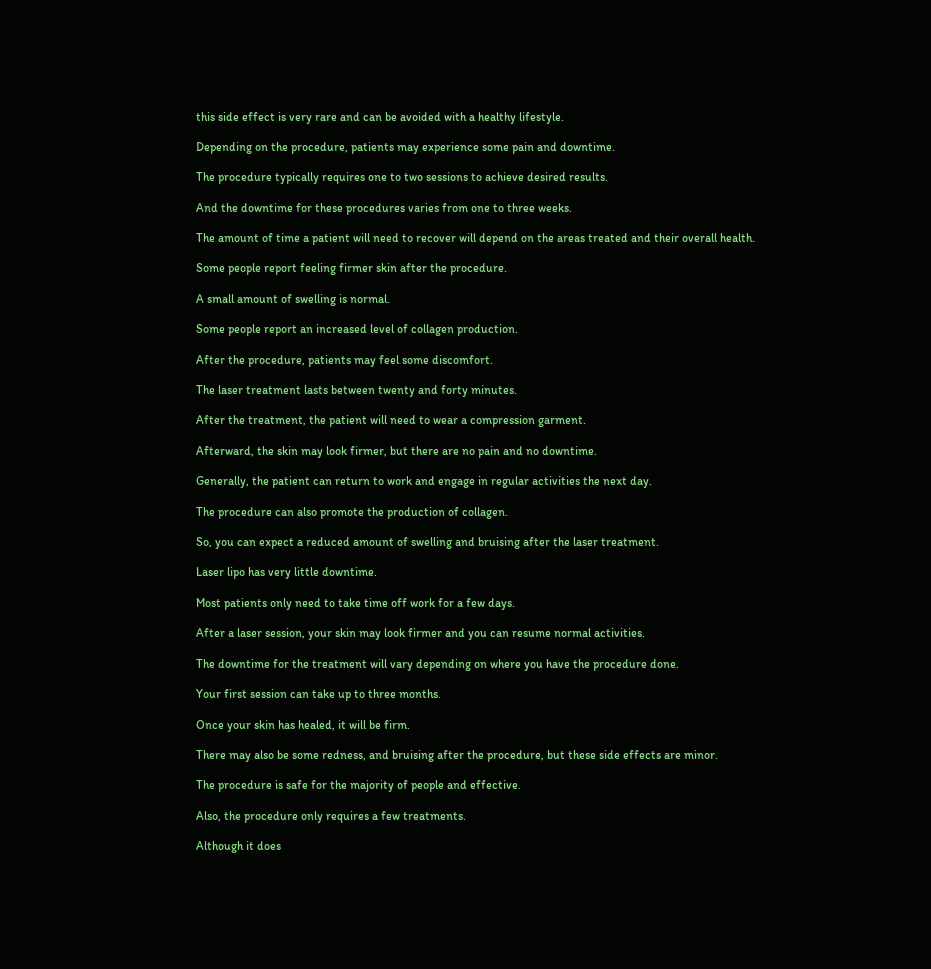this side effect is very rare and can be avoided with a healthy lifestyle.

Depending on the procedure, patients may experience some pain and downtime.

The procedure typically requires one to two sessions to achieve desired results.

And the downtime for these procedures varies from one to three weeks.

The amount of time a patient will need to recover will depend on the areas treated and their overall health.

Some people report feeling firmer skin after the procedure.

A small amount of swelling is normal.

Some people report an increased level of collagen production.

After the procedure, patients may feel some discomfort.

The laser treatment lasts between twenty and forty minutes.

After the treatment, the patient will need to wear a compression garment.

Afterward, the skin may look firmer, but there are no pain and no downtime.

Generally, the patient can return to work and engage in regular activities the next day.

The procedure can also promote the production of collagen.

So, you can expect a reduced amount of swelling and bruising after the laser treatment.

Laser lipo has very little downtime.

Most patients only need to take time off work for a few days.

After a laser session, your skin may look firmer and you can resume normal activities.

The downtime for the treatment will vary depending on where you have the procedure done.

Your first session can take up to three months.

Once your skin has healed, it will be firm.

There may also be some redness, and bruising after the procedure, but these side effects are minor.

The procedure is safe for the majority of people and effective.

Also, the procedure only requires a few treatments.

Although it does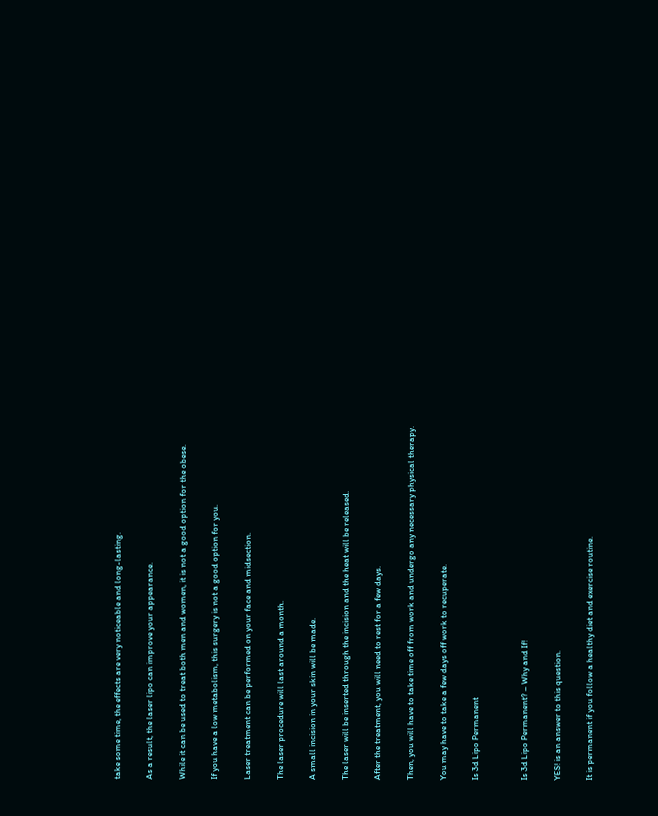take some time, the effects are very noticeable and long-lasting.

As a result, the laser lipo can improve your appearance.

While it can be used to treat both men and women, it is not a good option for the obese.

If you have a low metabolism, this surgery is not a good option for you.

Laser treatment can be performed on your face and midsection.

The laser procedure will last around a month.

A small incision in your skin will be made.

The laser will be inserted through the incision and the heat will be released.

After the treatment, you will need to rest for a few days.

Then, you will have to take time off from work and undergo any necessary physical therapy.

You may have to take a few days off work to recuperate.

Is 3d Lipo Permanent


Is 3d Lipo Permanent? – Why and If!

YES! is an answer to this question.

It is permanent if you follow a healthy diet and exercise routine.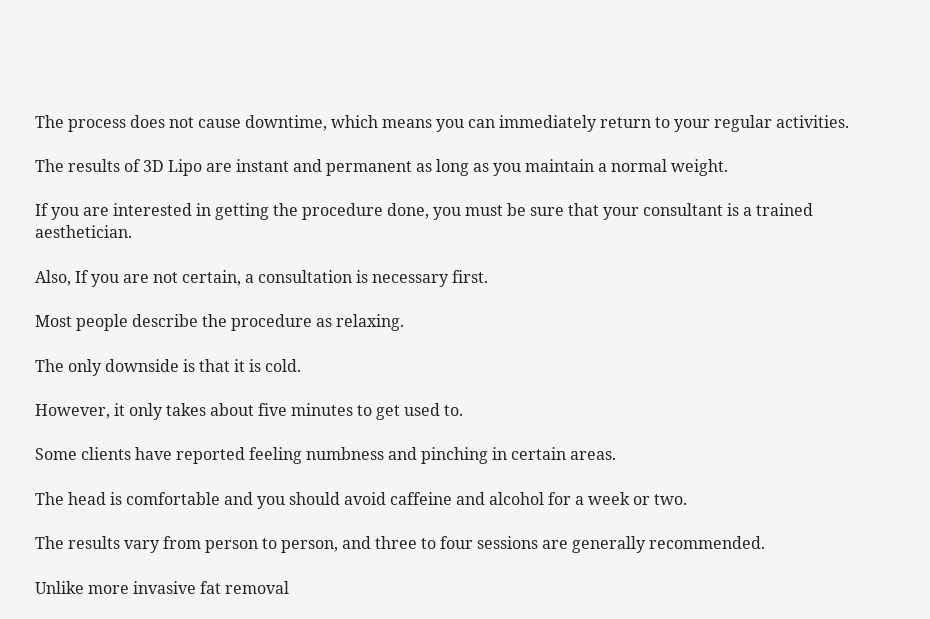The process does not cause downtime, which means you can immediately return to your regular activities.

The results of 3D Lipo are instant and permanent as long as you maintain a normal weight.

If you are interested in getting the procedure done, you must be sure that your consultant is a trained aesthetician.

Also, If you are not certain, a consultation is necessary first.

Most people describe the procedure as relaxing.

The only downside is that it is cold.

However, it only takes about five minutes to get used to.

Some clients have reported feeling numbness and pinching in certain areas.

The head is comfortable and you should avoid caffeine and alcohol for a week or two.

The results vary from person to person, and three to four sessions are generally recommended.

Unlike more invasive fat removal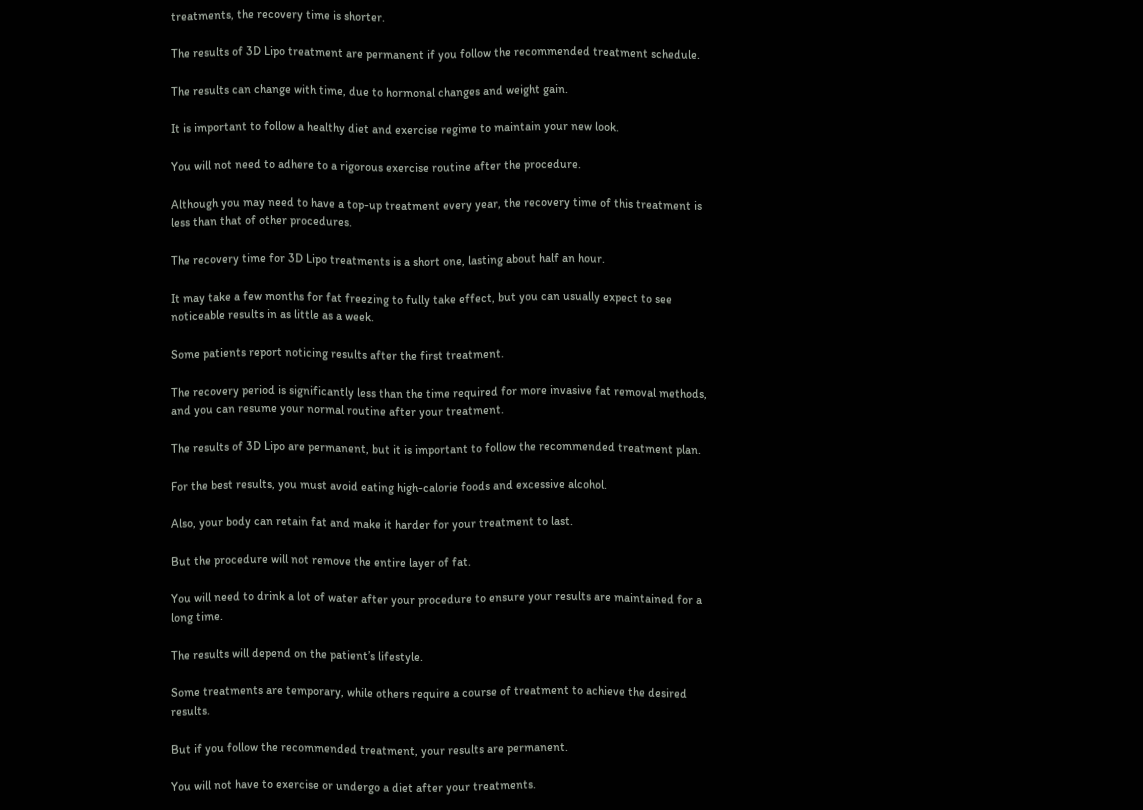treatments, the recovery time is shorter.

The results of 3D Lipo treatment are permanent if you follow the recommended treatment schedule.

The results can change with time, due to hormonal changes and weight gain.

It is important to follow a healthy diet and exercise regime to maintain your new look.

You will not need to adhere to a rigorous exercise routine after the procedure.

Although you may need to have a top-up treatment every year, the recovery time of this treatment is less than that of other procedures.

The recovery time for 3D Lipo treatments is a short one, lasting about half an hour.

It may take a few months for fat freezing to fully take effect, but you can usually expect to see noticeable results in as little as a week.

Some patients report noticing results after the first treatment.

The recovery period is significantly less than the time required for more invasive fat removal methods, and you can resume your normal routine after your treatment.

The results of 3D Lipo are permanent, but it is important to follow the recommended treatment plan.

For the best results, you must avoid eating high-calorie foods and excessive alcohol.

Also, your body can retain fat and make it harder for your treatment to last.

But the procedure will not remove the entire layer of fat.

You will need to drink a lot of water after your procedure to ensure your results are maintained for a long time.

The results will depend on the patient’s lifestyle.

Some treatments are temporary, while others require a course of treatment to achieve the desired results.

But if you follow the recommended treatment, your results are permanent.

You will not have to exercise or undergo a diet after your treatments.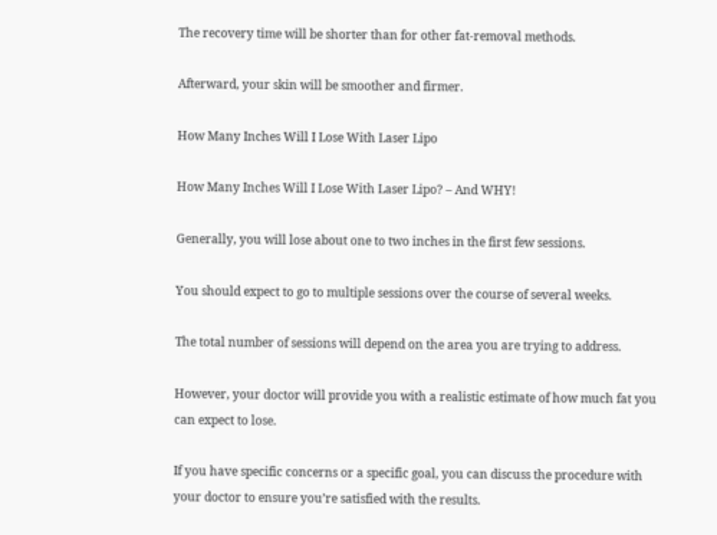The recovery time will be shorter than for other fat-removal methods.

Afterward, your skin will be smoother and firmer.

How Many Inches Will I Lose With Laser Lipo

How Many Inches Will I Lose With Laser Lipo? – And WHY!

Generally, you will lose about one to two inches in the first few sessions.

You should expect to go to multiple sessions over the course of several weeks.

The total number of sessions will depend on the area you are trying to address.

However, your doctor will provide you with a realistic estimate of how much fat you can expect to lose.

If you have specific concerns or a specific goal, you can discuss the procedure with your doctor to ensure you’re satisfied with the results.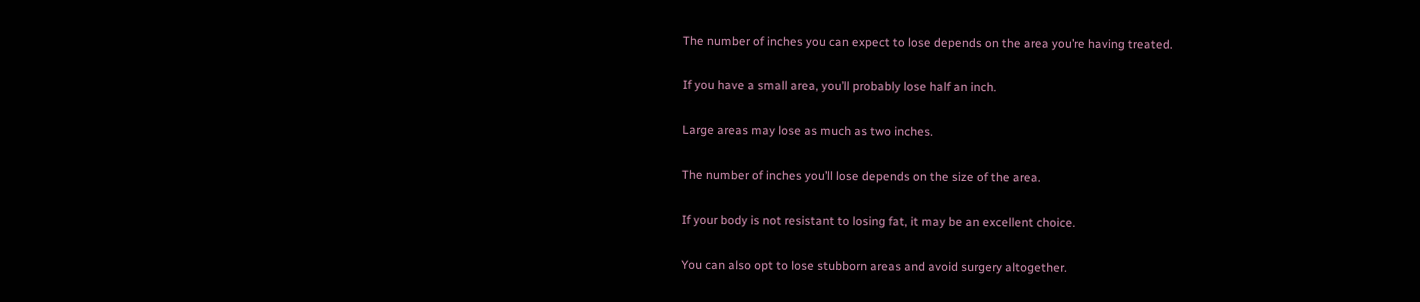The number of inches you can expect to lose depends on the area you’re having treated.

If you have a small area, you’ll probably lose half an inch.

Large areas may lose as much as two inches.

The number of inches you’ll lose depends on the size of the area.

If your body is not resistant to losing fat, it may be an excellent choice.

You can also opt to lose stubborn areas and avoid surgery altogether.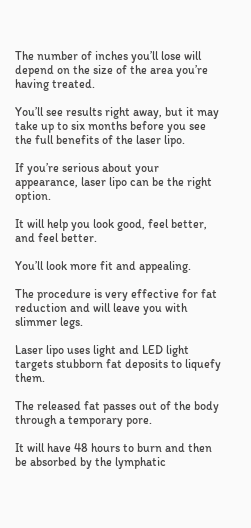The number of inches you’ll lose will depend on the size of the area you’re having treated.

You’ll see results right away, but it may take up to six months before you see the full benefits of the laser lipo.

If you’re serious about your appearance, laser lipo can be the right option.

It will help you look good, feel better, and feel better.

You’ll look more fit and appealing.

The procedure is very effective for fat reduction and will leave you with slimmer legs.

Laser lipo uses light and LED light targets stubborn fat deposits to liquefy them.

The released fat passes out of the body through a temporary pore.

It will have 48 hours to burn and then be absorbed by the lymphatic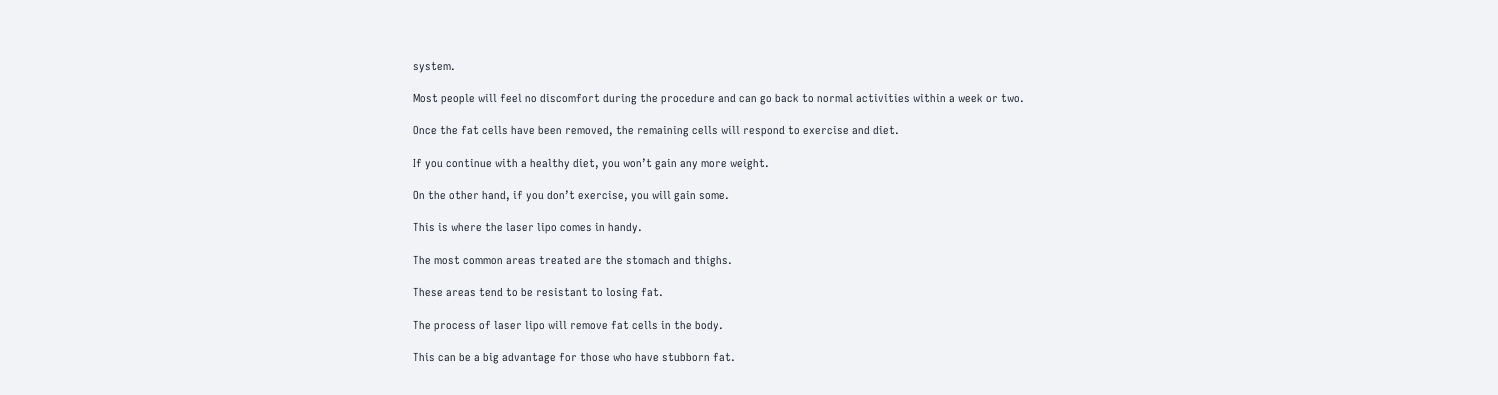system.

Most people will feel no discomfort during the procedure and can go back to normal activities within a week or two.

Once the fat cells have been removed, the remaining cells will respond to exercise and diet.

If you continue with a healthy diet, you won’t gain any more weight.

On the other hand, if you don’t exercise, you will gain some.

This is where the laser lipo comes in handy.

The most common areas treated are the stomach and thighs.

These areas tend to be resistant to losing fat.

The process of laser lipo will remove fat cells in the body.

This can be a big advantage for those who have stubborn fat.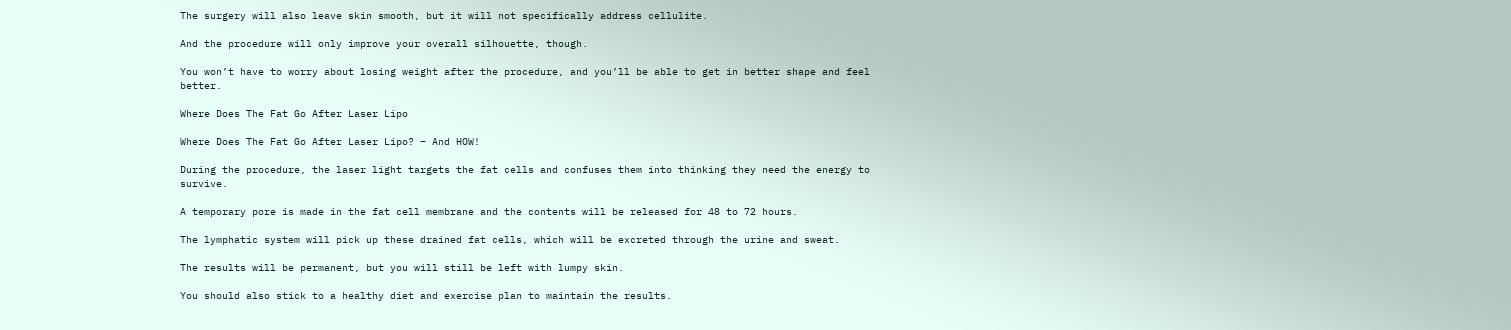The surgery will also leave skin smooth, but it will not specifically address cellulite.

And the procedure will only improve your overall silhouette, though.

You won’t have to worry about losing weight after the procedure, and you’ll be able to get in better shape and feel better.

Where Does The Fat Go After Laser Lipo

Where Does The Fat Go After Laser Lipo? – And HOW!

During the procedure, the laser light targets the fat cells and confuses them into thinking they need the energy to survive.

A temporary pore is made in the fat cell membrane and the contents will be released for 48 to 72 hours.

The lymphatic system will pick up these drained fat cells, which will be excreted through the urine and sweat.

The results will be permanent, but you will still be left with lumpy skin.

You should also stick to a healthy diet and exercise plan to maintain the results.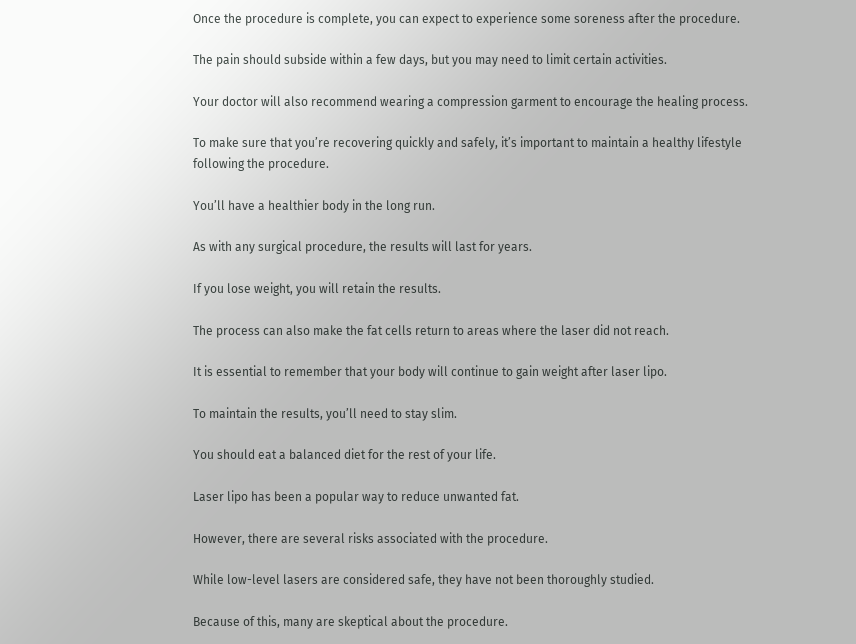Once the procedure is complete, you can expect to experience some soreness after the procedure.

The pain should subside within a few days, but you may need to limit certain activities.

Your doctor will also recommend wearing a compression garment to encourage the healing process.

To make sure that you’re recovering quickly and safely, it’s important to maintain a healthy lifestyle following the procedure.

You’ll have a healthier body in the long run.

As with any surgical procedure, the results will last for years.

If you lose weight, you will retain the results.

The process can also make the fat cells return to areas where the laser did not reach.

It is essential to remember that your body will continue to gain weight after laser lipo.

To maintain the results, you’ll need to stay slim.

You should eat a balanced diet for the rest of your life.

Laser lipo has been a popular way to reduce unwanted fat.

However, there are several risks associated with the procedure.

While low-level lasers are considered safe, they have not been thoroughly studied.

Because of this, many are skeptical about the procedure.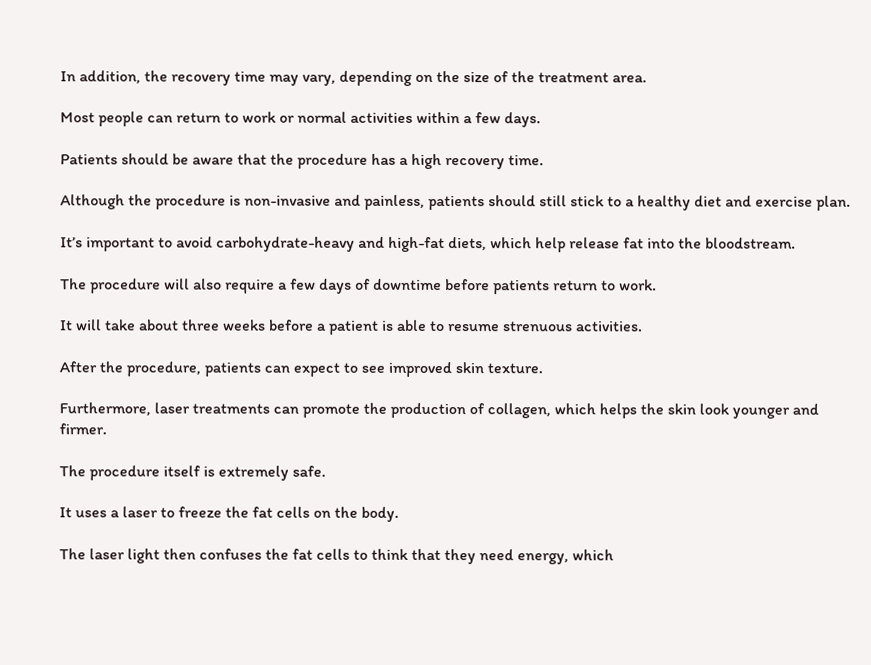In addition, the recovery time may vary, depending on the size of the treatment area.

Most people can return to work or normal activities within a few days.

Patients should be aware that the procedure has a high recovery time.

Although the procedure is non-invasive and painless, patients should still stick to a healthy diet and exercise plan.

It’s important to avoid carbohydrate-heavy and high-fat diets, which help release fat into the bloodstream.

The procedure will also require a few days of downtime before patients return to work.

It will take about three weeks before a patient is able to resume strenuous activities.

After the procedure, patients can expect to see improved skin texture.

Furthermore, laser treatments can promote the production of collagen, which helps the skin look younger and firmer.

The procedure itself is extremely safe.

It uses a laser to freeze the fat cells on the body.

The laser light then confuses the fat cells to think that they need energy, which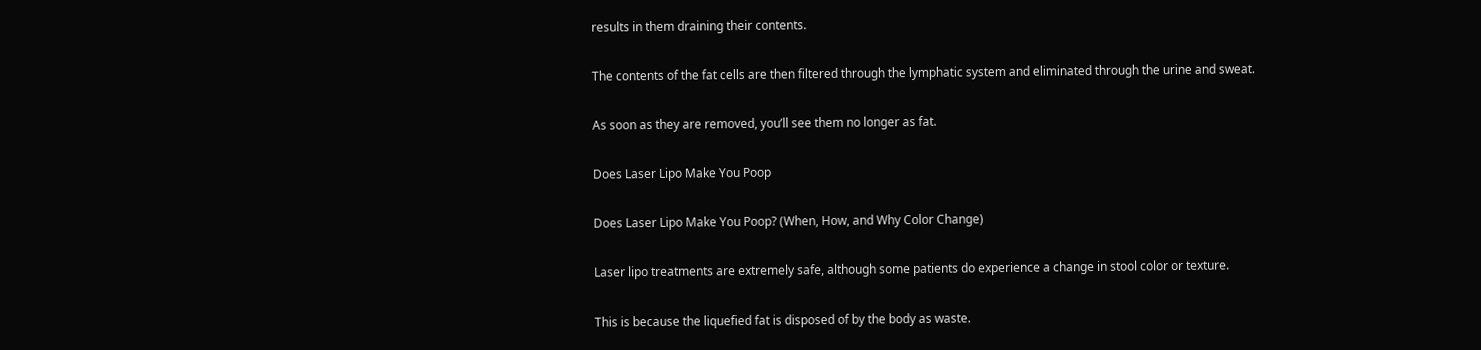results in them draining their contents.

The contents of the fat cells are then filtered through the lymphatic system and eliminated through the urine and sweat.

As soon as they are removed, you’ll see them no longer as fat.

Does Laser Lipo Make You Poop

Does Laser Lipo Make You Poop? (When, How, and Why Color Change)

Laser lipo treatments are extremely safe, although some patients do experience a change in stool color or texture.

This is because the liquefied fat is disposed of by the body as waste.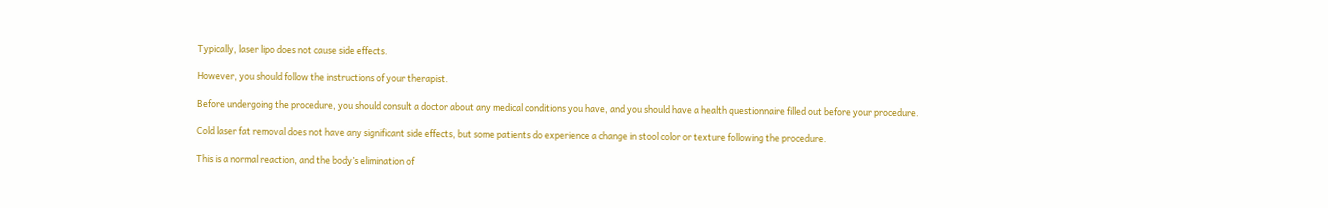Typically, laser lipo does not cause side effects.

However, you should follow the instructions of your therapist.

Before undergoing the procedure, you should consult a doctor about any medical conditions you have, and you should have a health questionnaire filled out before your procedure.

Cold laser fat removal does not have any significant side effects, but some patients do experience a change in stool color or texture following the procedure.

This is a normal reaction, and the body’s elimination of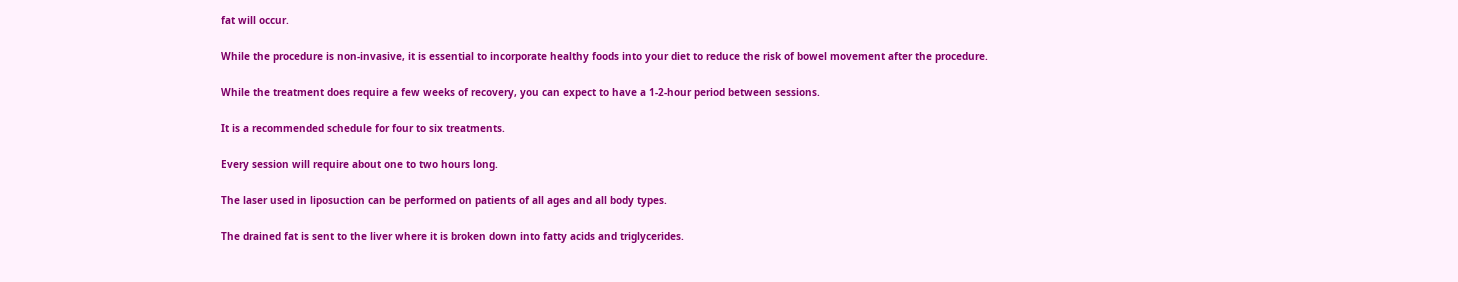fat will occur.

While the procedure is non-invasive, it is essential to incorporate healthy foods into your diet to reduce the risk of bowel movement after the procedure.

While the treatment does require a few weeks of recovery, you can expect to have a 1-2-hour period between sessions.

It is a recommended schedule for four to six treatments.

Every session will require about one to two hours long.

The laser used in liposuction can be performed on patients of all ages and all body types.

The drained fat is sent to the liver where it is broken down into fatty acids and triglycerides.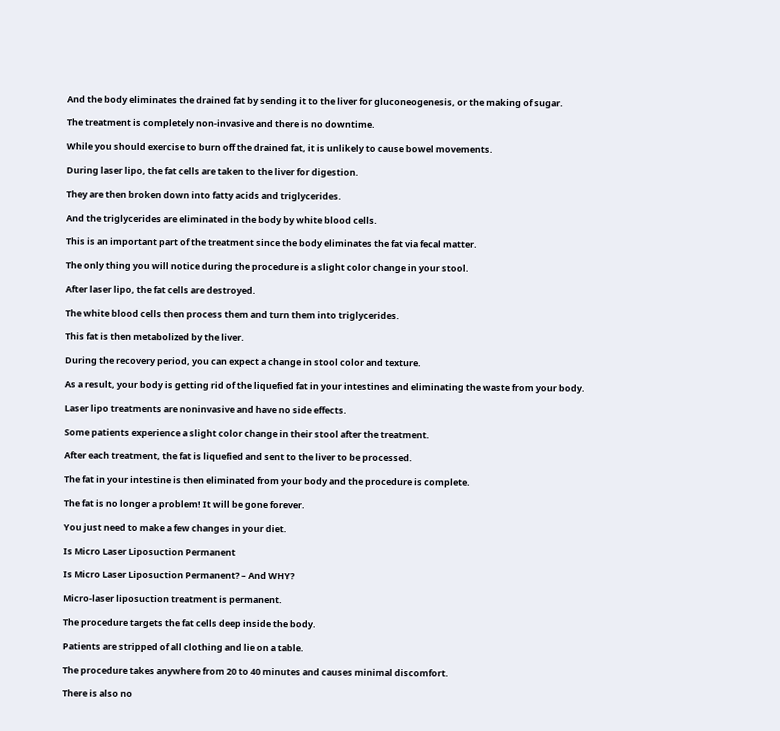And the body eliminates the drained fat by sending it to the liver for gluconeogenesis, or the making of sugar.

The treatment is completely non-invasive and there is no downtime.

While you should exercise to burn off the drained fat, it is unlikely to cause bowel movements.

During laser lipo, the fat cells are taken to the liver for digestion.

They are then broken down into fatty acids and triglycerides.

And the triglycerides are eliminated in the body by white blood cells.

This is an important part of the treatment since the body eliminates the fat via fecal matter.

The only thing you will notice during the procedure is a slight color change in your stool.

After laser lipo, the fat cells are destroyed.

The white blood cells then process them and turn them into triglycerides.

This fat is then metabolized by the liver.

During the recovery period, you can expect a change in stool color and texture.

As a result, your body is getting rid of the liquefied fat in your intestines and eliminating the waste from your body.

Laser lipo treatments are noninvasive and have no side effects.

Some patients experience a slight color change in their stool after the treatment.

After each treatment, the fat is liquefied and sent to the liver to be processed.

The fat in your intestine is then eliminated from your body and the procedure is complete.

The fat is no longer a problem! It will be gone forever.

You just need to make a few changes in your diet.

Is Micro Laser Liposuction Permanent

Is Micro Laser Liposuction Permanent? – And WHY?

Micro-laser liposuction treatment is permanent.

The procedure targets the fat cells deep inside the body.

Patients are stripped of all clothing and lie on a table.

The procedure takes anywhere from 20 to 40 minutes and causes minimal discomfort.

There is also no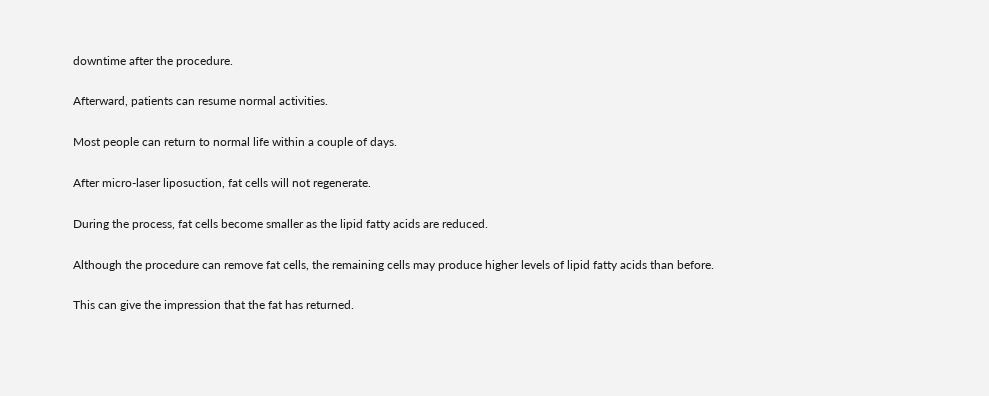downtime after the procedure.

Afterward, patients can resume normal activities.

Most people can return to normal life within a couple of days.

After micro-laser liposuction, fat cells will not regenerate.

During the process, fat cells become smaller as the lipid fatty acids are reduced.

Although the procedure can remove fat cells, the remaining cells may produce higher levels of lipid fatty acids than before.

This can give the impression that the fat has returned.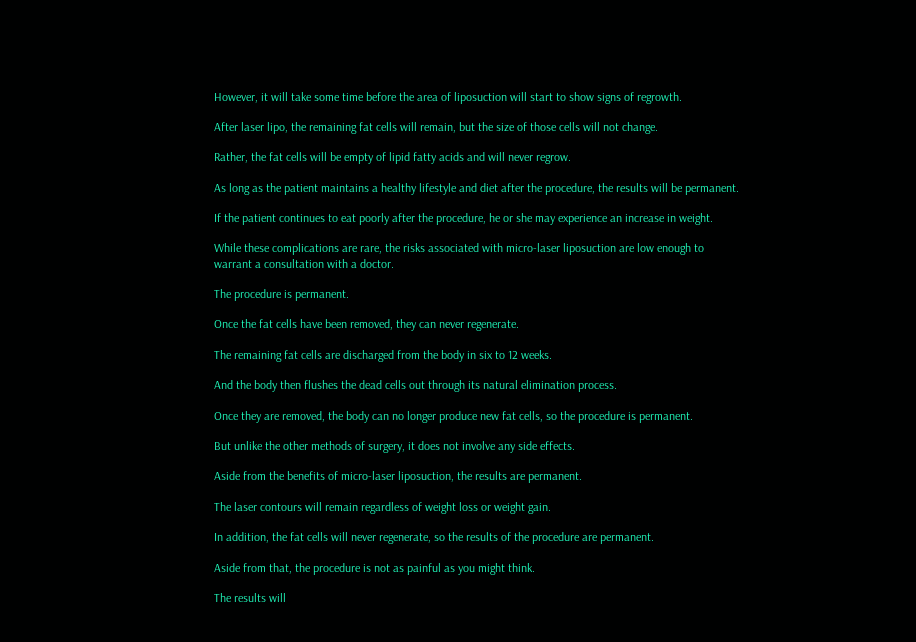However, it will take some time before the area of liposuction will start to show signs of regrowth.

After laser lipo, the remaining fat cells will remain, but the size of those cells will not change.

Rather, the fat cells will be empty of lipid fatty acids and will never regrow.

As long as the patient maintains a healthy lifestyle and diet after the procedure, the results will be permanent.

If the patient continues to eat poorly after the procedure, he or she may experience an increase in weight.

While these complications are rare, the risks associated with micro-laser liposuction are low enough to warrant a consultation with a doctor.

The procedure is permanent.

Once the fat cells have been removed, they can never regenerate.

The remaining fat cells are discharged from the body in six to 12 weeks.

And the body then flushes the dead cells out through its natural elimination process.

Once they are removed, the body can no longer produce new fat cells, so the procedure is permanent.

But unlike the other methods of surgery, it does not involve any side effects.

Aside from the benefits of micro-laser liposuction, the results are permanent.

The laser contours will remain regardless of weight loss or weight gain.

In addition, the fat cells will never regenerate, so the results of the procedure are permanent.

Aside from that, the procedure is not as painful as you might think.

The results will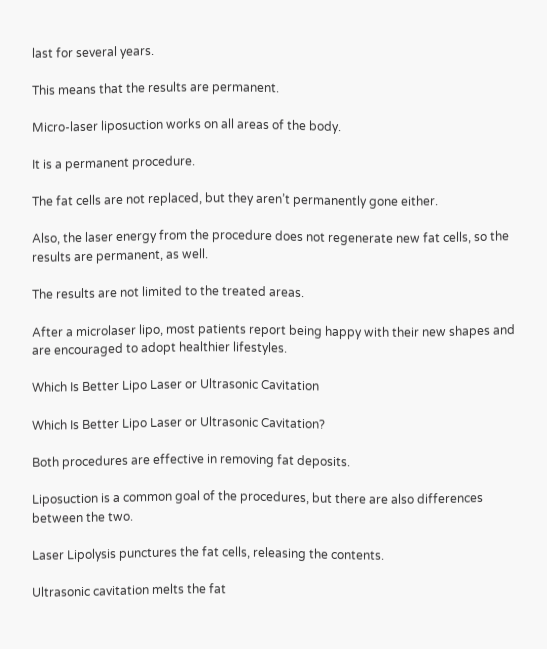last for several years.

This means that the results are permanent.

Micro-laser liposuction works on all areas of the body.

It is a permanent procedure.

The fat cells are not replaced, but they aren’t permanently gone either.

Also, the laser energy from the procedure does not regenerate new fat cells, so the results are permanent, as well.

The results are not limited to the treated areas.

After a microlaser lipo, most patients report being happy with their new shapes and are encouraged to adopt healthier lifestyles.

Which Is Better Lipo Laser or Ultrasonic Cavitation

Which Is Better Lipo Laser or Ultrasonic Cavitation?

Both procedures are effective in removing fat deposits.

Liposuction is a common goal of the procedures, but there are also differences between the two.

Laser Lipolysis punctures the fat cells, releasing the contents.

Ultrasonic cavitation melts the fat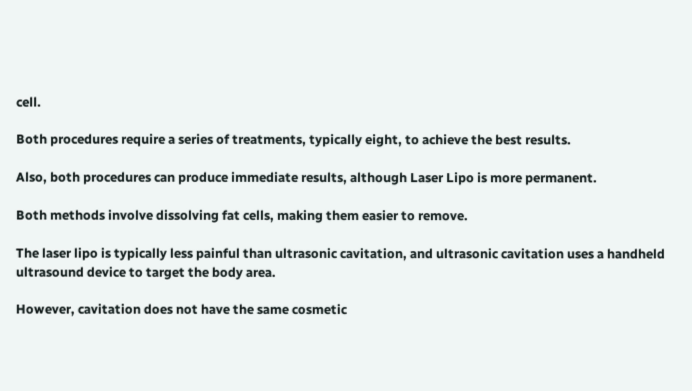cell.

Both procedures require a series of treatments, typically eight, to achieve the best results.

Also, both procedures can produce immediate results, although Laser Lipo is more permanent.

Both methods involve dissolving fat cells, making them easier to remove.

The laser lipo is typically less painful than ultrasonic cavitation, and ultrasonic cavitation uses a handheld ultrasound device to target the body area.

However, cavitation does not have the same cosmetic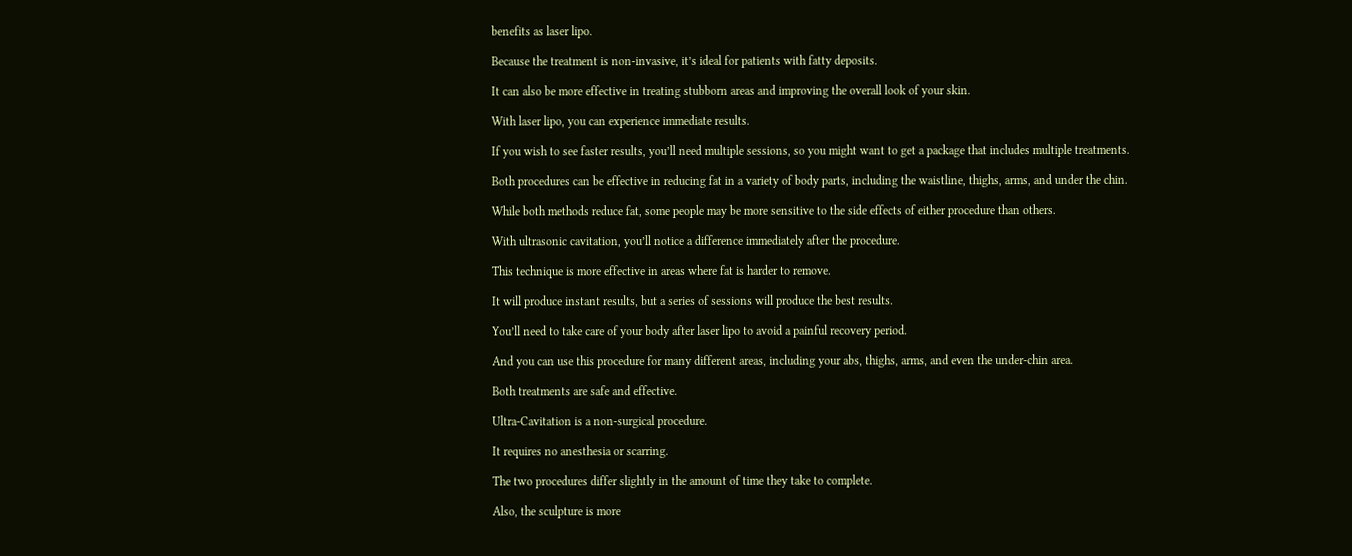benefits as laser lipo.

Because the treatment is non-invasive, it’s ideal for patients with fatty deposits.

It can also be more effective in treating stubborn areas and improving the overall look of your skin.

With laser lipo, you can experience immediate results.

If you wish to see faster results, you’ll need multiple sessions, so you might want to get a package that includes multiple treatments.

Both procedures can be effective in reducing fat in a variety of body parts, including the waistline, thighs, arms, and under the chin.

While both methods reduce fat, some people may be more sensitive to the side effects of either procedure than others.

With ultrasonic cavitation, you’ll notice a difference immediately after the procedure.

This technique is more effective in areas where fat is harder to remove.

It will produce instant results, but a series of sessions will produce the best results.

You’ll need to take care of your body after laser lipo to avoid a painful recovery period.

And you can use this procedure for many different areas, including your abs, thighs, arms, and even the under-chin area.

Both treatments are safe and effective.

Ultra-Cavitation is a non-surgical procedure.

It requires no anesthesia or scarring.

The two procedures differ slightly in the amount of time they take to complete.

Also, the sculpture is more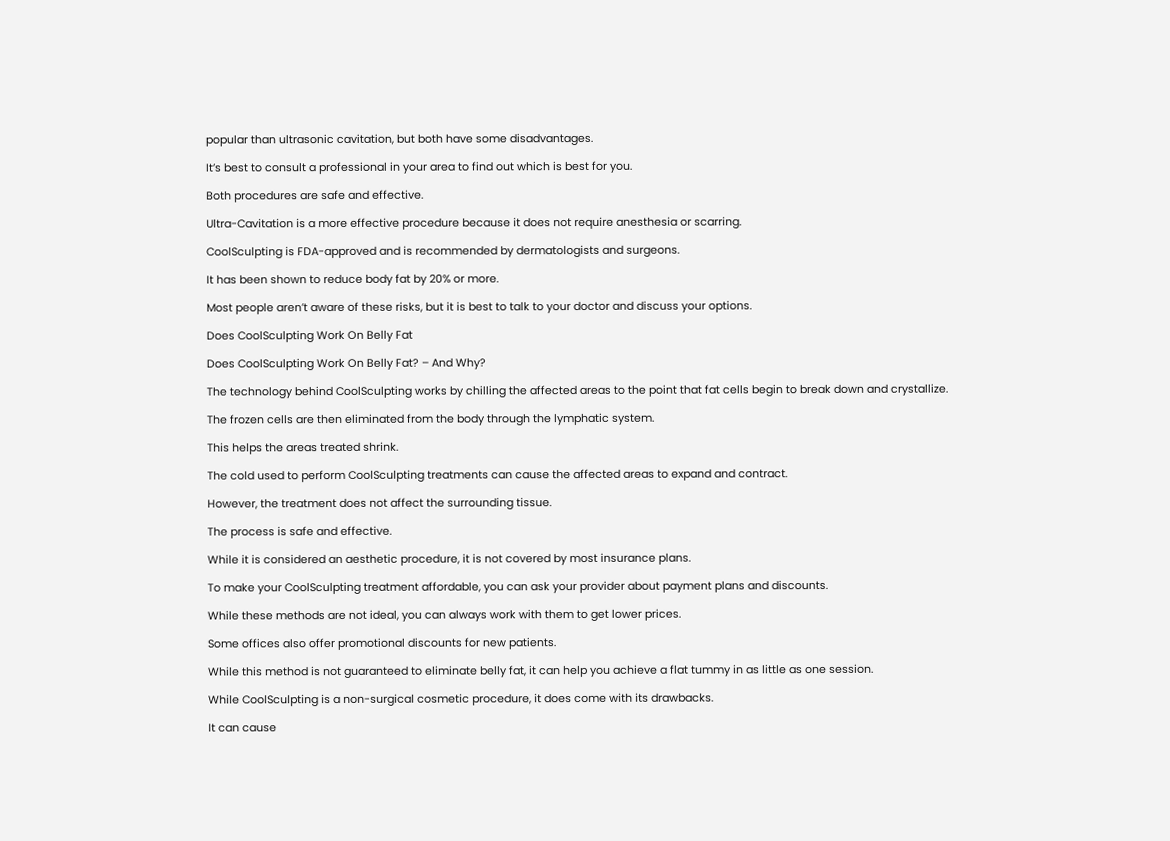popular than ultrasonic cavitation, but both have some disadvantages.

It’s best to consult a professional in your area to find out which is best for you.

Both procedures are safe and effective.

Ultra-Cavitation is a more effective procedure because it does not require anesthesia or scarring.

CoolSculpting is FDA-approved and is recommended by dermatologists and surgeons.

It has been shown to reduce body fat by 20% or more.

Most people aren’t aware of these risks, but it is best to talk to your doctor and discuss your options.

Does CoolSculpting Work On Belly Fat

Does CoolSculpting Work On Belly Fat? – And Why?

The technology behind CoolSculpting works by chilling the affected areas to the point that fat cells begin to break down and crystallize.

The frozen cells are then eliminated from the body through the lymphatic system.

This helps the areas treated shrink.

The cold used to perform CoolSculpting treatments can cause the affected areas to expand and contract.

However, the treatment does not affect the surrounding tissue.

The process is safe and effective.

While it is considered an aesthetic procedure, it is not covered by most insurance plans.

To make your CoolSculpting treatment affordable, you can ask your provider about payment plans and discounts.

While these methods are not ideal, you can always work with them to get lower prices.

Some offices also offer promotional discounts for new patients.

While this method is not guaranteed to eliminate belly fat, it can help you achieve a flat tummy in as little as one session.

While CoolSculpting is a non-surgical cosmetic procedure, it does come with its drawbacks.

It can cause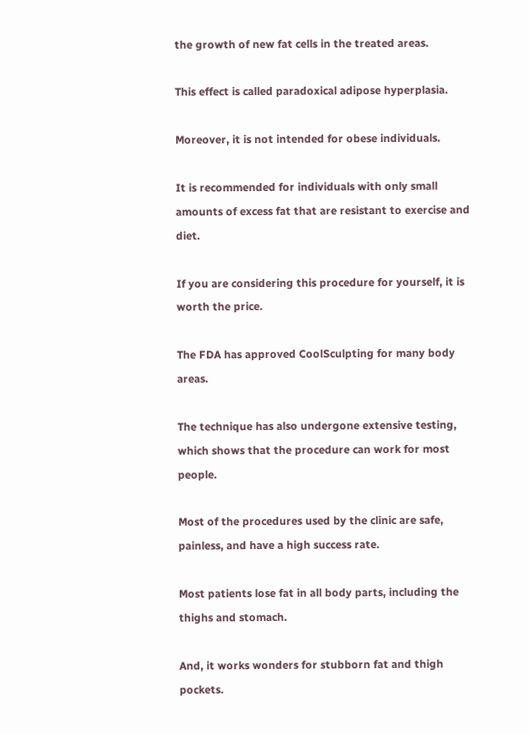the growth of new fat cells in the treated areas.

This effect is called paradoxical adipose hyperplasia.

Moreover, it is not intended for obese individuals.

It is recommended for individuals with only small amounts of excess fat that are resistant to exercise and diet.

If you are considering this procedure for yourself, it is worth the price.

The FDA has approved CoolSculpting for many body areas.

The technique has also undergone extensive testing, which shows that the procedure can work for most people.

Most of the procedures used by the clinic are safe, painless, and have a high success rate.

Most patients lose fat in all body parts, including the thighs and stomach.

And, it works wonders for stubborn fat and thigh pockets.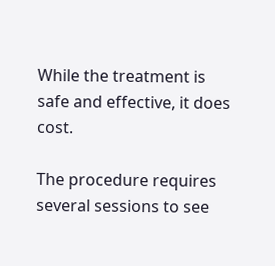While the treatment is safe and effective, it does cost.

The procedure requires several sessions to see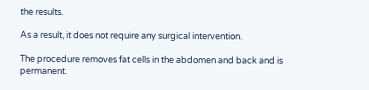the results.

As a result, it does not require any surgical intervention.

The procedure removes fat cells in the abdomen and back and is permanent.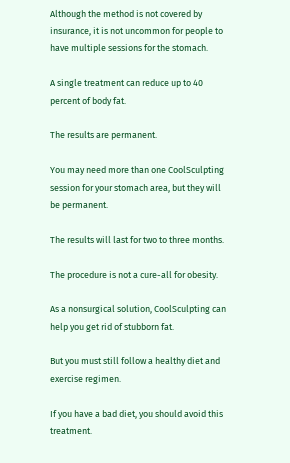Although the method is not covered by insurance, it is not uncommon for people to have multiple sessions for the stomach.

A single treatment can reduce up to 40 percent of body fat.

The results are permanent.

You may need more than one CoolSculpting session for your stomach area, but they will be permanent.

The results will last for two to three months.

The procedure is not a cure-all for obesity.

As a nonsurgical solution, CoolSculpting can help you get rid of stubborn fat.

But you must still follow a healthy diet and exercise regimen.

If you have a bad diet, you should avoid this treatment.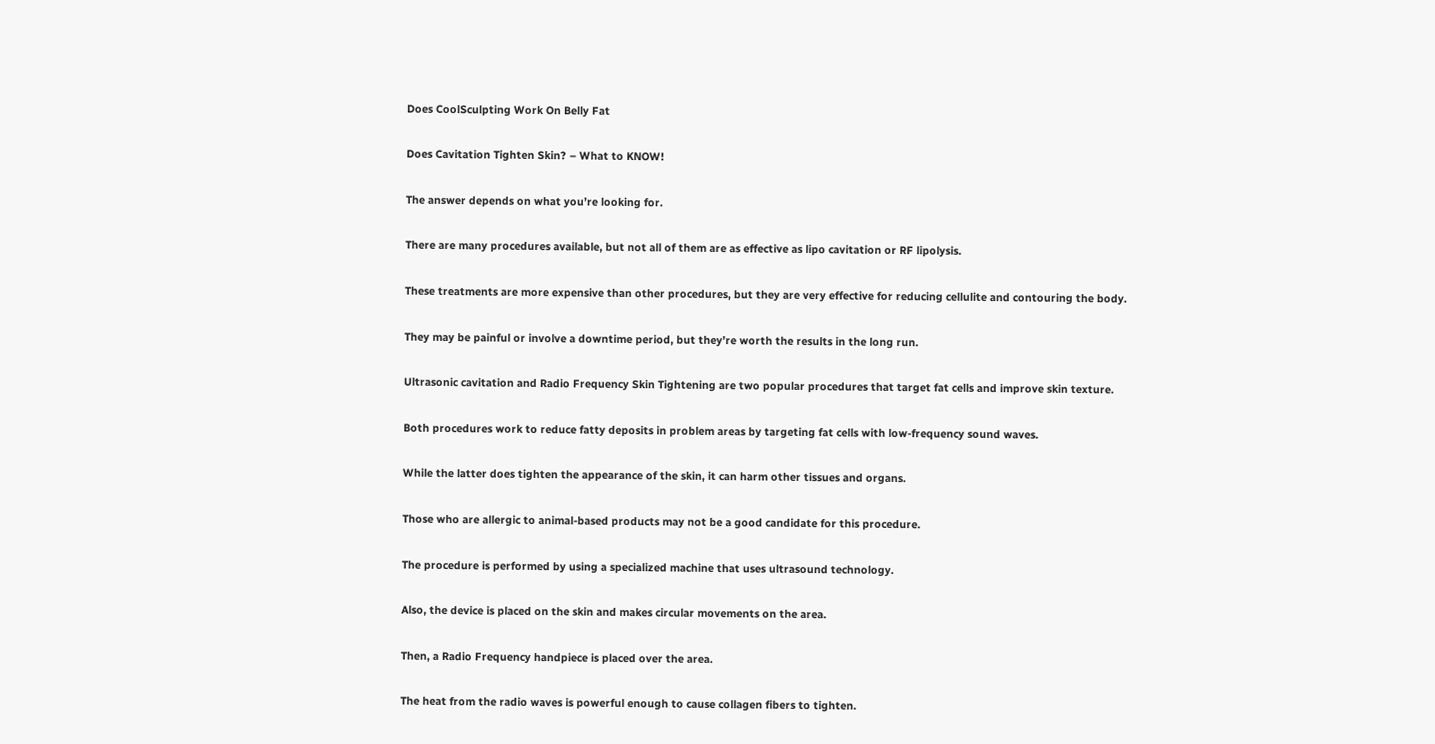Does CoolSculpting Work On Belly Fat

Does Cavitation Tighten Skin? – What to KNOW!

The answer depends on what you’re looking for.

There are many procedures available, but not all of them are as effective as lipo cavitation or RF lipolysis.

These treatments are more expensive than other procedures, but they are very effective for reducing cellulite and contouring the body.

They may be painful or involve a downtime period, but they’re worth the results in the long run.

Ultrasonic cavitation and Radio Frequency Skin Tightening are two popular procedures that target fat cells and improve skin texture.

Both procedures work to reduce fatty deposits in problem areas by targeting fat cells with low-frequency sound waves.

While the latter does tighten the appearance of the skin, it can harm other tissues and organs.

Those who are allergic to animal-based products may not be a good candidate for this procedure.

The procedure is performed by using a specialized machine that uses ultrasound technology.

Also, the device is placed on the skin and makes circular movements on the area.

Then, a Radio Frequency handpiece is placed over the area.

The heat from the radio waves is powerful enough to cause collagen fibers to tighten.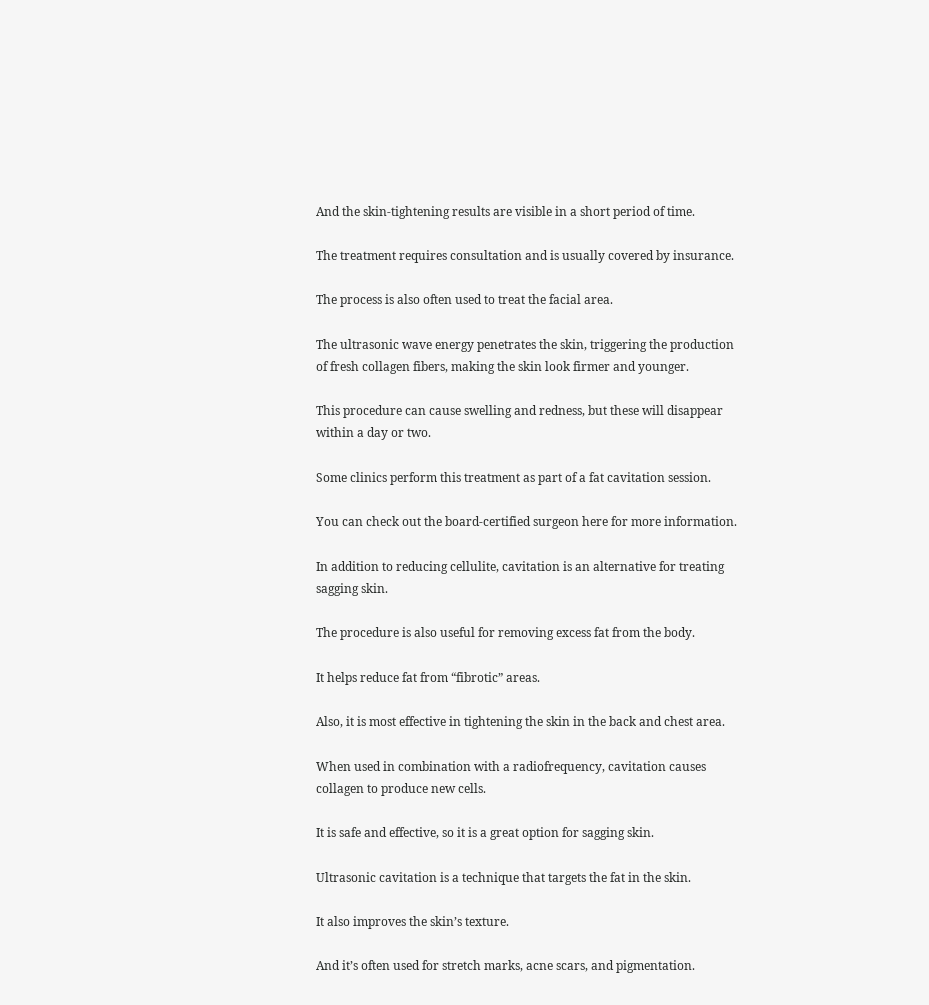And the skin-tightening results are visible in a short period of time.

The treatment requires consultation and is usually covered by insurance.

The process is also often used to treat the facial area.

The ultrasonic wave energy penetrates the skin, triggering the production of fresh collagen fibers, making the skin look firmer and younger.

This procedure can cause swelling and redness, but these will disappear within a day or two.

Some clinics perform this treatment as part of a fat cavitation session.

You can check out the board-certified surgeon here for more information.

In addition to reducing cellulite, cavitation is an alternative for treating sagging skin.

The procedure is also useful for removing excess fat from the body.

It helps reduce fat from “fibrotic” areas.

Also, it is most effective in tightening the skin in the back and chest area.

When used in combination with a radiofrequency, cavitation causes collagen to produce new cells.

It is safe and effective, so it is a great option for sagging skin.

Ultrasonic cavitation is a technique that targets the fat in the skin.

It also improves the skin’s texture.

And it’s often used for stretch marks, acne scars, and pigmentation.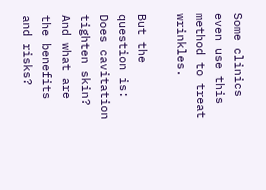Some clinics even use this method to treat wrinkles.

But the question is: Does cavitation tighten skin? And what are the benefits and risks?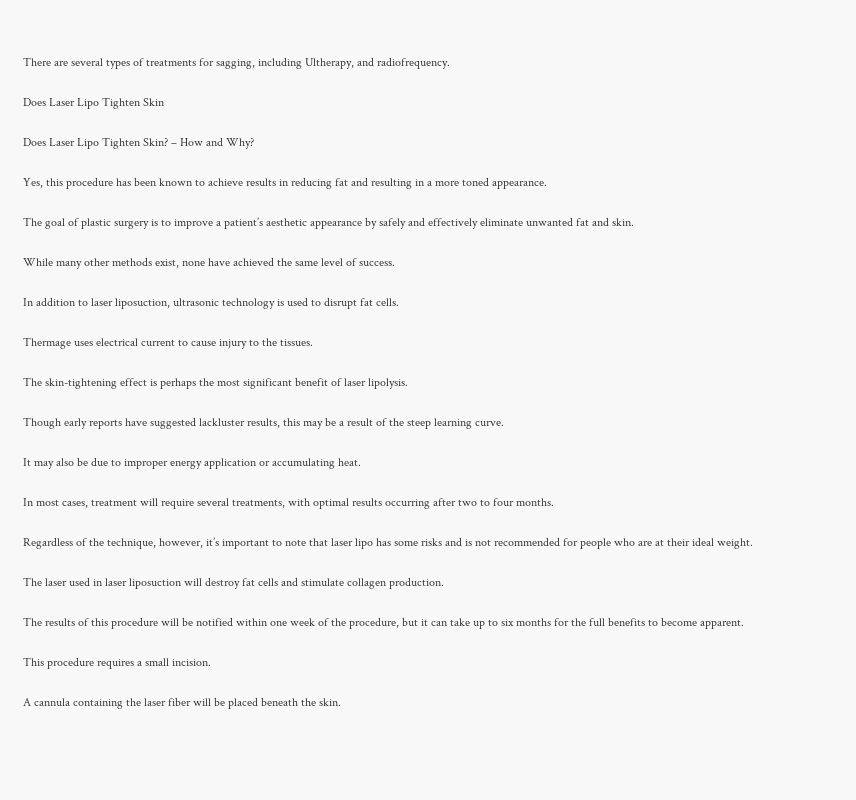There are several types of treatments for sagging, including Ultherapy, and radiofrequency.

Does Laser Lipo Tighten Skin

Does Laser Lipo Tighten Skin? – How and Why?

Yes, this procedure has been known to achieve results in reducing fat and resulting in a more toned appearance.

The goal of plastic surgery is to improve a patient’s aesthetic appearance by safely and effectively eliminate unwanted fat and skin.

While many other methods exist, none have achieved the same level of success.

In addition to laser liposuction, ultrasonic technology is used to disrupt fat cells.

Thermage uses electrical current to cause injury to the tissues.

The skin-tightening effect is perhaps the most significant benefit of laser lipolysis.

Though early reports have suggested lackluster results, this may be a result of the steep learning curve.

It may also be due to improper energy application or accumulating heat.

In most cases, treatment will require several treatments, with optimal results occurring after two to four months.

Regardless of the technique, however, it’s important to note that laser lipo has some risks and is not recommended for people who are at their ideal weight.

The laser used in laser liposuction will destroy fat cells and stimulate collagen production.

The results of this procedure will be notified within one week of the procedure, but it can take up to six months for the full benefits to become apparent.

This procedure requires a small incision.

A cannula containing the laser fiber will be placed beneath the skin.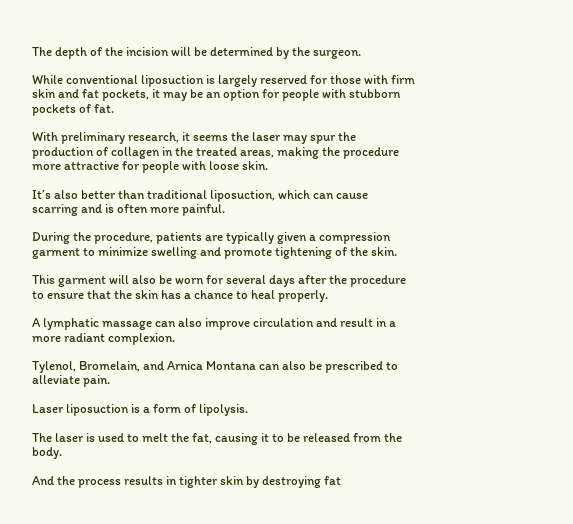The depth of the incision will be determined by the surgeon.

While conventional liposuction is largely reserved for those with firm skin and fat pockets, it may be an option for people with stubborn pockets of fat.

With preliminary research, it seems the laser may spur the production of collagen in the treated areas, making the procedure more attractive for people with loose skin.

It’s also better than traditional liposuction, which can cause scarring and is often more painful.

During the procedure, patients are typically given a compression garment to minimize swelling and promote tightening of the skin.

This garment will also be worn for several days after the procedure to ensure that the skin has a chance to heal properly.

A lymphatic massage can also improve circulation and result in a more radiant complexion.

Tylenol, Bromelain, and Arnica Montana can also be prescribed to alleviate pain.

Laser liposuction is a form of lipolysis.

The laser is used to melt the fat, causing it to be released from the body.

And the process results in tighter skin by destroying fat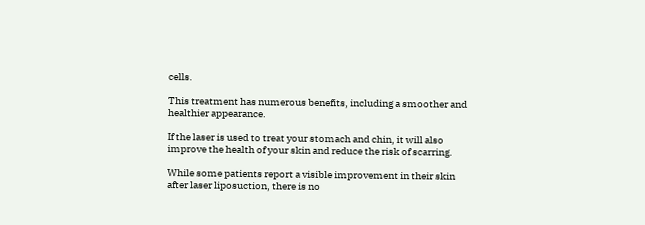cells.

This treatment has numerous benefits, including a smoother and healthier appearance.

If the laser is used to treat your stomach and chin, it will also improve the health of your skin and reduce the risk of scarring.

While some patients report a visible improvement in their skin after laser liposuction, there is no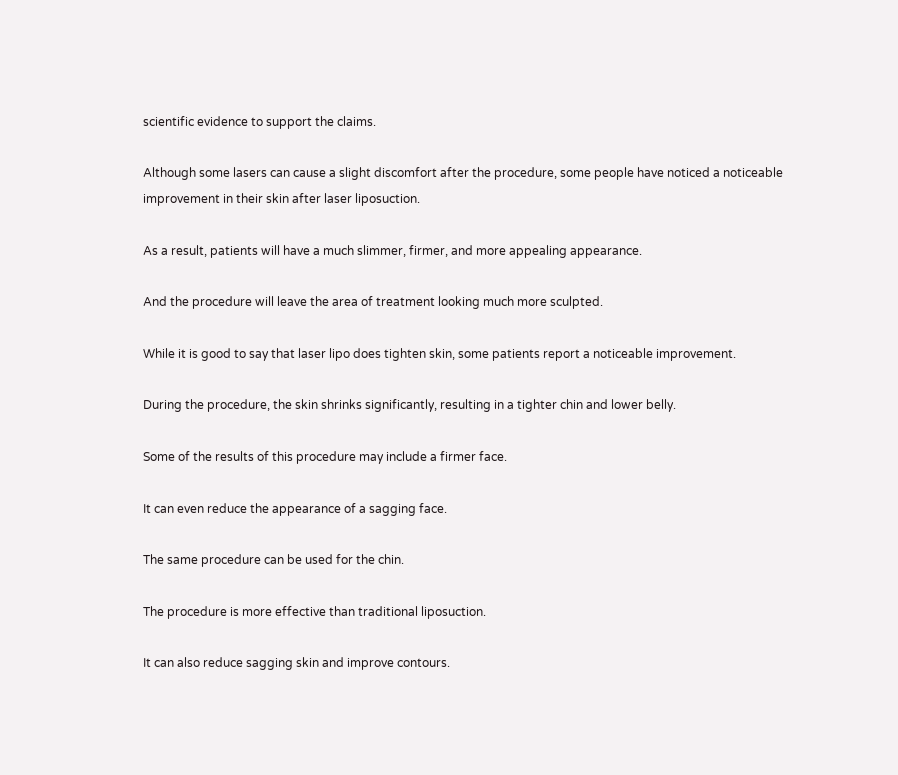scientific evidence to support the claims.

Although some lasers can cause a slight discomfort after the procedure, some people have noticed a noticeable improvement in their skin after laser liposuction.

As a result, patients will have a much slimmer, firmer, and more appealing appearance.

And the procedure will leave the area of treatment looking much more sculpted.

While it is good to say that laser lipo does tighten skin, some patients report a noticeable improvement.

During the procedure, the skin shrinks significantly, resulting in a tighter chin and lower belly.

Some of the results of this procedure may include a firmer face.

It can even reduce the appearance of a sagging face.

The same procedure can be used for the chin.

The procedure is more effective than traditional liposuction.

It can also reduce sagging skin and improve contours.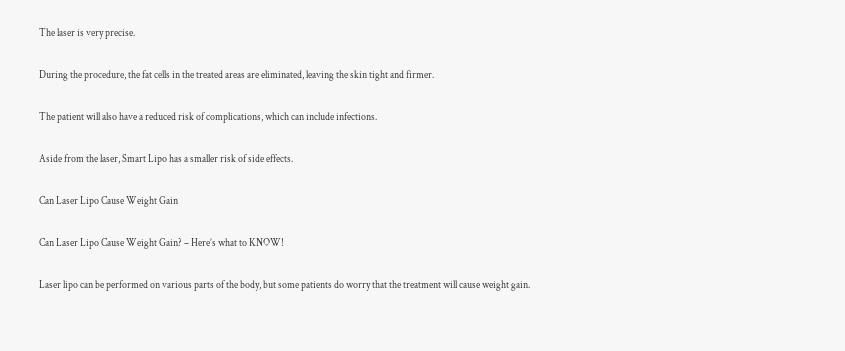The laser is very precise.

During the procedure, the fat cells in the treated areas are eliminated, leaving the skin tight and firmer.

The patient will also have a reduced risk of complications, which can include infections.

Aside from the laser, Smart Lipo has a smaller risk of side effects.

Can Laser Lipo Cause Weight Gain

Can Laser Lipo Cause Weight Gain? – Here’s what to KNOW!

Laser lipo can be performed on various parts of the body, but some patients do worry that the treatment will cause weight gain.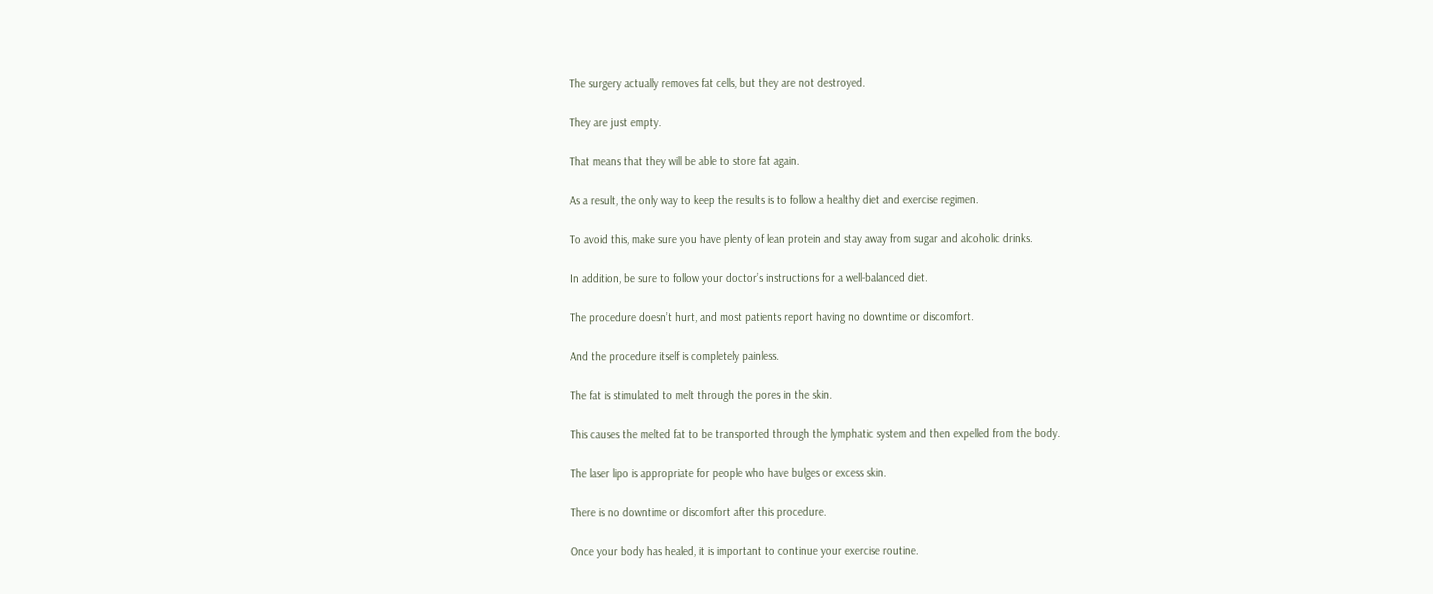The surgery actually removes fat cells, but they are not destroyed.

They are just empty.

That means that they will be able to store fat again.

As a result, the only way to keep the results is to follow a healthy diet and exercise regimen.

To avoid this, make sure you have plenty of lean protein and stay away from sugar and alcoholic drinks.

In addition, be sure to follow your doctor’s instructions for a well-balanced diet.

The procedure doesn’t hurt, and most patients report having no downtime or discomfort.

And the procedure itself is completely painless.

The fat is stimulated to melt through the pores in the skin.

This causes the melted fat to be transported through the lymphatic system and then expelled from the body.

The laser lipo is appropriate for people who have bulges or excess skin.

There is no downtime or discomfort after this procedure.

Once your body has healed, it is important to continue your exercise routine.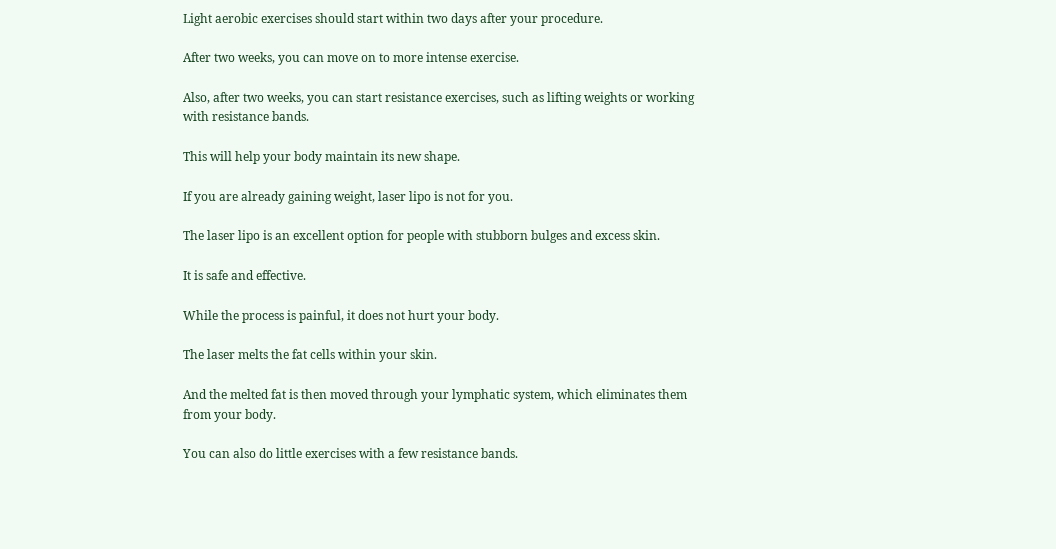Light aerobic exercises should start within two days after your procedure.

After two weeks, you can move on to more intense exercise.

Also, after two weeks, you can start resistance exercises, such as lifting weights or working with resistance bands.

This will help your body maintain its new shape.

If you are already gaining weight, laser lipo is not for you.

The laser lipo is an excellent option for people with stubborn bulges and excess skin.

It is safe and effective.

While the process is painful, it does not hurt your body.

The laser melts the fat cells within your skin.

And the melted fat is then moved through your lymphatic system, which eliminates them from your body.

You can also do little exercises with a few resistance bands.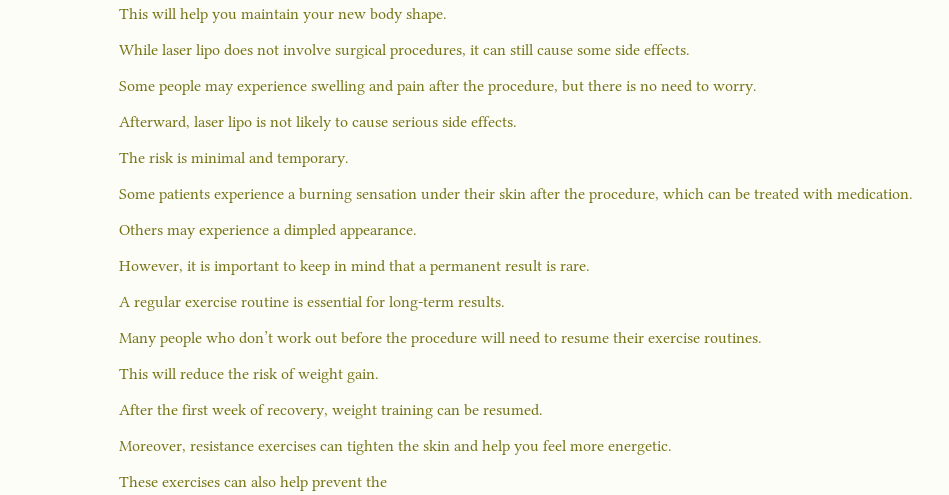This will help you maintain your new body shape.

While laser lipo does not involve surgical procedures, it can still cause some side effects.

Some people may experience swelling and pain after the procedure, but there is no need to worry.

Afterward, laser lipo is not likely to cause serious side effects.

The risk is minimal and temporary.

Some patients experience a burning sensation under their skin after the procedure, which can be treated with medication.

Others may experience a dimpled appearance.

However, it is important to keep in mind that a permanent result is rare.

A regular exercise routine is essential for long-term results.

Many people who don’t work out before the procedure will need to resume their exercise routines.

This will reduce the risk of weight gain.

After the first week of recovery, weight training can be resumed.

Moreover, resistance exercises can tighten the skin and help you feel more energetic.

These exercises can also help prevent the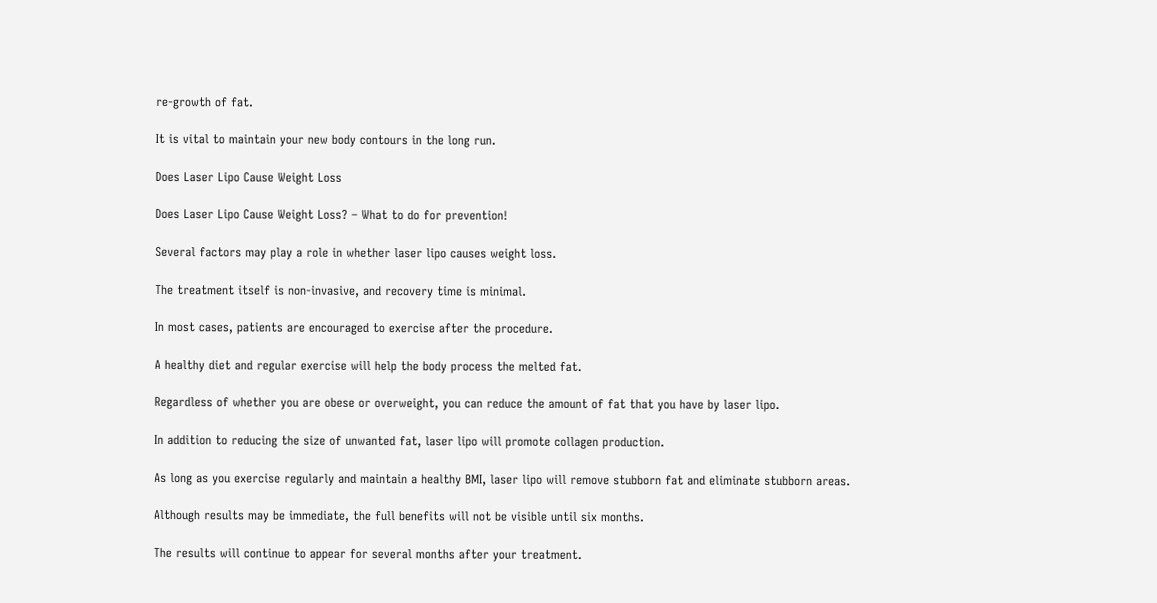re-growth of fat.

It is vital to maintain your new body contours in the long run.

Does Laser Lipo Cause Weight Loss

Does Laser Lipo Cause Weight Loss? – What to do for prevention!

Several factors may play a role in whether laser lipo causes weight loss.

The treatment itself is non-invasive, and recovery time is minimal.

In most cases, patients are encouraged to exercise after the procedure.

A healthy diet and regular exercise will help the body process the melted fat.

Regardless of whether you are obese or overweight, you can reduce the amount of fat that you have by laser lipo.

In addition to reducing the size of unwanted fat, laser lipo will promote collagen production.

As long as you exercise regularly and maintain a healthy BMI, laser lipo will remove stubborn fat and eliminate stubborn areas.

Although results may be immediate, the full benefits will not be visible until six months.

The results will continue to appear for several months after your treatment.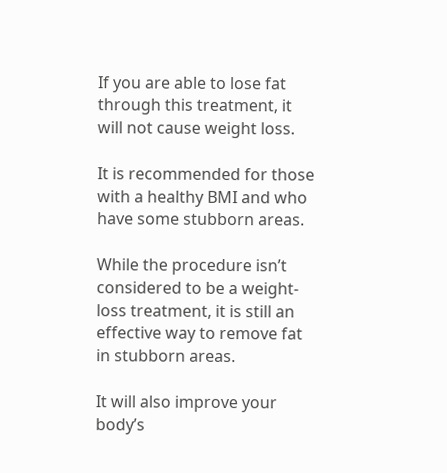If you are able to lose fat through this treatment, it will not cause weight loss.

It is recommended for those with a healthy BMI and who have some stubborn areas.

While the procedure isn’t considered to be a weight-loss treatment, it is still an effective way to remove fat in stubborn areas.

It will also improve your body’s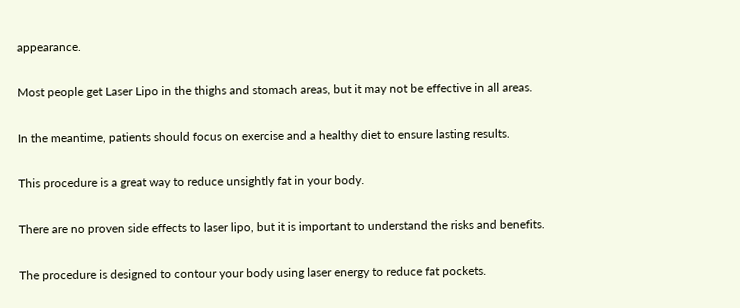appearance.

Most people get Laser Lipo in the thighs and stomach areas, but it may not be effective in all areas.

In the meantime, patients should focus on exercise and a healthy diet to ensure lasting results.

This procedure is a great way to reduce unsightly fat in your body.

There are no proven side effects to laser lipo, but it is important to understand the risks and benefits.

The procedure is designed to contour your body using laser energy to reduce fat pockets.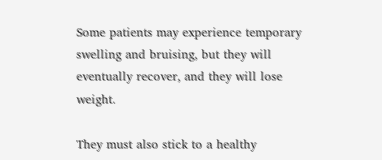Some patients may experience temporary swelling and bruising, but they will eventually recover, and they will lose weight.

They must also stick to a healthy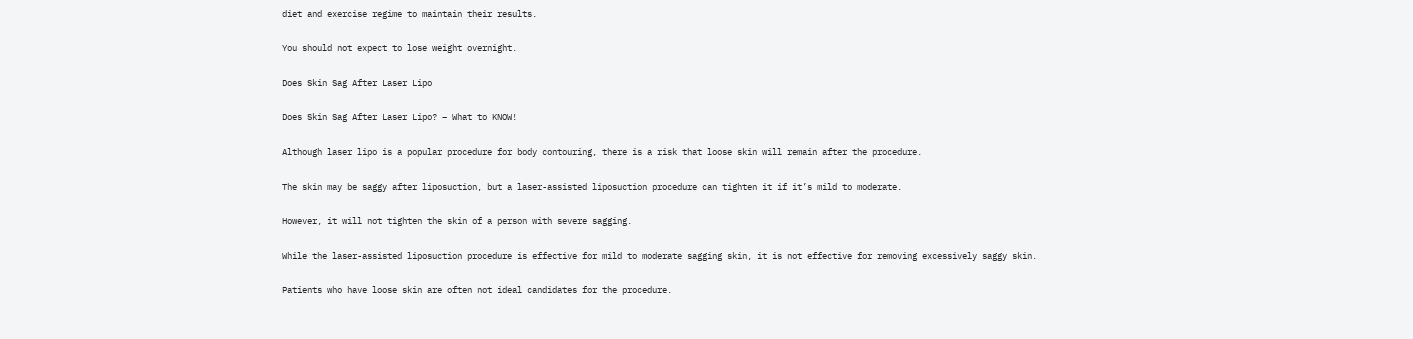diet and exercise regime to maintain their results.

You should not expect to lose weight overnight.

Does Skin Sag After Laser Lipo

Does Skin Sag After Laser Lipo? – What to KNOW!

Although laser lipo is a popular procedure for body contouring, there is a risk that loose skin will remain after the procedure.

The skin may be saggy after liposuction, but a laser-assisted liposuction procedure can tighten it if it’s mild to moderate.

However, it will not tighten the skin of a person with severe sagging.

While the laser-assisted liposuction procedure is effective for mild to moderate sagging skin, it is not effective for removing excessively saggy skin.

Patients who have loose skin are often not ideal candidates for the procedure.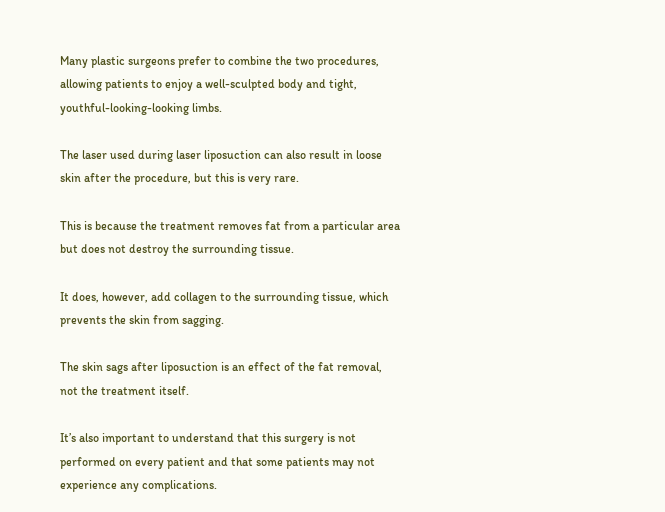Many plastic surgeons prefer to combine the two procedures, allowing patients to enjoy a well-sculpted body and tight, youthful-looking-looking limbs.

The laser used during laser liposuction can also result in loose skin after the procedure, but this is very rare.

This is because the treatment removes fat from a particular area but does not destroy the surrounding tissue.

It does, however, add collagen to the surrounding tissue, which prevents the skin from sagging.

The skin sags after liposuction is an effect of the fat removal, not the treatment itself.

It’s also important to understand that this surgery is not performed on every patient and that some patients may not experience any complications.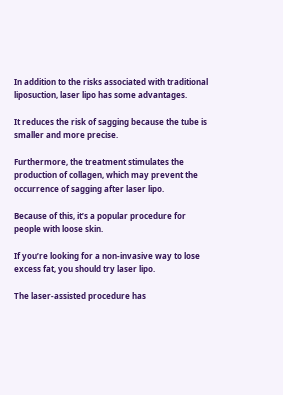In addition to the risks associated with traditional liposuction, laser lipo has some advantages.

It reduces the risk of sagging because the tube is smaller and more precise.

Furthermore, the treatment stimulates the production of collagen, which may prevent the occurrence of sagging after laser lipo.

Because of this, it’s a popular procedure for people with loose skin.

If you’re looking for a non-invasive way to lose excess fat, you should try laser lipo.

The laser-assisted procedure has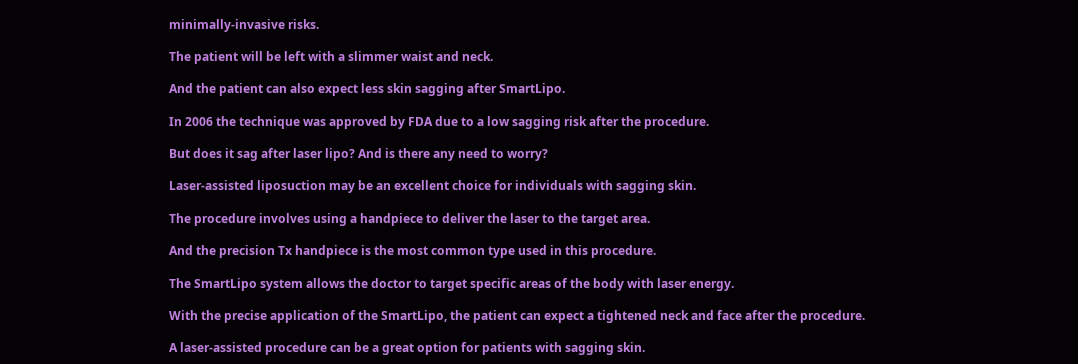minimally-invasive risks.

The patient will be left with a slimmer waist and neck.

And the patient can also expect less skin sagging after SmartLipo.

In 2006 the technique was approved by FDA due to a low sagging risk after the procedure.

But does it sag after laser lipo? And is there any need to worry?

Laser-assisted liposuction may be an excellent choice for individuals with sagging skin.

The procedure involves using a handpiece to deliver the laser to the target area.

And the precision Tx handpiece is the most common type used in this procedure.

The SmartLipo system allows the doctor to target specific areas of the body with laser energy.

With the precise application of the SmartLipo, the patient can expect a tightened neck and face after the procedure.

A laser-assisted procedure can be a great option for patients with sagging skin.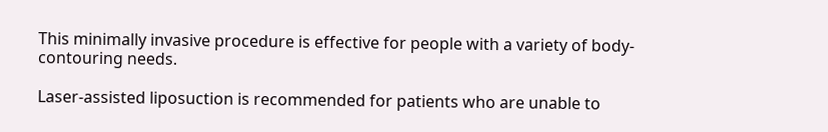This minimally invasive procedure is effective for people with a variety of body-contouring needs.

Laser-assisted liposuction is recommended for patients who are unable to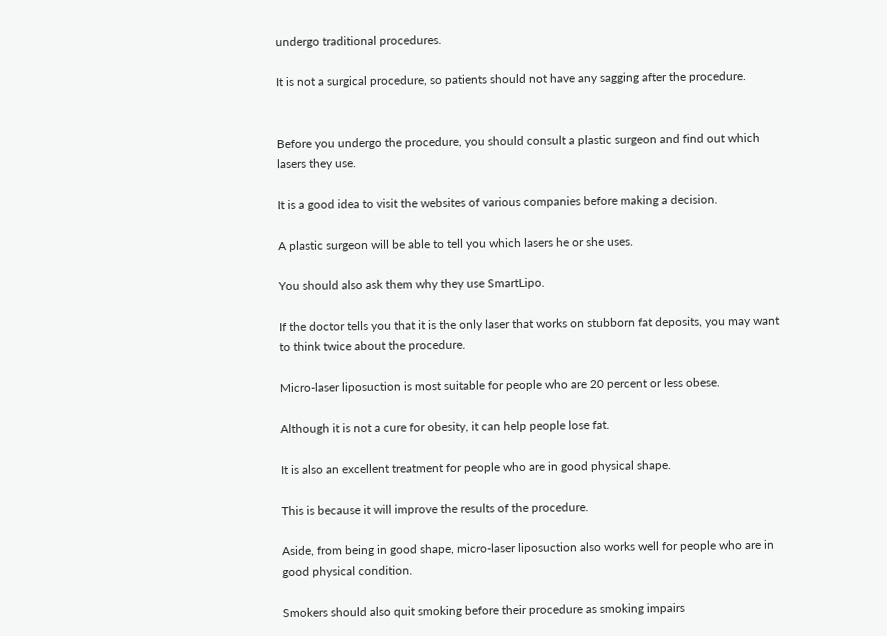undergo traditional procedures.

It is not a surgical procedure, so patients should not have any sagging after the procedure.


Before you undergo the procedure, you should consult a plastic surgeon and find out which lasers they use.

It is a good idea to visit the websites of various companies before making a decision.

A plastic surgeon will be able to tell you which lasers he or she uses.

You should also ask them why they use SmartLipo.

If the doctor tells you that it is the only laser that works on stubborn fat deposits, you may want to think twice about the procedure.

Micro-laser liposuction is most suitable for people who are 20 percent or less obese.

Although it is not a cure for obesity, it can help people lose fat.

It is also an excellent treatment for people who are in good physical shape.

This is because it will improve the results of the procedure.

Aside, from being in good shape, micro-laser liposuction also works well for people who are in good physical condition.

Smokers should also quit smoking before their procedure as smoking impairs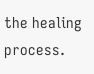the healing process.